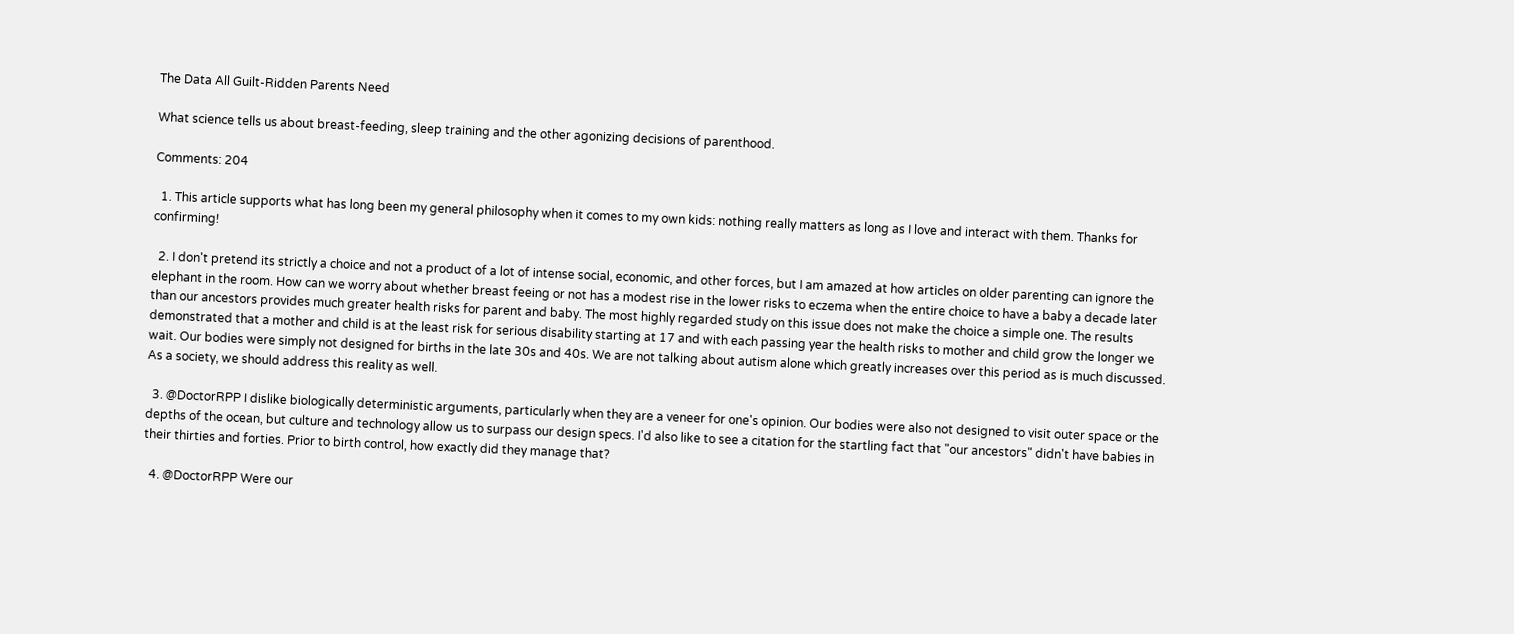The Data All Guilt-Ridden Parents Need

What science tells us about breast-feeding, sleep training and the other agonizing decisions of parenthood.

Comments: 204

  1. This article supports what has long been my general philosophy when it comes to my own kids: nothing really matters as long as I love and interact with them. Thanks for confirming!

  2. I don't pretend its strictly a choice and not a product of a lot of intense social, economic, and other forces, but I am amazed at how articles on older parenting can ignore the elephant in the room. How can we worry about whether breast feeing or not has a modest rise in the lower risks to eczema when the entire choice to have a baby a decade later than our ancestors provides much greater health risks for parent and baby. The most highly regarded study on this issue does not make the choice a simple one. The results demonstrated that a mother and child is at the least risk for serious disability starting at 17 and with each passing year the health risks to mother and child grow the longer we wait. Our bodies were simply not designed for births in the late 30s and 40s. We are not talking about autism alone which greatly increases over this period as is much discussed. As a society, we should address this reality as well.

  3. @DoctorRPP I dislike biologically deterministic arguments, particularly when they are a veneer for one's opinion. Our bodies were also not designed to visit outer space or the depths of the ocean, but culture and technology allow us to surpass our design specs. I'd also like to see a citation for the startling fact that "our ancestors" didn't have babies in their thirties and forties. Prior to birth control, how exactly did they manage that?

  4. @DoctorRPP Were our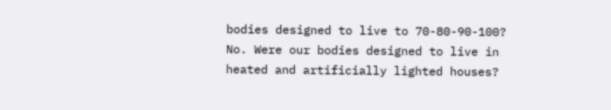bodies designed to live to 70-80-90-100? No. Were our bodies designed to live in heated and artificially lighted houses?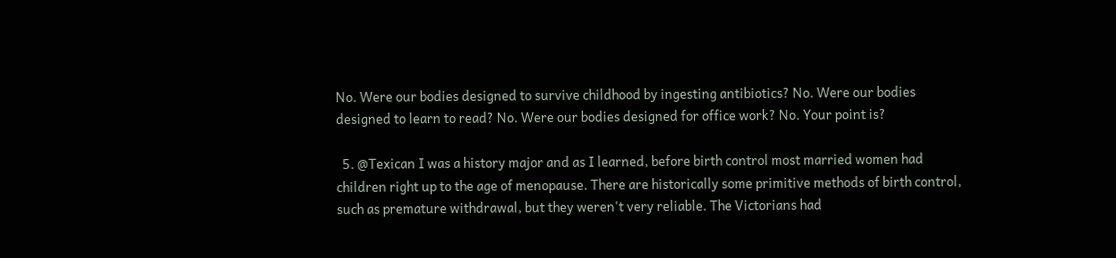No. Were our bodies designed to survive childhood by ingesting antibiotics? No. Were our bodies designed to learn to read? No. Were our bodies designed for office work? No. Your point is?

  5. @Texican I was a history major and as I learned, before birth control most married women had children right up to the age of menopause. There are historically some primitive methods of birth control, such as premature withdrawal, but they weren't very reliable. The Victorians had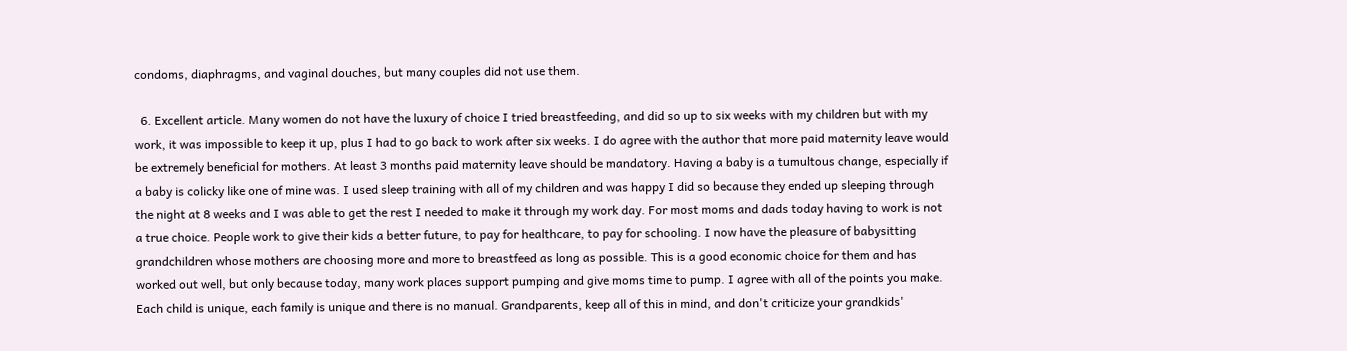condoms, diaphragms, and vaginal douches, but many couples did not use them.

  6. Excellent article. Many women do not have the luxury of choice I tried breastfeeding, and did so up to six weeks with my children but with my work, it was impossible to keep it up, plus I had to go back to work after six weeks. I do agree with the author that more paid maternity leave would be extremely beneficial for mothers. At least 3 months paid maternity leave should be mandatory. Having a baby is a tumultous change, especially if a baby is colicky like one of mine was. I used sleep training with all of my children and was happy I did so because they ended up sleeping through the night at 8 weeks and I was able to get the rest I needed to make it through my work day. For most moms and dads today having to work is not a true choice. People work to give their kids a better future, to pay for healthcare, to pay for schooling. I now have the pleasure of babysitting grandchildren whose mothers are choosing more and more to breastfeed as long as possible. This is a good economic choice for them and has worked out well, but only because today, many work places support pumping and give moms time to pump. I agree with all of the points you make. Each child is unique, each family is unique and there is no manual. Grandparents, keep all of this in mind, and don't criticize your grandkids'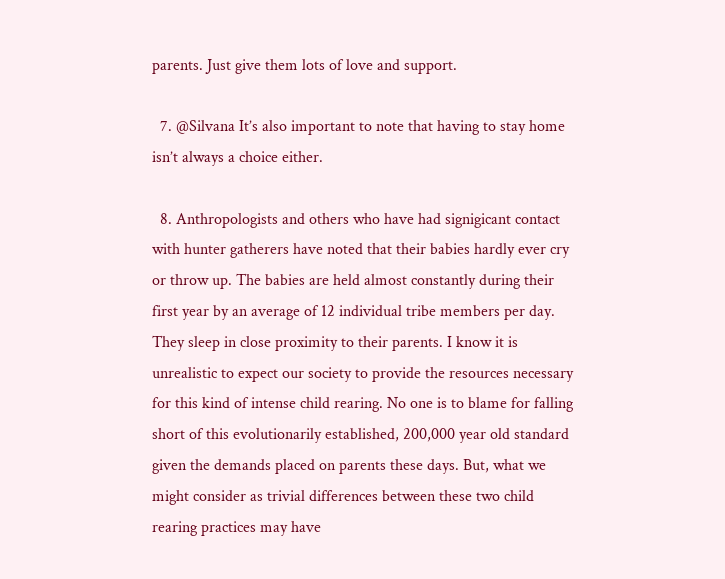parents. Just give them lots of love and support.

  7. @Silvana It’s also important to note that having to stay home isn’t always a choice either.

  8. Anthropologists and others who have had signigicant contact with hunter gatherers have noted that their babies hardly ever cry or throw up. The babies are held almost constantly during their first year by an average of 12 individual tribe members per day. They sleep in close proximity to their parents. I know it is unrealistic to expect our society to provide the resources necessary for this kind of intense child rearing. No one is to blame for falling short of this evolutionarily established, 200,000 year old standard given the demands placed on parents these days. But, what we might consider as trivial differences between these two child rearing practices may have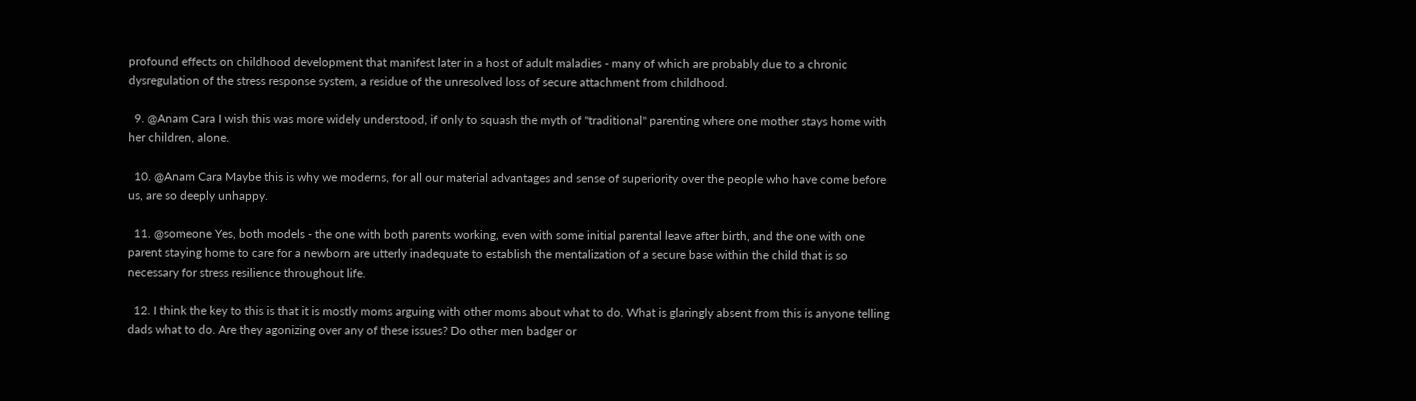profound effects on childhood development that manifest later in a host of adult maladies - many of which are probably due to a chronic dysregulation of the stress response system, a residue of the unresolved loss of secure attachment from childhood.

  9. @Anam Cara I wish this was more widely understood, if only to squash the myth of "traditional" parenting where one mother stays home with her children, alone.

  10. @Anam Cara Maybe this is why we moderns, for all our material advantages and sense of superiority over the people who have come before us, are so deeply unhappy.

  11. @someone Yes, both models - the one with both parents working, even with some initial parental leave after birth, and the one with one parent staying home to care for a newborn are utterly inadequate to establish the mentalization of a secure base within the child that is so necessary for stress resilience throughout life.

  12. I think the key to this is that it is mostly moms arguing with other moms about what to do. What is glaringly absent from this is anyone telling dads what to do. Are they agonizing over any of these issues? Do other men badger or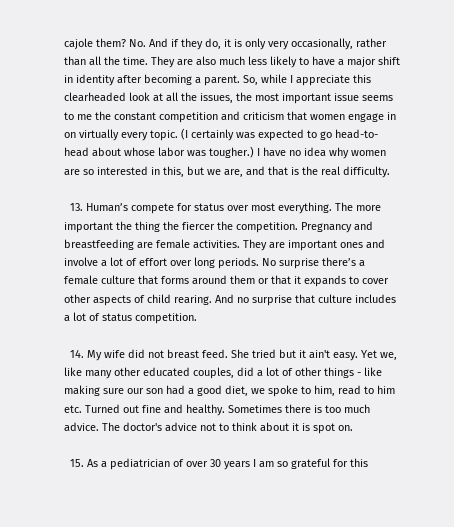cajole them? No. And if they do, it is only very occasionally, rather than all the time. They are also much less likely to have a major shift in identity after becoming a parent. So, while I appreciate this clearheaded look at all the issues, the most important issue seems to me the constant competition and criticism that women engage in on virtually every topic. (I certainly was expected to go head-to-head about whose labor was tougher.) I have no idea why women are so interested in this, but we are, and that is the real difficulty.

  13. Human’s compete for status over most everything. The more important the thing the fiercer the competition. Pregnancy and breastfeeding are female activities. They are important ones and involve a lot of effort over long periods. No surprise there’s a female culture that forms around them or that it expands to cover other aspects of child rearing. And no surprise that culture includes a lot of status competition.

  14. My wife did not breast feed. She tried but it ain't easy. Yet we, like many other educated couples, did a lot of other things - like making sure our son had a good diet, we spoke to him, read to him etc. Turned out fine and healthy. Sometimes there is too much advice. The doctor's advice not to think about it is spot on.

  15. As a pediatrician of over 30 years I am so grateful for this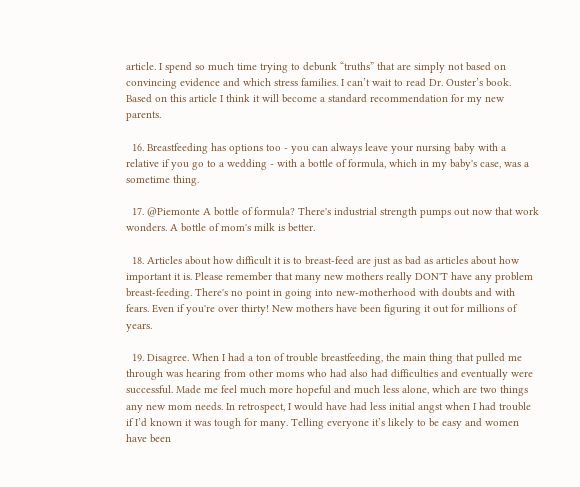article. I spend so much time trying to debunk “truths” that are simply not based on convincing evidence and which stress families. I can’t wait to read Dr. Ouster’s book. Based on this article I think it will become a standard recommendation for my new parents.

  16. Breastfeeding has options too - you can always leave your nursing baby with a relative if you go to a wedding - with a bottle of formula, which in my baby's case, was a sometime thing.

  17. @Piemonte A bottle of formula? There's industrial strength pumps out now that work wonders. A bottle of mom's milk is better.

  18. Articles about how difficult it is to breast-feed are just as bad as articles about how important it is. Please remember that many new mothers really DON'T have any problem breast-feeding. There's no point in going into new-motherhood with doubts and with fears. Even if you're over thirty! New mothers have been figuring it out for millions of years.

  19. Disagree. When I had a ton of trouble breastfeeding, the main thing that pulled me through was hearing from other moms who had also had difficulties and eventually were successful. Made me feel much more hopeful and much less alone, which are two things any new mom needs. In retrospect, I would have had less initial angst when I had trouble if I’d known it was tough for many. Telling everyone it’s likely to be easy and women have been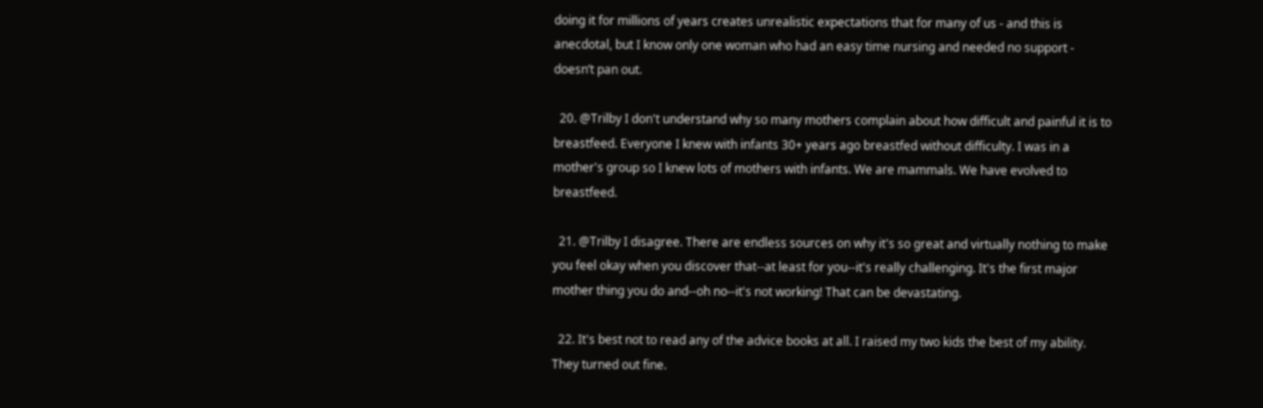doing it for millions of years creates unrealistic expectations that for many of us - and this is anecdotal, but I know only one woman who had an easy time nursing and needed no support - doesn’t pan out.

  20. @Trilby I don't understand why so many mothers complain about how difficult and painful it is to breastfeed. Everyone I knew with infants 30+ years ago breastfed without difficulty. I was in a mother's group so I knew lots of mothers with infants. We are mammals. We have evolved to breastfeed.

  21. @Trilby I disagree. There are endless sources on why it's so great and virtually nothing to make you feel okay when you discover that--at least for you--it's really challenging. It's the first major mother thing you do and--oh no--it's not working! That can be devastating.

  22. It's best not to read any of the advice books at all. I raised my two kids the best of my ability. They turned out fine.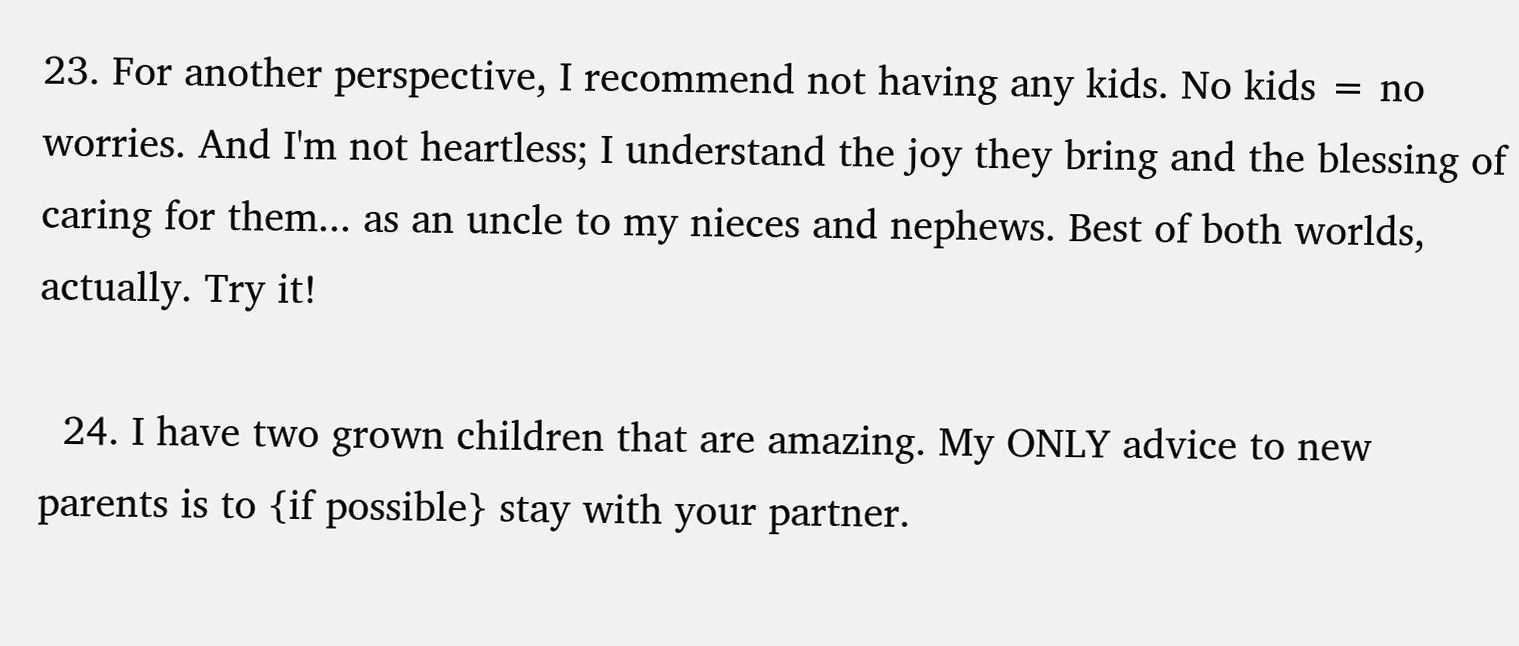23. For another perspective, I recommend not having any kids. No kids = no worries. And I'm not heartless; I understand the joy they bring and the blessing of caring for them... as an uncle to my nieces and nephews. Best of both worlds, actually. Try it!

  24. I have two grown children that are amazing. My ONLY advice to new parents is to {if possible} stay with your partner.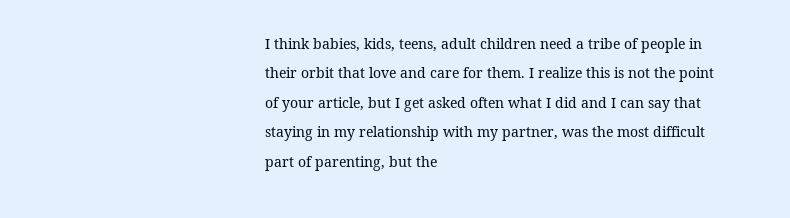I think babies, kids, teens, adult children need a tribe of people in their orbit that love and care for them. I realize this is not the point of your article, but I get asked often what I did and I can say that staying in my relationship with my partner, was the most difficult part of parenting, but the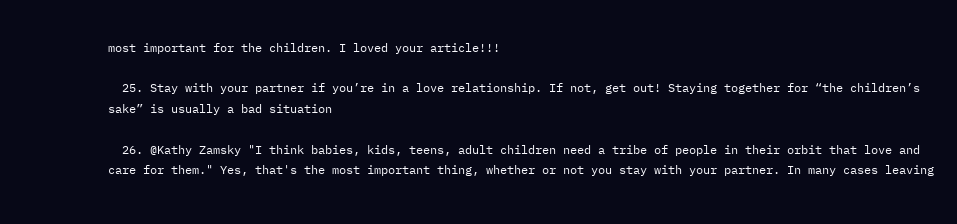most important for the children. I loved your article!!!

  25. Stay with your partner if you’re in a love relationship. If not, get out! Staying together for “the children’s sake” is usually a bad situation

  26. @Kathy Zamsky "I think babies, kids, teens, adult children need a tribe of people in their orbit that love and care for them." Yes, that's the most important thing, whether or not you stay with your partner. In many cases leaving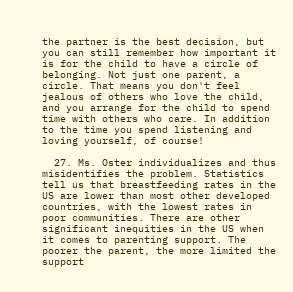the partner is the best decision, but you can still remember how important it is for the child to have a circle of belonging. Not just one parent, a circle. That means you don't feel jealous of others who love the child, and you arrange for the child to spend time with others who care. In addition to the time you spend listening and loving yourself, of course!

  27. Ms. Oster individualizes and thus misidentifies the problem. Statistics tell us that breastfeeding rates in the US are lower than most other developed countries, with the lowest rates in poor communities. There are other significant inequities in the US when it comes to parenting support. The poorer the parent, the more limited the support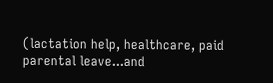(lactation help, healthcare, paid parental leave...and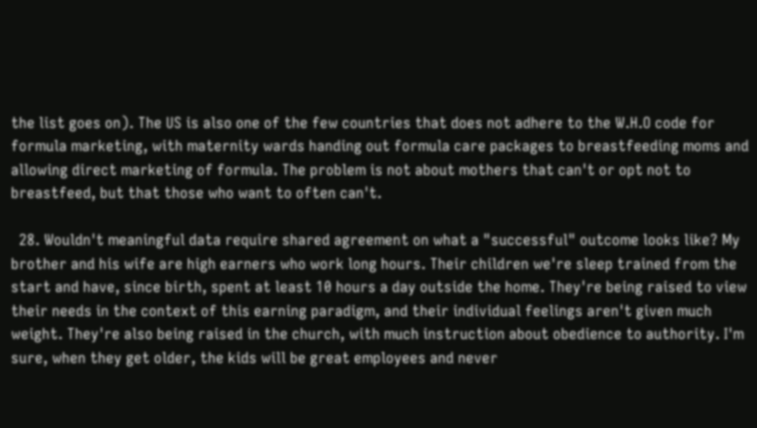the list goes on). The US is also one of the few countries that does not adhere to the W.H.O code for formula marketing, with maternity wards handing out formula care packages to breastfeeding moms and allowing direct marketing of formula. The problem is not about mothers that can't or opt not to breastfeed, but that those who want to often can't.

  28. Wouldn't meaningful data require shared agreement on what a "successful" outcome looks like? My brother and his wife are high earners who work long hours. Their children we're sleep trained from the start and have, since birth, spent at least 10 hours a day outside the home. They're being raised to view their needs in the context of this earning paradigm, and their individual feelings aren't given much weight. They're also being raised in the church, with much instruction about obedience to authority. I'm sure, when they get older, the kids will be great employees and never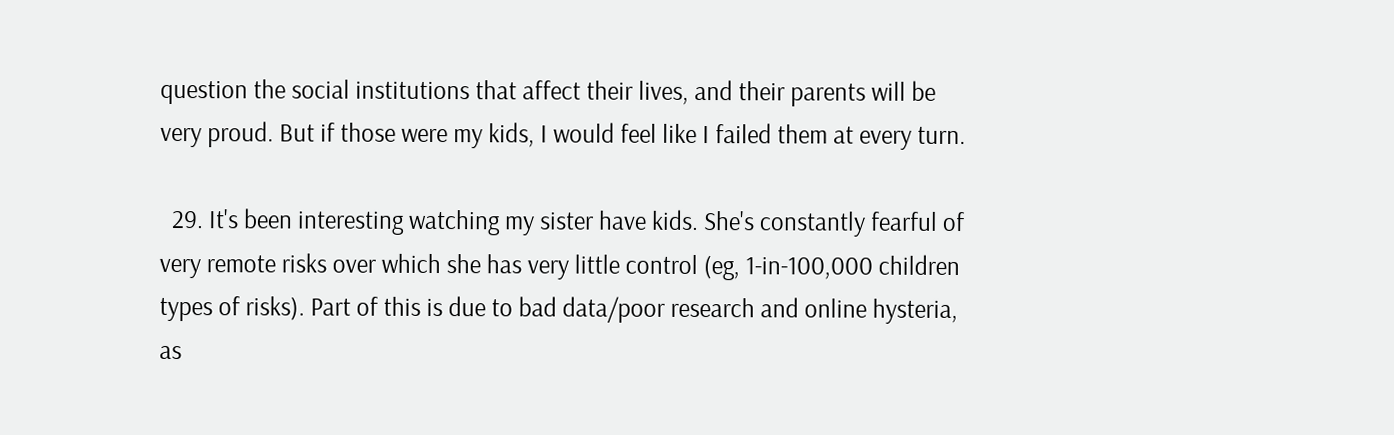question the social institutions that affect their lives, and their parents will be very proud. But if those were my kids, I would feel like I failed them at every turn.

  29. It's been interesting watching my sister have kids. She's constantly fearful of very remote risks over which she has very little control (eg, 1-in-100,000 children types of risks). Part of this is due to bad data/poor research and online hysteria, as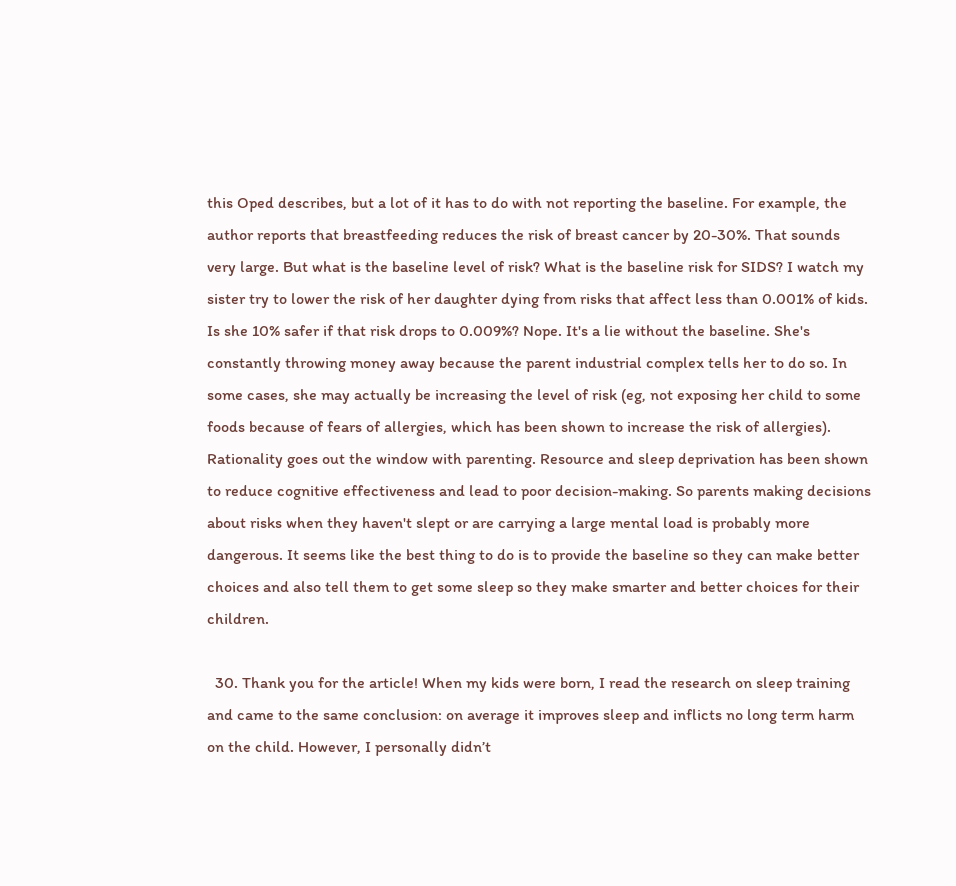this Oped describes, but a lot of it has to do with not reporting the baseline. For example, the author reports that breastfeeding reduces the risk of breast cancer by 20-30%. That sounds very large. But what is the baseline level of risk? What is the baseline risk for SIDS? I watch my sister try to lower the risk of her daughter dying from risks that affect less than 0.001% of kids. Is she 10% safer if that risk drops to 0.009%? Nope. It's a lie without the baseline. She's constantly throwing money away because the parent industrial complex tells her to do so. In some cases, she may actually be increasing the level of risk (eg, not exposing her child to some foods because of fears of allergies, which has been shown to increase the risk of allergies). Rationality goes out the window with parenting. Resource and sleep deprivation has been shown to reduce cognitive effectiveness and lead to poor decision-making. So parents making decisions about risks when they haven't slept or are carrying a large mental load is probably more dangerous. It seems like the best thing to do is to provide the baseline so they can make better choices and also tell them to get some sleep so they make smarter and better choices for their children.

  30. Thank you for the article! When my kids were born, I read the research on sleep training and came to the same conclusion: on average it improves sleep and inflicts no long term harm on the child. However, I personally didn’t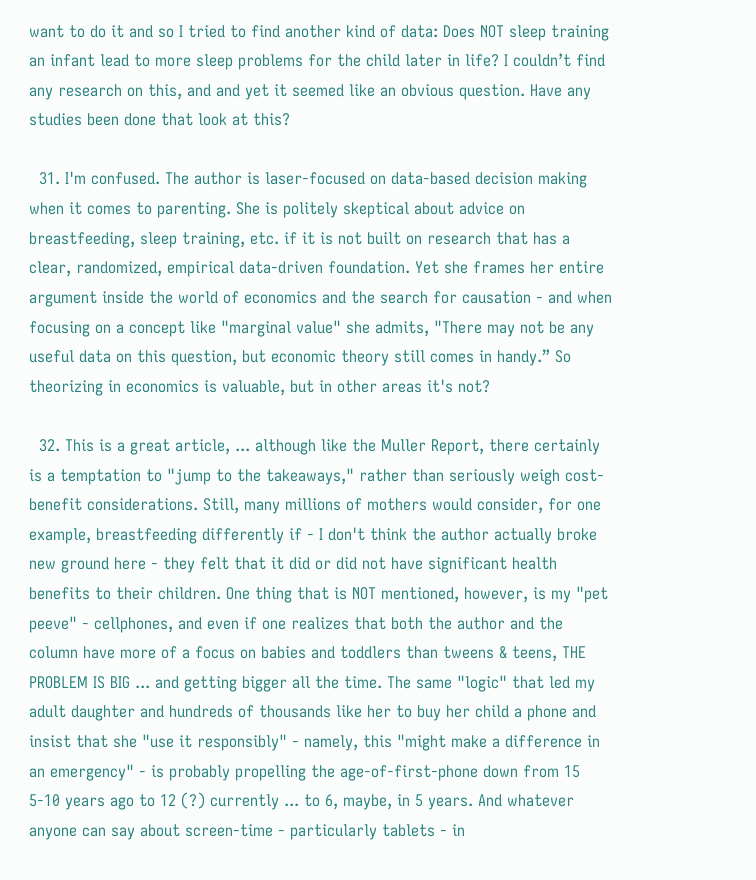want to do it and so I tried to find another kind of data: Does NOT sleep training an infant lead to more sleep problems for the child later in life? I couldn’t find any research on this, and and yet it seemed like an obvious question. Have any studies been done that look at this?

  31. I'm confused. The author is laser-focused on data-based decision making when it comes to parenting. She is politely skeptical about advice on breastfeeding, sleep training, etc. if it is not built on research that has a clear, randomized, empirical data-driven foundation. Yet she frames her entire argument inside the world of economics and the search for causation - and when focusing on a concept like "marginal value" she admits, "There may not be any useful data on this question, but economic theory still comes in handy.” So theorizing in economics is valuable, but in other areas it's not?

  32. This is a great article, ... although like the Muller Report, there certainly is a temptation to "jump to the takeaways," rather than seriously weigh cost-benefit considerations. Still, many millions of mothers would consider, for one example, breastfeeding differently if - I don't think the author actually broke new ground here - they felt that it did or did not have significant health benefits to their children. One thing that is NOT mentioned, however, is my "pet peeve" - cellphones, and even if one realizes that both the author and the column have more of a focus on babies and toddlers than tweens & teens, THE PROBLEM IS BIG ... and getting bigger all the time. The same "logic" that led my adult daughter and hundreds of thousands like her to buy her child a phone and insist that she "use it responsibly" - namely, this "might make a difference in an emergency" - is probably propelling the age-of-first-phone down from 15 5-10 years ago to 12 (?) currently ... to 6, maybe, in 5 years. And whatever anyone can say about screen-time - particularly tablets - in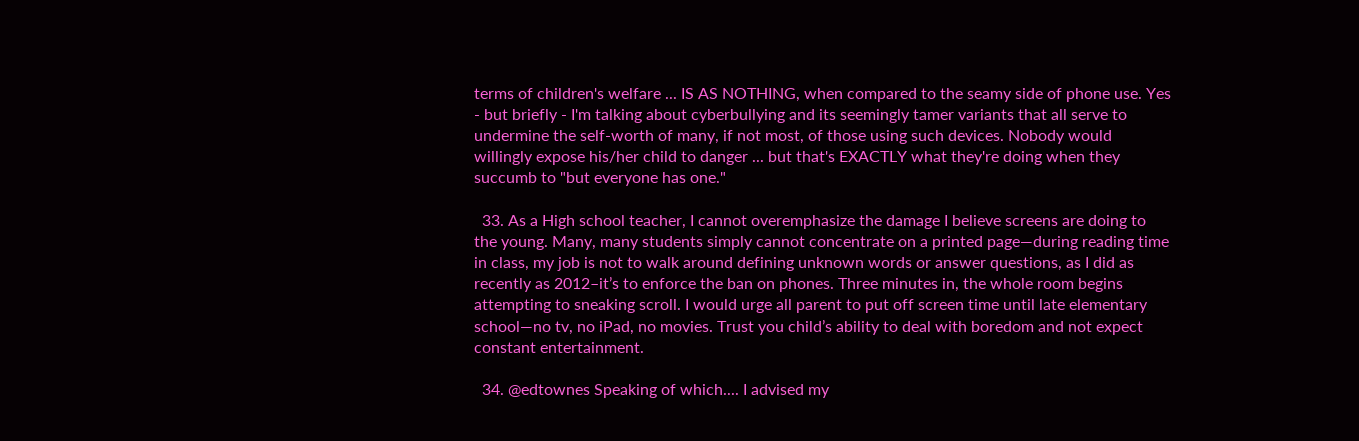terms of children's welfare ... IS AS NOTHING, when compared to the seamy side of phone use. Yes - but briefly - I'm talking about cyberbullying and its seemingly tamer variants that all serve to undermine the self-worth of many, if not most, of those using such devices. Nobody would willingly expose his/her child to danger ... but that's EXACTLY what they're doing when they succumb to "but everyone has one."

  33. As a High school teacher, I cannot overemphasize the damage I believe screens are doing to the young. Many, many students simply cannot concentrate on a printed page—during reading time in class, my job is not to walk around defining unknown words or answer questions, as I did as recently as 2012–it’s to enforce the ban on phones. Three minutes in, the whole room begins attempting to sneaking scroll. I would urge all parent to put off screen time until late elementary school—no tv, no iPad, no movies. Trust you child’s ability to deal with boredom and not expect constant entertainment.

  34. @edtownes Speaking of which.... I advised my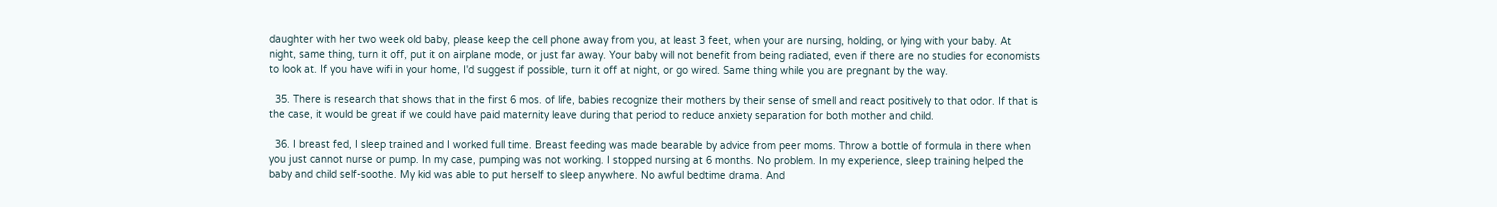daughter with her two week old baby, please keep the cell phone away from you, at least 3 feet, when your are nursing, holding, or lying with your baby. At night, same thing, turn it off, put it on airplane mode, or just far away. Your baby will not benefit from being radiated, even if there are no studies for economists to look at. If you have wifi in your home, I'd suggest if possible, turn it off at night, or go wired. Same thing while you are pregnant by the way.

  35. There is research that shows that in the first 6 mos. of life, babies recognize their mothers by their sense of smell and react positively to that odor. If that is the case, it would be great if we could have paid maternity leave during that period to reduce anxiety separation for both mother and child.

  36. I breast fed, I sleep trained and I worked full time. Breast feeding was made bearable by advice from peer moms. Throw a bottle of formula in there when you just cannot nurse or pump. In my case, pumping was not working. I stopped nursing at 6 months. No problem. In my experience, sleep training helped the baby and child self-soothe. My kid was able to put herself to sleep anywhere. No awful bedtime drama. And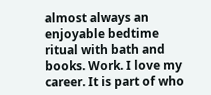almost always an enjoyable bedtime ritual with bath and books. Work. I love my career. It is part of who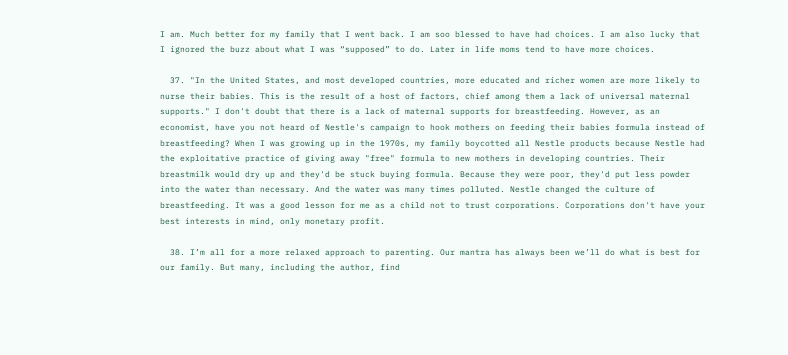I am. Much better for my family that I went back. I am soo blessed to have had choices. I am also lucky that I ignored the buzz about what I was “supposed” to do. Later in life moms tend to have more choices.

  37. "In the United States, and most developed countries, more educated and richer women are more likely to nurse their babies. This is the result of a host of factors, chief among them a lack of universal maternal supports." I don't doubt that there is a lack of maternal supports for breastfeeding. However, as an economist, have you not heard of Nestle's campaign to hook mothers on feeding their babies formula instead of breastfeeding? When I was growing up in the 1970s, my family boycotted all Nestle products because Nestle had the exploitative practice of giving away "free" formula to new mothers in developing countries. Their breastmilk would dry up and they'd be stuck buying formula. Because they were poor, they'd put less powder into the water than necessary. And the water was many times polluted. Nestle changed the culture of breastfeeding. It was a good lesson for me as a child not to trust corporations. Corporations don't have your best interests in mind, only monetary profit.

  38. I’m all for a more relaxed approach to parenting. Our mantra has always been we’ll do what is best for our family. But many, including the author, find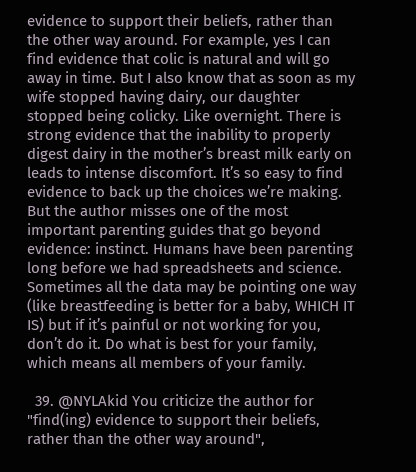evidence to support their beliefs, rather than the other way around. For example, yes I can find evidence that colic is natural and will go away in time. But I also know that as soon as my wife stopped having dairy, our daughter stopped being colicky. Like overnight. There is strong evidence that the inability to properly digest dairy in the mother’s breast milk early on leads to intense discomfort. It’s so easy to find evidence to back up the choices we’re making. But the author misses one of the most important parenting guides that go beyond evidence: instinct. Humans have been parenting long before we had spreadsheets and science. Sometimes all the data may be pointing one way (like breastfeeding is better for a baby, WHICH IT IS) but if it’s painful or not working for you, don’t do it. Do what is best for your family, which means all members of your family.

  39. @NYLAkid You criticize the author for "find(ing) evidence to support their beliefs, rather than the other way around",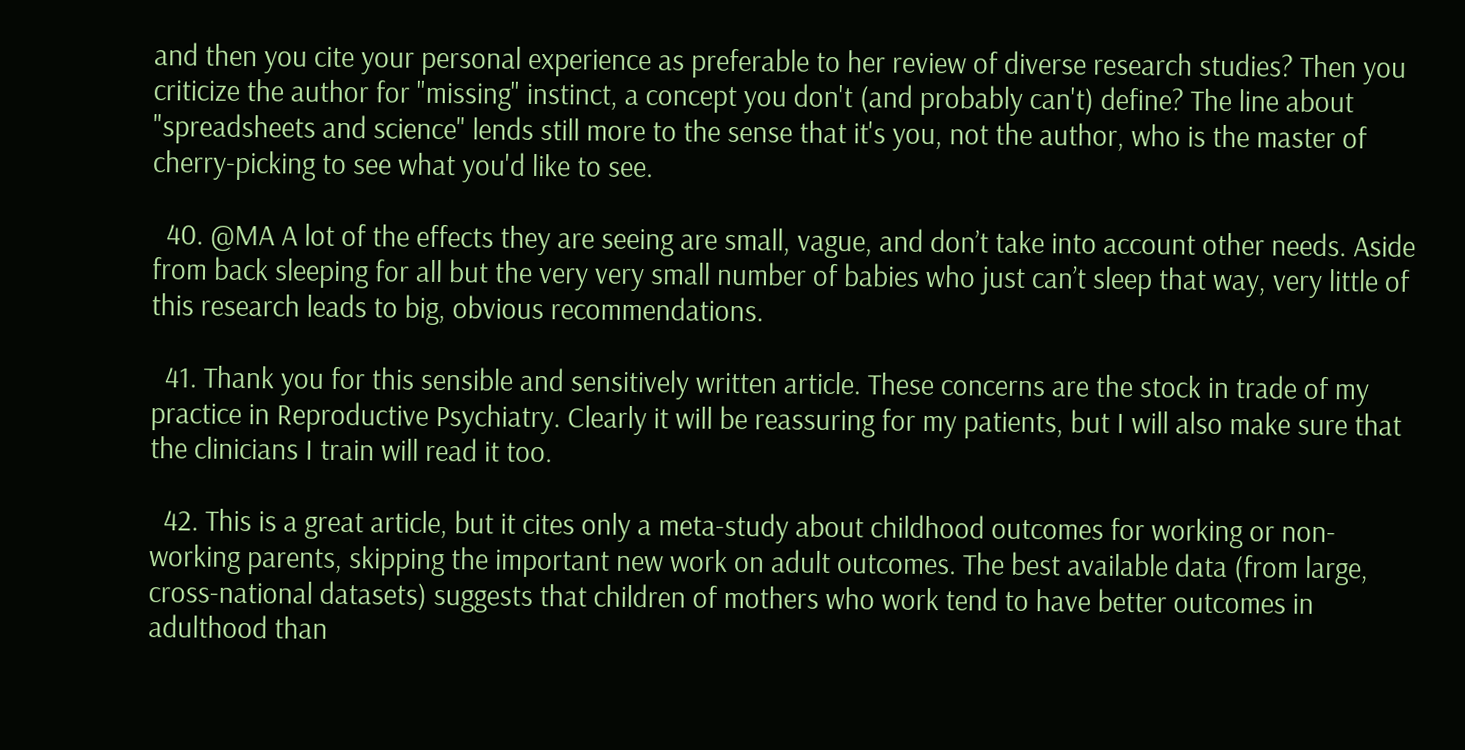and then you cite your personal experience as preferable to her review of diverse research studies? Then you criticize the author for "missing" instinct, a concept you don't (and probably can't) define? The line about "spreadsheets and science" lends still more to the sense that it's you, not the author, who is the master of cherry-picking to see what you'd like to see.

  40. @MA A lot of the effects they are seeing are small, vague, and don’t take into account other needs. Aside from back sleeping for all but the very very small number of babies who just can’t sleep that way, very little of this research leads to big, obvious recommendations.

  41. Thank you for this sensible and sensitively written article. These concerns are the stock in trade of my practice in Reproductive Psychiatry. Clearly it will be reassuring for my patients, but I will also make sure that the clinicians I train will read it too.

  42. This is a great article, but it cites only a meta-study about childhood outcomes for working or non-working parents, skipping the important new work on adult outcomes. The best available data (from large, cross-national datasets) suggests that children of mothers who work tend to have better outcomes in adulthood than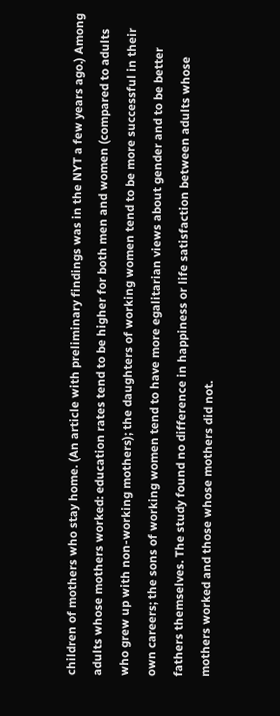children of mothers who stay home. (An article with preliminary findings was in the NYT a few years ago.) Among adults whose mothers worked: education rates tend to be higher for both men and women (compared to adults who grew up with non-working mothers); the daughters of working women tend to be more successful in their own careers; the sons of working women tend to have more egalitarian views about gender and to be better fathers themselves. The study found no difference in happiness or life satisfaction between adults whose mothers worked and those whose mothers did not.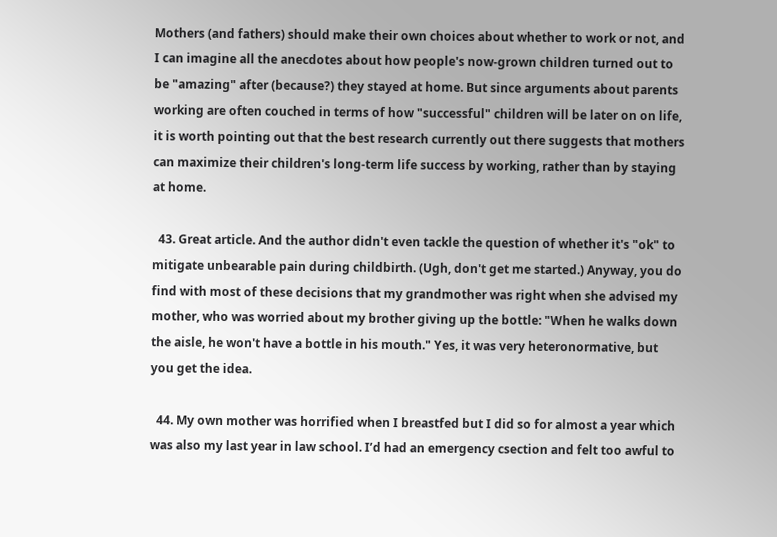Mothers (and fathers) should make their own choices about whether to work or not, and I can imagine all the anecdotes about how people's now-grown children turned out to be "amazing" after (because?) they stayed at home. But since arguments about parents working are often couched in terms of how "successful" children will be later on on life, it is worth pointing out that the best research currently out there suggests that mothers can maximize their children's long-term life success by working, rather than by staying at home.

  43. Great article. And the author didn't even tackle the question of whether it's "ok" to mitigate unbearable pain during childbirth. (Ugh, don't get me started.) Anyway, you do find with most of these decisions that my grandmother was right when she advised my mother, who was worried about my brother giving up the bottle: "When he walks down the aisle, he won't have a bottle in his mouth." Yes, it was very heteronormative, but you get the idea.

  44. My own mother was horrified when I breastfed but I did so for almost a year which was also my last year in law school. I’d had an emergency csection and felt too awful to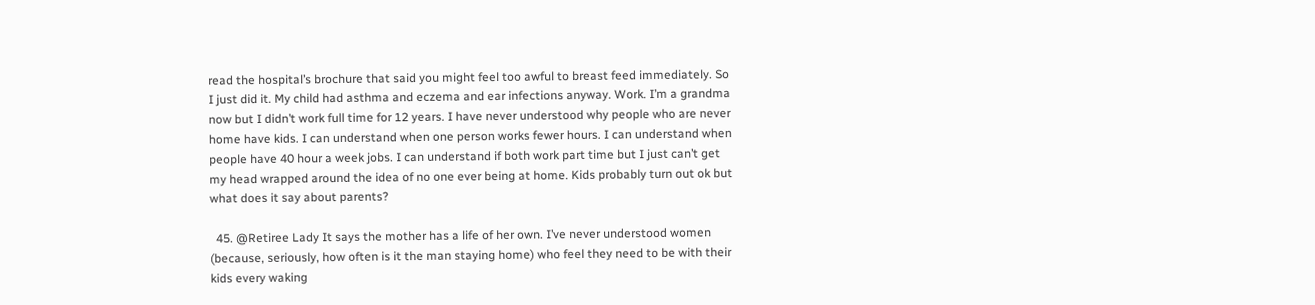read the hospital’s brochure that said you might feel too awful to breast feed immediately. So I just did it. My child had asthma and eczema and ear infections anyway. Work. I’m a grandma now but I didn’t work full time for 12 years. I have never understood why people who are never home have kids. I can understand when one person works fewer hours. I can understand when people have 40 hour a week jobs. I can understand if both work part time but I just can’t get my head wrapped around the idea of no one ever being at home. Kids probably turn out ok but what does it say about parents?

  45. @Retiree Lady It says the mother has a life of her own. I’ve never understood women (because, seriously, how often is it the man staying home) who feel they need to be with their kids every waking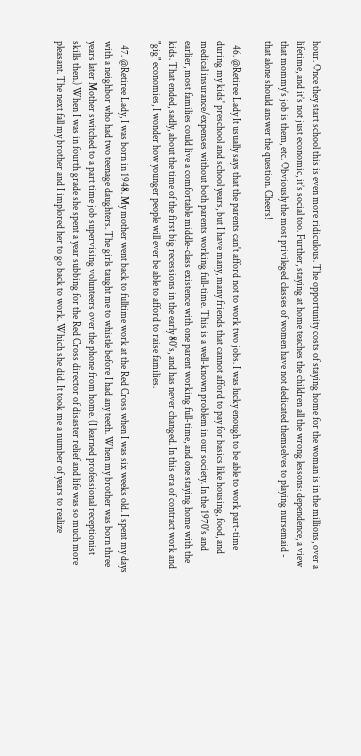hour. Once they start school this is even more ridiculous. The opportunity costs of staying home for the woman is in the millions, over a lifetime, and it’s not just economic, it’s social too. Further, staying at home teaches the children all the wrong lessons: dependence, a view that mommy’s job is them, etc. Obviously the most privileged classes of women have not dedicated themselves to playing nursemaid - that alone should answer the question. Cheers!

  46. @Retiree Lady It usually says that the parents can't afford not to work two jobs. I was lucky enough to be able to work part-time during my kids' preschool and school years, but I have many, many friends that cannot afford to pay for basics like housing, food, and medical insurance/expenses without both parents working full-time. This is a well-known problem in our society. In the 1970's and earlier, most families could live a comfortable middle-class existence with one parent working full-time, and one staying home with the kids. That ended, sadly, about the time of the first big recessions in the early 80's, and has never changed. In this era of contract work and "gig" economies, I wonder how younger people will ever be able to afford to raise families.

  47. @Retiree Lady, I was born in 1948. My mother went back to fulltime work at the Red Cross when I was six weeks old. I spent my days with a neighbor who had two teenage daughters. The girls taught me to whistle before I had any teeth. When my brother was born three years later Mother switched to a part time job supervising volunteers over the phone from home. (I learned professional receptionist skills then.) When I was in fourth grade she spent a year subbing for the Red Cross director of disaster relief and life was so much more pleasant. The next fall my brother and I implored her to go back to work. Which she did. It took me a number of years to realize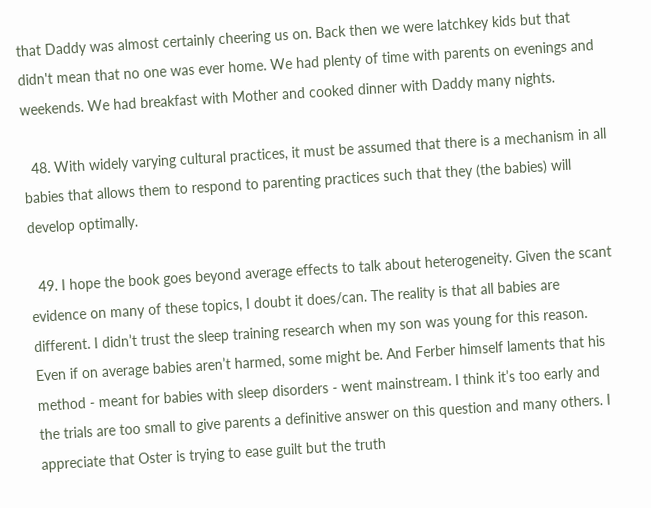that Daddy was almost certainly cheering us on. Back then we were latchkey kids but that didn't mean that no one was ever home. We had plenty of time with parents on evenings and weekends. We had breakfast with Mother and cooked dinner with Daddy many nights.

  48. With widely varying cultural practices, it must be assumed that there is a mechanism in all babies that allows them to respond to parenting practices such that they (the babies) will develop optimally.

  49. I hope the book goes beyond average effects to talk about heterogeneity. Given the scant evidence on many of these topics, I doubt it does/can. The reality is that all babies are different. I didn’t trust the sleep training research when my son was young for this reason. Even if on average babies aren’t harmed, some might be. And Ferber himself laments that his method - meant for babies with sleep disorders - went mainstream. I think it’s too early and the trials are too small to give parents a definitive answer on this question and many others. I appreciate that Oster is trying to ease guilt but the truth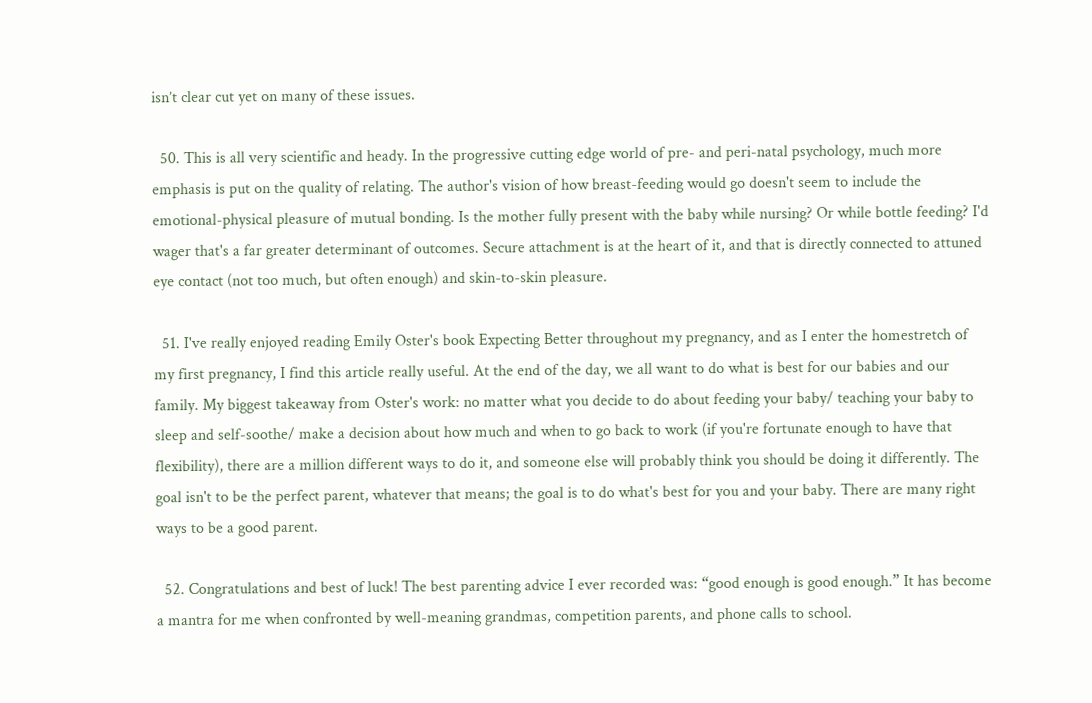isn’t clear cut yet on many of these issues.

  50. This is all very scientific and heady. In the progressive cutting edge world of pre- and peri-natal psychology, much more emphasis is put on the quality of relating. The author's vision of how breast-feeding would go doesn't seem to include the emotional-physical pleasure of mutual bonding. Is the mother fully present with the baby while nursing? Or while bottle feeding? I'd wager that's a far greater determinant of outcomes. Secure attachment is at the heart of it, and that is directly connected to attuned eye contact (not too much, but often enough) and skin-to-skin pleasure.

  51. I've really enjoyed reading Emily Oster's book Expecting Better throughout my pregnancy, and as I enter the homestretch of my first pregnancy, I find this article really useful. At the end of the day, we all want to do what is best for our babies and our family. My biggest takeaway from Oster's work: no matter what you decide to do about feeding your baby/ teaching your baby to sleep and self-soothe/ make a decision about how much and when to go back to work (if you're fortunate enough to have that flexibility), there are a million different ways to do it, and someone else will probably think you should be doing it differently. The goal isn't to be the perfect parent, whatever that means; the goal is to do what's best for you and your baby. There are many right ways to be a good parent.

  52. Congratulations and best of luck! The best parenting advice I ever recorded was: “good enough is good enough.” It has become a mantra for me when confronted by well-meaning grandmas, competition parents, and phone calls to school.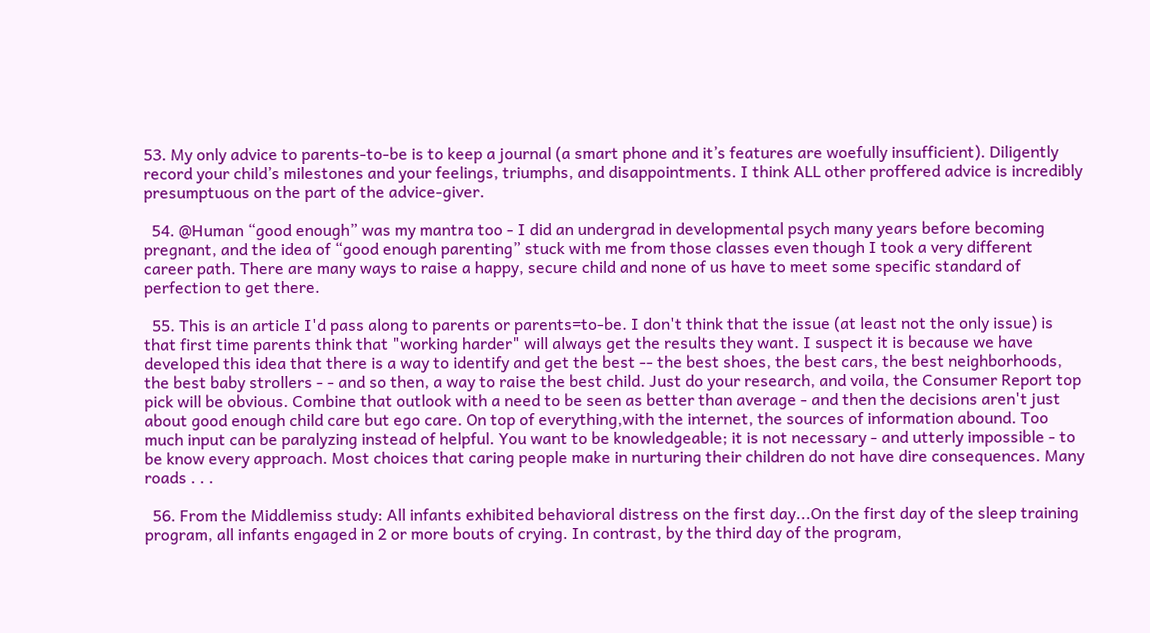53. My only advice to parents-to-be is to keep a journal (a smart phone and it’s features are woefully insufficient). Diligently record your child’s milestones and your feelings, triumphs, and disappointments. I think ALL other proffered advice is incredibly presumptuous on the part of the advice-giver.

  54. @Human “good enough” was my mantra too - I did an undergrad in developmental psych many years before becoming pregnant, and the idea of “good enough parenting” stuck with me from those classes even though I took a very different career path. There are many ways to raise a happy, secure child and none of us have to meet some specific standard of perfection to get there.

  55. This is an article I'd pass along to parents or parents=to-be. I don't think that the issue (at least not the only issue) is that first time parents think that "working harder" will always get the results they want. I suspect it is because we have developed this idea that there is a way to identify and get the best -- the best shoes, the best cars, the best neighborhoods, the best baby strollers - - and so then, a way to raise the best child. Just do your research, and voila, the Consumer Report top pick will be obvious. Combine that outlook with a need to be seen as better than average - and then the decisions aren't just about good enough child care but ego care. On top of everything,with the internet, the sources of information abound. Too much input can be paralyzing instead of helpful. You want to be knowledgeable; it is not necessary - and utterly impossible - to be know every approach. Most choices that caring people make in nurturing their children do not have dire consequences. Many roads . . .

  56. From the Middlemiss study: All infants exhibited behavioral distress on the first day...On the first day of the sleep training program, all infants engaged in 2 or more bouts of crying. In contrast, by the third day of the program,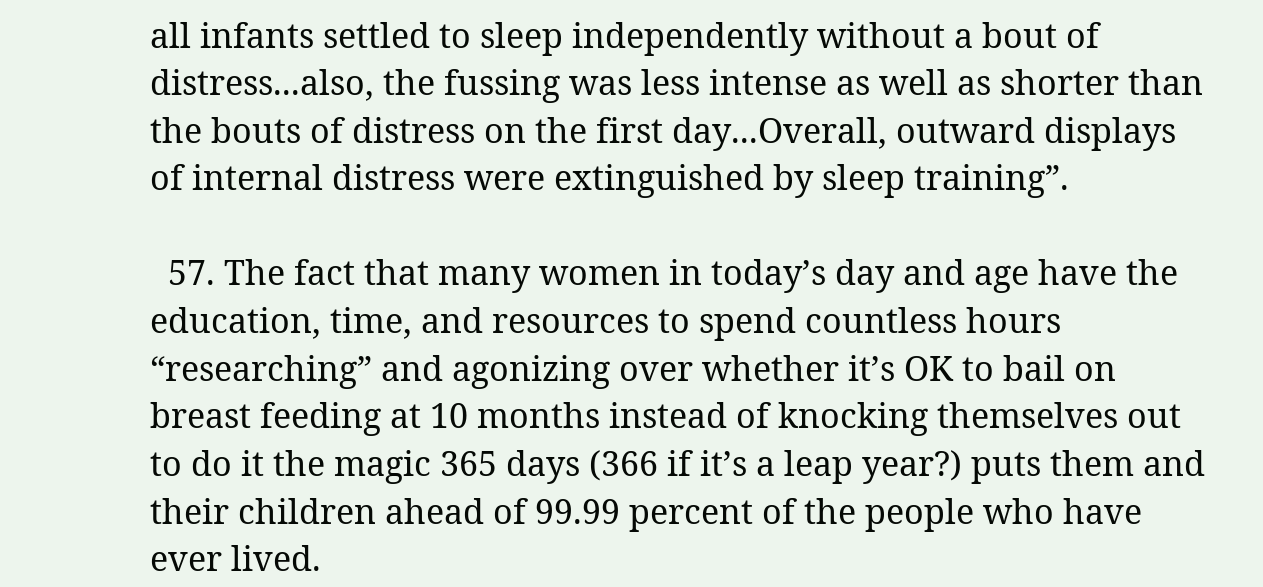all infants settled to sleep independently without a bout of distress...also, the fussing was less intense as well as shorter than the bouts of distress on the first day...Overall, outward displays of internal distress were extinguished by sleep training”.

  57. The fact that many women in today’s day and age have the education, time, and resources to spend countless hours “researching” and agonizing over whether it’s OK to bail on breast feeding at 10 months instead of knocking themselves out to do it the magic 365 days (366 if it’s a leap year?) puts them and their children ahead of 99.99 percent of the people who have ever lived.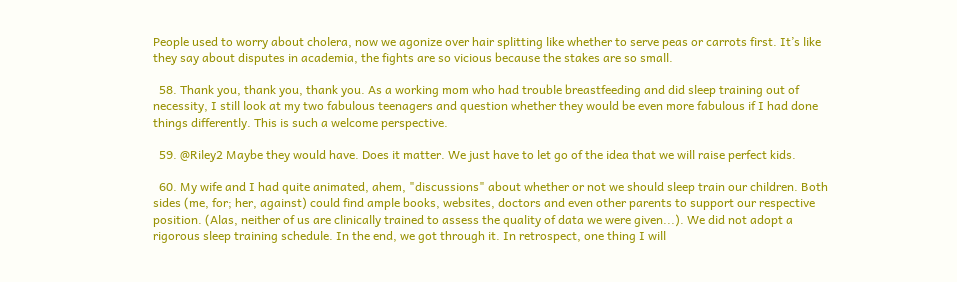People used to worry about cholera, now we agonize over hair splitting like whether to serve peas or carrots first. It’s like they say about disputes in academia, the fights are so vicious because the stakes are so small.

  58. Thank you, thank you, thank you. As a working mom who had trouble breastfeeding and did sleep training out of necessity, I still look at my two fabulous teenagers and question whether they would be even more fabulous if I had done things differently. This is such a welcome perspective.

  59. @Riley2 Maybe they would have. Does it matter. We just have to let go of the idea that we will raise perfect kids.

  60. My wife and I had quite animated, ahem, "discussions" about whether or not we should sleep train our children. Both sides (me, for; her, against) could find ample books, websites, doctors and even other parents to support our respective position. (Alas, neither of us are clinically trained to assess the quality of data we were given...). We did not adopt a rigorous sleep training schedule. In the end, we got through it. In retrospect, one thing I will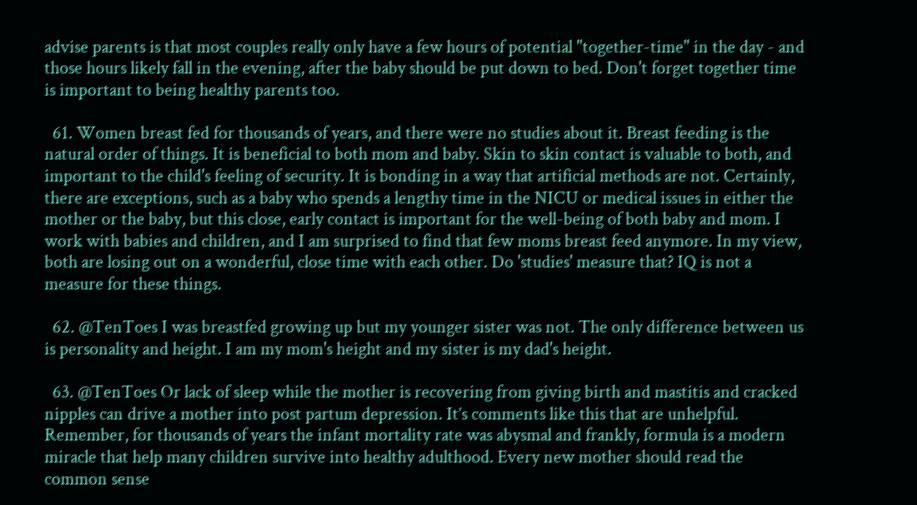advise parents is that most couples really only have a few hours of potential "together-time" in the day - and those hours likely fall in the evening, after the baby should be put down to bed. Don't forget together time is important to being healthy parents too.

  61. Women breast fed for thousands of years, and there were no studies about it. Breast feeding is the natural order of things. It is beneficial to both mom and baby. Skin to skin contact is valuable to both, and important to the child's feeling of security. It is bonding in a way that artificial methods are not. Certainly, there are exceptions, such as a baby who spends a lengthy time in the NICU or medical issues in either the mother or the baby, but this close, early contact is important for the well-being of both baby and mom. I work with babies and children, and I am surprised to find that few moms breast feed anymore. In my view, both are losing out on a wonderful, close time with each other. Do 'studies' measure that? IQ is not a measure for these things.

  62. @TenToes I was breastfed growing up but my younger sister was not. The only difference between us is personality and height. I am my mom's height and my sister is my dad's height.

  63. @TenToes Or lack of sleep while the mother is recovering from giving birth and mastitis and cracked nipples can drive a mother into post partum depression. It’s comments like this that are unhelpful. Remember, for thousands of years the infant mortality rate was abysmal and frankly, formula is a modern miracle that help many children survive into healthy adulthood. Every new mother should read the common sense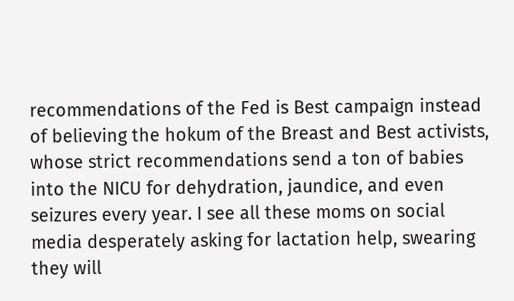recommendations of the Fed is Best campaign instead of believing the hokum of the Breast and Best activists, whose strict recommendations send a ton of babies into the NICU for dehydration, jaundice, and even seizures every year. I see all these moms on social media desperately asking for lactation help, swearing they will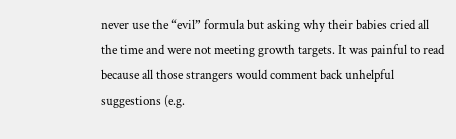never use the “evil” formula but asking why their babies cried all the time and were not meeting growth targets. It was painful to read because all those strangers would comment back unhelpful suggestions (e.g.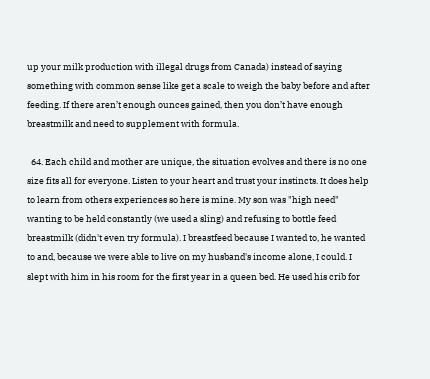up your milk production with illegal drugs from Canada) instead of saying something with common sense like get a scale to weigh the baby before and after feeding. If there aren’t enough ounces gained, then you don’t have enough breastmilk and need to supplement with formula.

  64. Each child and mother are unique, the situation evolves and there is no one size fits all for everyone. Listen to your heart and trust your instincts. It does help to learn from others experiences so here is mine. My son was "high need" wanting to be held constantly (we used a sling) and refusing to bottle feed breastmilk (didn't even try formula). I breastfeed because I wanted to, he wanted to and, because we were able to live on my husband's income alone, I could. I slept with him in his room for the first year in a queen bed. He used his crib for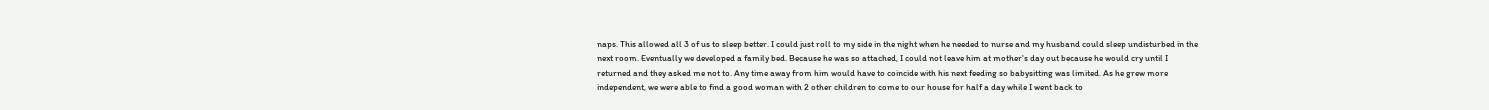naps. This allowed all 3 of us to sleep better. I could just roll to my side in the night when he needed to nurse and my husband could sleep undisturbed in the next room. Eventually we developed a family bed. Because he was so attached, I could not leave him at mother's day out because he would cry until I returned and they asked me not to. Any time away from him would have to coincide with his next feeding so babysitting was limited. As he grew more independent, we were able to find a good woman with 2 other children to come to our house for half a day while I went back to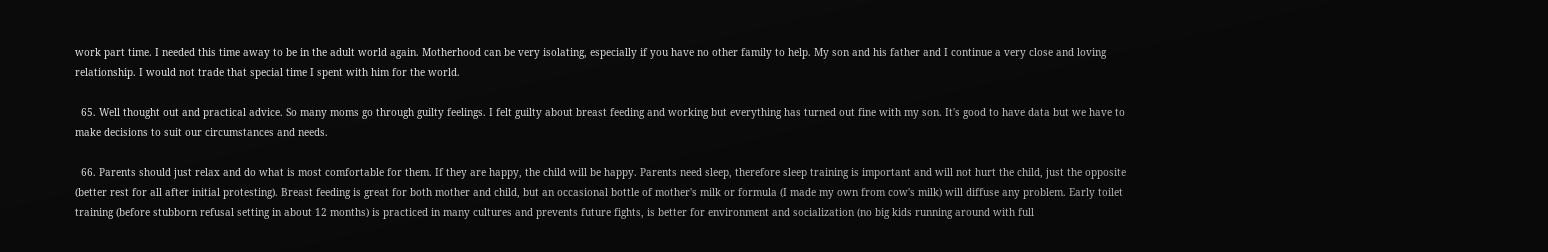work part time. I needed this time away to be in the adult world again. Motherhood can be very isolating, especially if you have no other family to help. My son and his father and I continue a very close and loving relationship. I would not trade that special time I spent with him for the world.

  65. Well thought out and practical advice. So many moms go through guilty feelings. I felt guilty about breast feeding and working but everything has turned out fine with my son. It's good to have data but we have to make decisions to suit our circumstances and needs.

  66. Parents should just relax and do what is most comfortable for them. If they are happy, the child will be happy. Parents need sleep, therefore sleep training is important and will not hurt the child, just the opposite (better rest for all after initial protesting). Breast feeding is great for both mother and child, but an occasional bottle of mother's milk or formula (I made my own from cow's milk) will diffuse any problem. Early toilet training (before stubborn refusal setting in about 12 months) is practiced in many cultures and prevents future fights, is better for environment and socialization (no big kids running around with full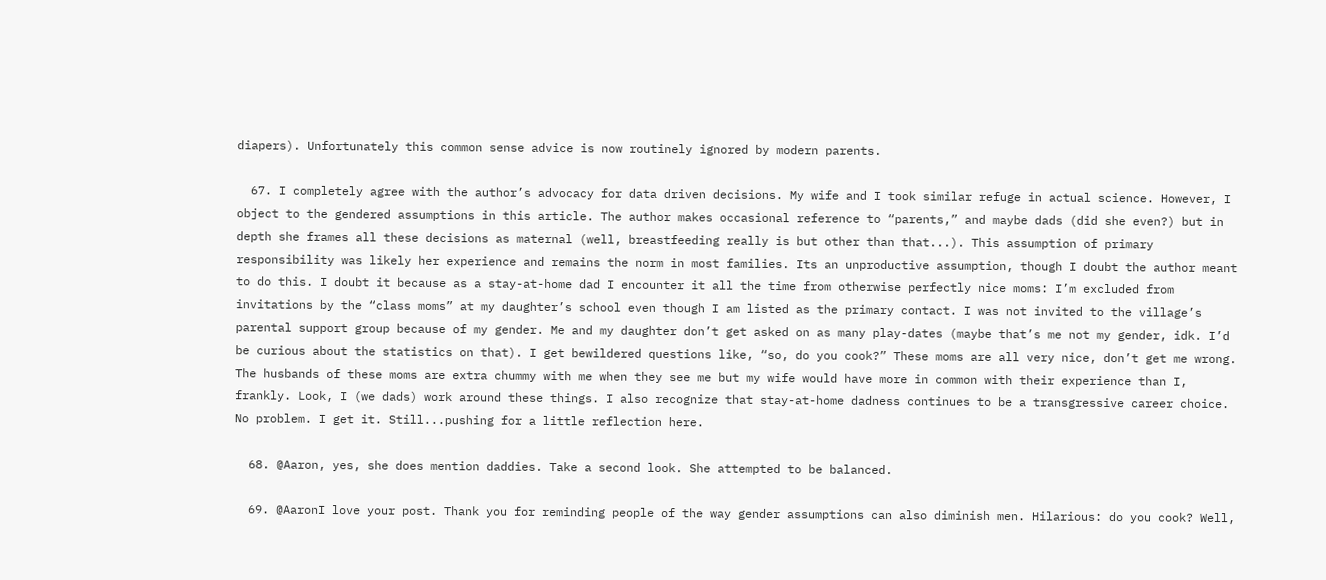diapers). Unfortunately this common sense advice is now routinely ignored by modern parents.

  67. I completely agree with the author’s advocacy for data driven decisions. My wife and I took similar refuge in actual science. However, I object to the gendered assumptions in this article. The author makes occasional reference to “parents,” and maybe dads (did she even?) but in depth she frames all these decisions as maternal (well, breastfeeding really is but other than that...). This assumption of primary responsibility was likely her experience and remains the norm in most families. Its an unproductive assumption, though I doubt the author meant to do this. I doubt it because as a stay-at-home dad I encounter it all the time from otherwise perfectly nice moms: I’m excluded from invitations by the “class moms” at my daughter’s school even though I am listed as the primary contact. I was not invited to the village’s parental support group because of my gender. Me and my daughter don’t get asked on as many play-dates (maybe that’s me not my gender, idk. I’d be curious about the statistics on that). I get bewildered questions like, “so, do you cook?” These moms are all very nice, don’t get me wrong. The husbands of these moms are extra chummy with me when they see me but my wife would have more in common with their experience than I, frankly. Look, I (we dads) work around these things. I also recognize that stay-at-home dadness continues to be a transgressive career choice. No problem. I get it. Still...pushing for a little reflection here.

  68. @Aaron, yes, she does mention daddies. Take a second look. She attempted to be balanced.

  69. @AaronI love your post. Thank you for reminding people of the way gender assumptions can also diminish men. Hilarious: do you cook? Well,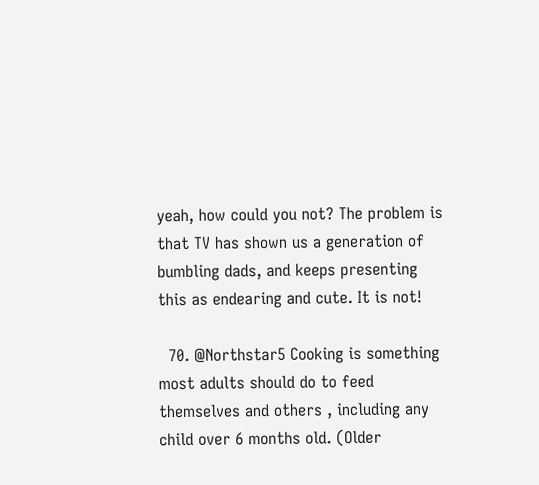yeah, how could you not? The problem is that TV has shown us a generation of bumbling dads, and keeps presenting this as endearing and cute. It is not!

  70. @Northstar5 Cooking is something most adults should do to feed themselves and others , including any child over 6 months old. (Older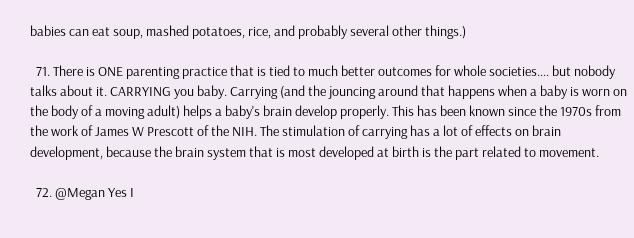babies can eat soup, mashed potatoes, rice, and probably several other things.)

  71. There is ONE parenting practice that is tied to much better outcomes for whole societies.... but nobody talks about it. CARRYING you baby. Carrying (and the jouncing around that happens when a baby is worn on the body of a moving adult) helps a baby's brain develop properly. This has been known since the 1970s from the work of James W Prescott of the NIH. The stimulation of carrying has a lot of effects on brain development, because the brain system that is most developed at birth is the part related to movement.

  72. @Megan Yes I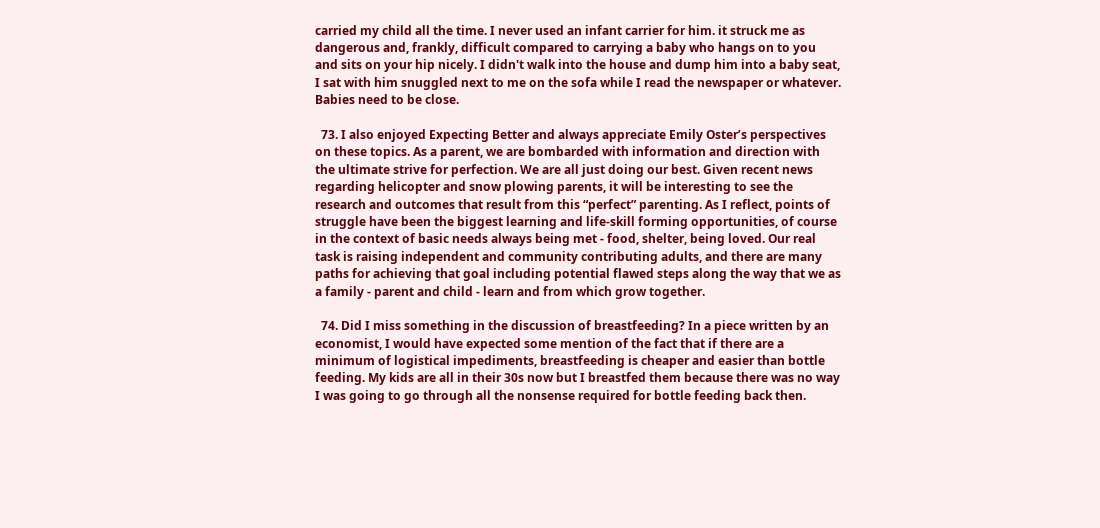carried my child all the time. I never used an infant carrier for him. it struck me as dangerous and, frankly, difficult compared to carrying a baby who hangs on to you and sits on your hip nicely. I didn't walk into the house and dump him into a baby seat, I sat with him snuggled next to me on the sofa while I read the newspaper or whatever. Babies need to be close.

  73. I also enjoyed Expecting Better and always appreciate Emily Oster’s perspectives on these topics. As a parent, we are bombarded with information and direction with the ultimate strive for perfection. We are all just doing our best. Given recent news regarding helicopter and snow plowing parents, it will be interesting to see the research and outcomes that result from this “perfect” parenting. As I reflect, points of struggle have been the biggest learning and life-skill forming opportunities, of course in the context of basic needs always being met - food, shelter, being loved. Our real task is raising independent and community contributing adults, and there are many paths for achieving that goal including potential flawed steps along the way that we as a family - parent and child - learn and from which grow together.

  74. Did I miss something in the discussion of breastfeeding? In a piece written by an economist, I would have expected some mention of the fact that if there are a minimum of logistical impediments, breastfeeding is cheaper and easier than bottle feeding. My kids are all in their 30s now but I breastfed them because there was no way I was going to go through all the nonsense required for bottle feeding back then.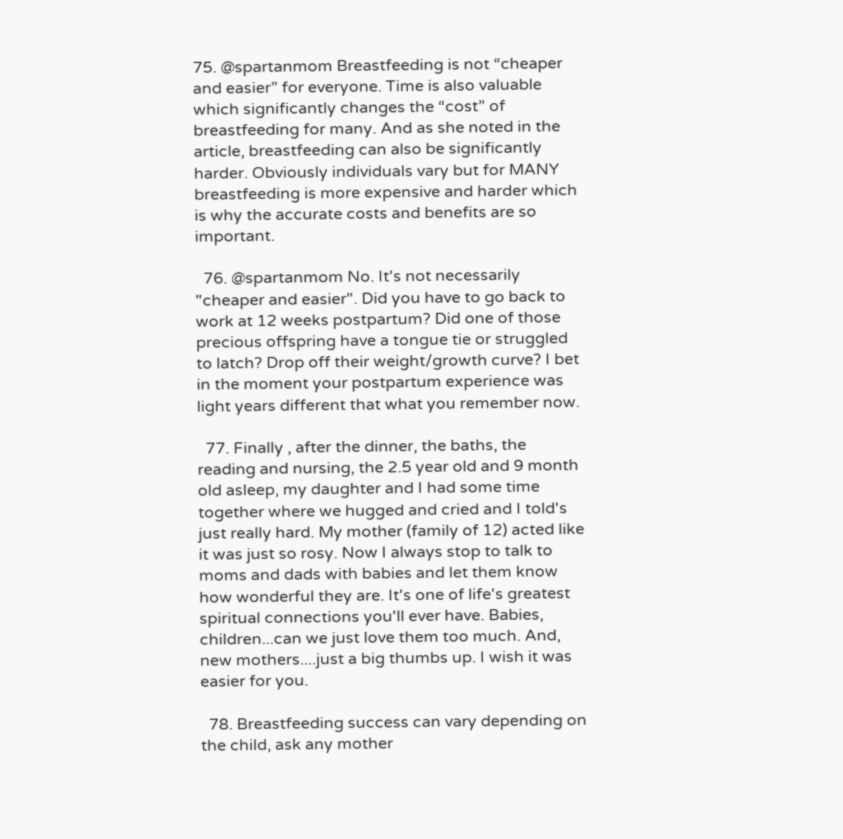75. @spartanmom Breastfeeding is not “cheaper and easier” for everyone. Time is also valuable which significantly changes the “cost” of breastfeeding for many. And as she noted in the article, breastfeeding can also be significantly harder. Obviously individuals vary but for MANY breastfeeding is more expensive and harder which is why the accurate costs and benefits are so important.

  76. @spartanmom No. It's not necessarily "cheaper and easier". Did you have to go back to work at 12 weeks postpartum? Did one of those precious offspring have a tongue tie or struggled to latch? Drop off their weight/growth curve? I bet in the moment your postpartum experience was light years different that what you remember now.

  77. Finally , after the dinner, the baths, the reading and nursing, the 2.5 year old and 9 month old asleep, my daughter and I had some time together where we hugged and cried and I told's just really hard. My mother (family of 12) acted like it was just so rosy. Now I always stop to talk to moms and dads with babies and let them know how wonderful they are. It's one of life's greatest spiritual connections you'll ever have. Babies, children...can we just love them too much. And, new mothers....just a big thumbs up. I wish it was easier for you.

  78. Breastfeeding success can vary depending on the child, ask any mother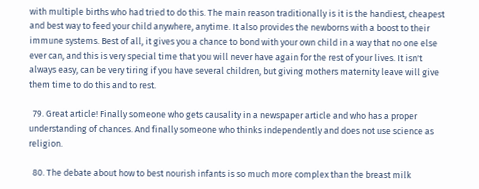with multiple births who had tried to do this. The main reason traditionally is it is the handiest, cheapest and best way to feed your child anywhere, anytime. It also provides the newborns with a boost to their immune systems. Best of all, it gives you a chance to bond with your own child in a way that no one else ever can, and this is very special time that you will never have again for the rest of your lives. It isn't always easy, can be very tiring if you have several children, but giving mothers maternity leave will give them time to do this and to rest.

  79. Great article! Finally someone who gets causality in a newspaper article and who has a proper understanding of chances. And finally someone who thinks independently and does not use science as religion.

  80. The debate about how to best nourish infants is so much more complex than the breast milk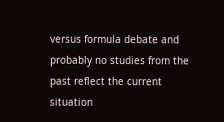versus formula debate and probably no studies from the past reflect the current situation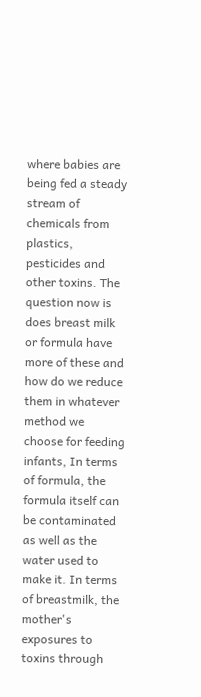where babies are being fed a steady stream of chemicals from plastics, pesticides and other toxins. The question now is does breast milk or formula have more of these and how do we reduce them in whatever method we choose for feeding infants, In terms of formula, the formula itself can be contaminated as well as the water used to make it. In terms of breastmilk, the mother's exposures to toxins through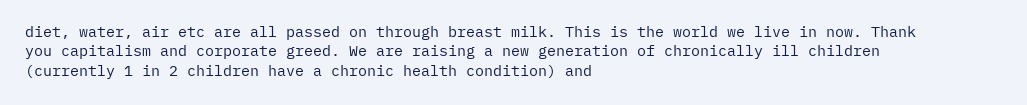diet, water, air etc are all passed on through breast milk. This is the world we live in now. Thank you capitalism and corporate greed. We are raising a new generation of chronically ill children (currently 1 in 2 children have a chronic health condition) and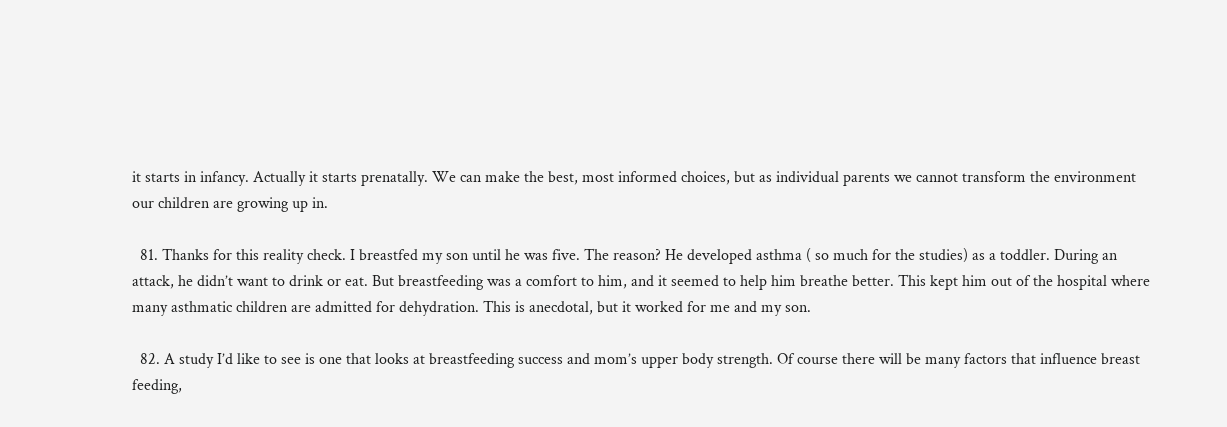it starts in infancy. Actually it starts prenatally. We can make the best, most informed choices, but as individual parents we cannot transform the environment our children are growing up in.

  81. Thanks for this reality check. I breastfed my son until he was five. The reason? He developed asthma ( so much for the studies) as a toddler. During an attack, he didn’t want to drink or eat. But breastfeeding was a comfort to him, and it seemed to help him breathe better. This kept him out of the hospital where many asthmatic children are admitted for dehydration. This is anecdotal, but it worked for me and my son.

  82. A study I’d like to see is one that looks at breastfeeding success and mom’s upper body strength. Of course there will be many factors that influence breast feeding,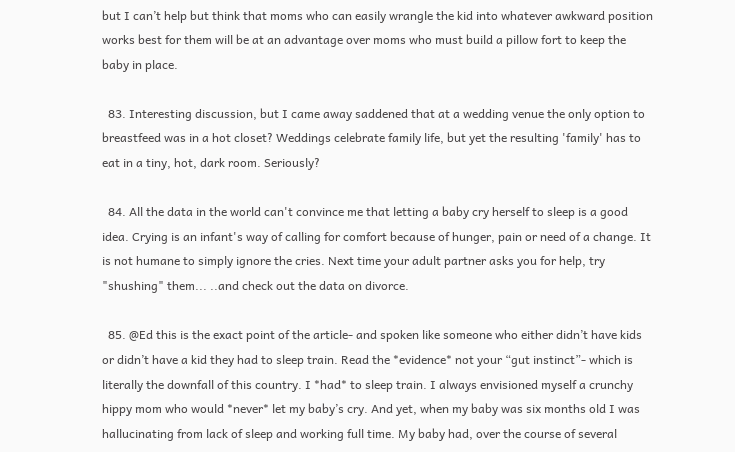but I can’t help but think that moms who can easily wrangle the kid into whatever awkward position works best for them will be at an advantage over moms who must build a pillow fort to keep the baby in place.

  83. Interesting discussion, but I came away saddened that at a wedding venue the only option to breastfeed was in a hot closet? Weddings celebrate family life, but yet the resulting 'family' has to eat in a tiny, hot, dark room. Seriously?

  84. All the data in the world can't convince me that letting a baby cry herself to sleep is a good idea. Crying is an infant's way of calling for comfort because of hunger, pain or need of a change. It is not humane to simply ignore the cries. Next time your adult partner asks you for help, try "shushing" them... ..and check out the data on divorce.

  85. @Ed this is the exact point of the article- and spoken like someone who either didn’t have kids or didn’t have a kid they had to sleep train. Read the *evidence* not your “gut instinct”- which is literally the downfall of this country. I *had* to sleep train. I always envisioned myself a crunchy hippy mom who would *never* let my baby’s cry. And yet, when my baby was six months old I was hallucinating from lack of sleep and working full time. My baby had, over the course of several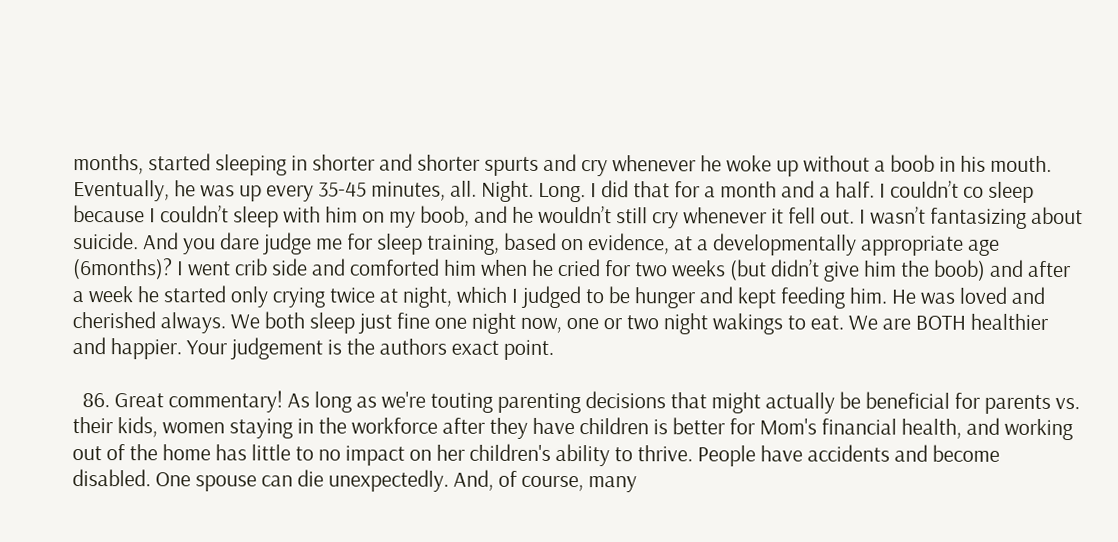months, started sleeping in shorter and shorter spurts and cry whenever he woke up without a boob in his mouth. Eventually, he was up every 35-45 minutes, all. Night. Long. I did that for a month and a half. I couldn’t co sleep because I couldn’t sleep with him on my boob, and he wouldn’t still cry whenever it fell out. I wasn’t fantasizing about suicide. And you dare judge me for sleep training, based on evidence, at a developmentally appropriate age (6months)? I went crib side and comforted him when he cried for two weeks (but didn’t give him the boob) and after a week he started only crying twice at night, which I judged to be hunger and kept feeding him. He was loved and cherished always. We both sleep just fine one night now, one or two night wakings to eat. We are BOTH healthier and happier. Your judgement is the authors exact point.

  86. Great commentary! As long as we're touting parenting decisions that might actually be beneficial for parents vs. their kids, women staying in the workforce after they have children is better for Mom's financial health, and working out of the home has little to no impact on her children's ability to thrive. People have accidents and become disabled. One spouse can die unexpectedly. And, of course, many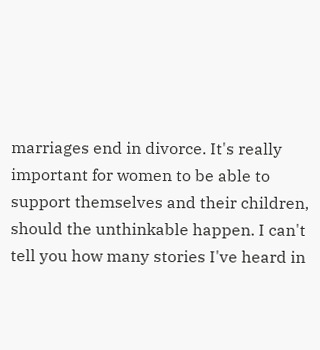marriages end in divorce. It's really important for women to be able to support themselves and their children, should the unthinkable happen. I can't tell you how many stories I've heard in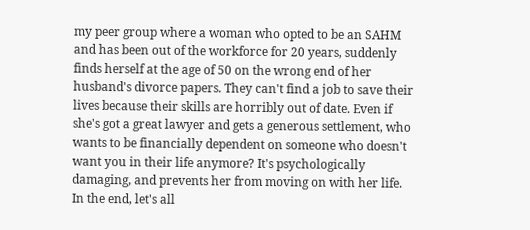my peer group where a woman who opted to be an SAHM and has been out of the workforce for 20 years, suddenly finds herself at the age of 50 on the wrong end of her husband's divorce papers. They can't find a job to save their lives because their skills are horribly out of date. Even if she's got a great lawyer and gets a generous settlement, who wants to be financially dependent on someone who doesn't want you in their life anymore? It's psychologically damaging, and prevents her from moving on with her life. In the end, let's all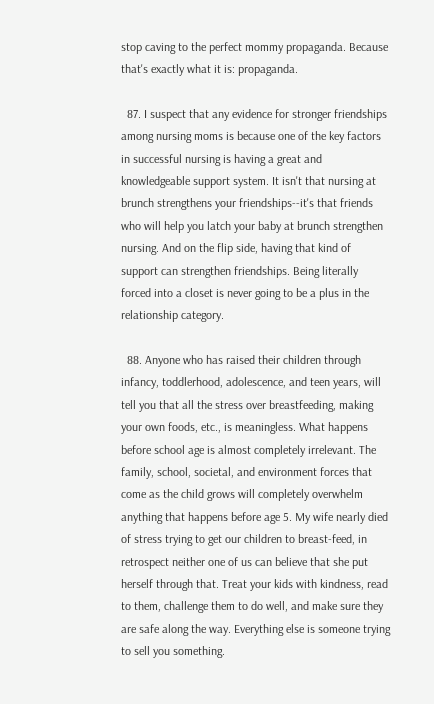stop caving to the perfect mommy propaganda. Because that's exactly what it is: propaganda.

  87. I suspect that any evidence for stronger friendships among nursing moms is because one of the key factors in successful nursing is having a great and knowledgeable support system. It isn't that nursing at brunch strengthens your friendships--it's that friends who will help you latch your baby at brunch strengthen nursing. And on the flip side, having that kind of support can strengthen friendships. Being literally forced into a closet is never going to be a plus in the relationship category.

  88. Anyone who has raised their children through infancy, toddlerhood, adolescence, and teen years, will tell you that all the stress over breastfeeding, making your own foods, etc., is meaningless. What happens before school age is almost completely irrelevant. The family, school, societal, and environment forces that come as the child grows will completely overwhelm anything that happens before age 5. My wife nearly died of stress trying to get our children to breast-feed, in retrospect neither one of us can believe that she put herself through that. Treat your kids with kindness, read to them, challenge them to do well, and make sure they are safe along the way. Everything else is someone trying to sell you something.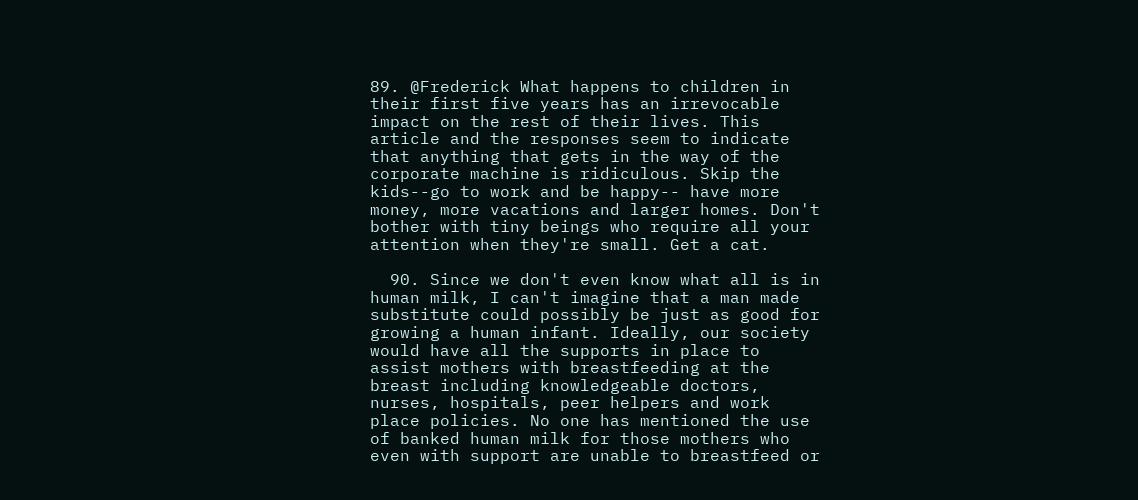89. @Frederick What happens to children in their first five years has an irrevocable impact on the rest of their lives. This article and the responses seem to indicate that anything that gets in the way of the corporate machine is ridiculous. Skip the kids--go to work and be happy-- have more money, more vacations and larger homes. Don't bother with tiny beings who require all your attention when they're small. Get a cat.

  90. Since we don't even know what all is in human milk, I can't imagine that a man made substitute could possibly be just as good for growing a human infant. Ideally, our society would have all the supports in place to assist mothers with breastfeeding at the breast including knowledgeable doctors, nurses, hospitals, peer helpers and work place policies. No one has mentioned the use of banked human milk for those mothers who even with support are unable to breastfeed or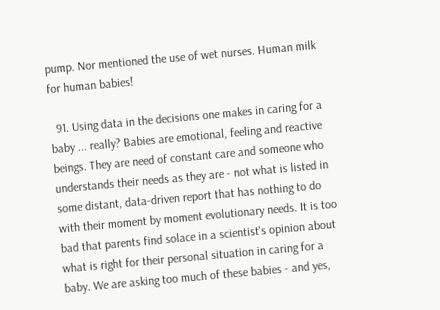pump. Nor mentioned the use of wet nurses. Human milk for human babies!

  91. Using data in the decisions one makes in caring for a baby ... really? Babies are emotional, feeling and reactive beings. They are need of constant care and someone who understands their needs as they are - not what is listed in some distant, data-driven report that has nothing to do with their moment by moment evolutionary needs. It is too bad that parents find solace in a scientist's opinion about what is right for their personal situation in caring for a baby. We are asking too much of these babies - and yes,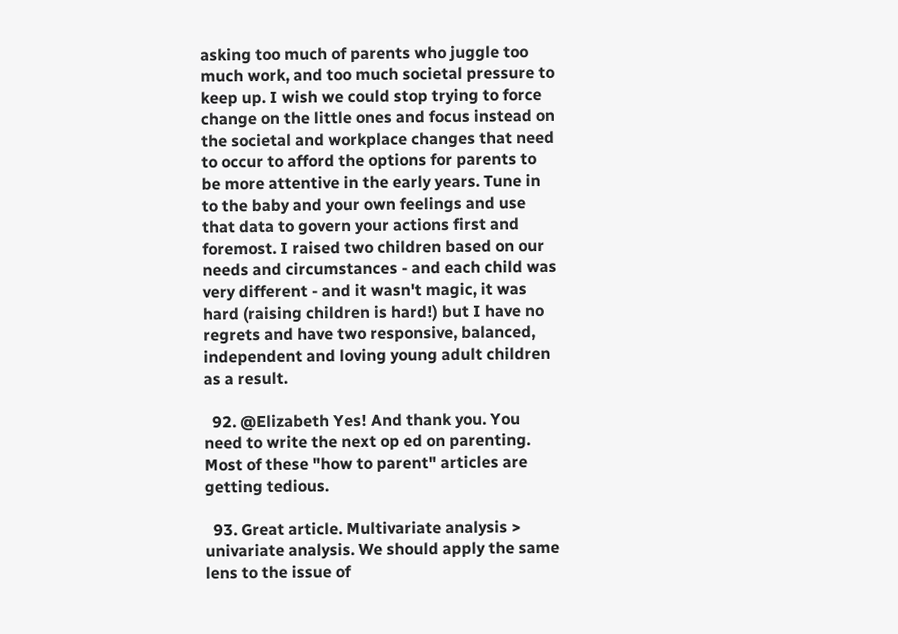asking too much of parents who juggle too much work, and too much societal pressure to keep up. I wish we could stop trying to force change on the little ones and focus instead on the societal and workplace changes that need to occur to afford the options for parents to be more attentive in the early years. Tune in to the baby and your own feelings and use that data to govern your actions first and foremost. I raised two children based on our needs and circumstances - and each child was very different - and it wasn't magic, it was hard (raising children is hard!) but I have no regrets and have two responsive, balanced, independent and loving young adult children as a result.

  92. @Elizabeth Yes! And thank you. You need to write the next op ed on parenting. Most of these "how to parent" articles are getting tedious.

  93. Great article. Multivariate analysis > univariate analysis. We should apply the same lens to the issue of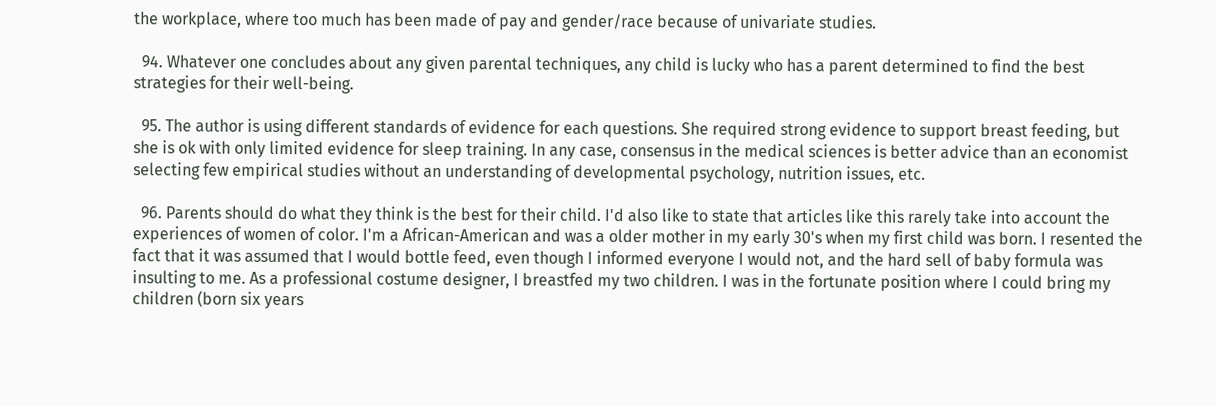the workplace, where too much has been made of pay and gender/race because of univariate studies.

  94. Whatever one concludes about any given parental techniques, any child is lucky who has a parent determined to find the best strategies for their well-being.

  95. The author is using different standards of evidence for each questions. She required strong evidence to support breast feeding, but she is ok with only limited evidence for sleep training. In any case, consensus in the medical sciences is better advice than an economist selecting few empirical studies without an understanding of developmental psychology, nutrition issues, etc.

  96. Parents should do what they think is the best for their child. I'd also like to state that articles like this rarely take into account the experiences of women of color. I'm a African-American and was a older mother in my early 30's when my first child was born. I resented the fact that it was assumed that I would bottle feed, even though I informed everyone I would not, and the hard sell of baby formula was insulting to me. As a professional costume designer, I breastfed my two children. I was in the fortunate position where I could bring my children (born six years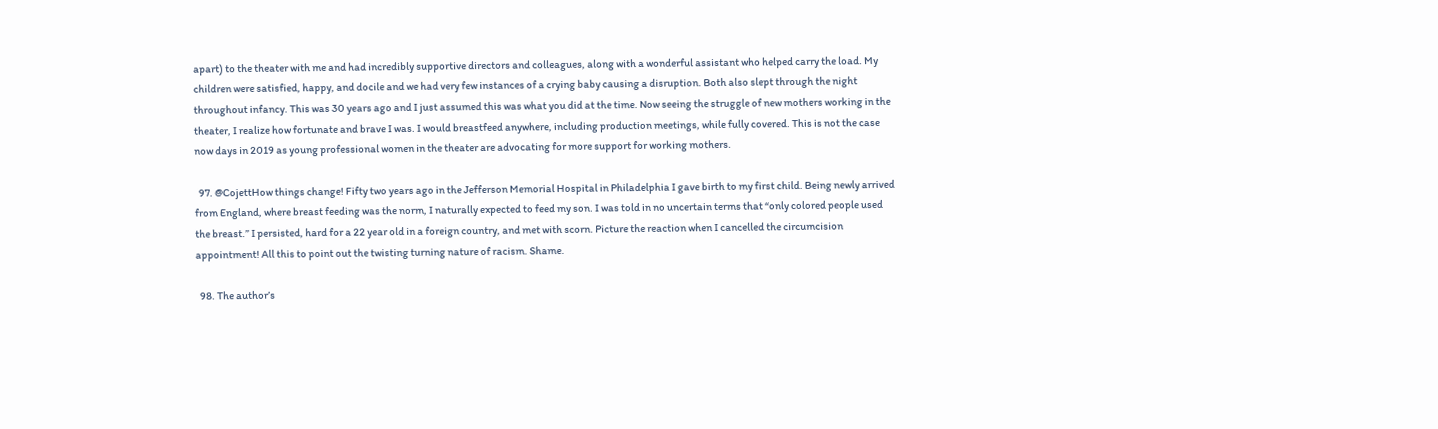apart) to the theater with me and had incredibly supportive directors and colleagues, along with a wonderful assistant who helped carry the load. My children were satisfied, happy, and docile and we had very few instances of a crying baby causing a disruption. Both also slept through the night throughout infancy. This was 30 years ago and I just assumed this was what you did at the time. Now seeing the struggle of new mothers working in the theater, I realize how fortunate and brave I was. I would breastfeed anywhere, including production meetings, while fully covered. This is not the case now days in 2019 as young professional women in the theater are advocating for more support for working mothers.

  97. @CojettHow things change! Fifty two years ago in the Jefferson Memorial Hospital in Philadelphia I gave birth to my first child. Being newly arrived from England, where breast feeding was the norm, I naturally expected to feed my son. I was told in no uncertain terms that “only colored people used the breast.” I persisted, hard for a 22 year old in a foreign country, and met with scorn. Picture the reaction when I cancelled the circumcision appointment! All this to point out the twisting turning nature of racism. Shame.

  98. The author’s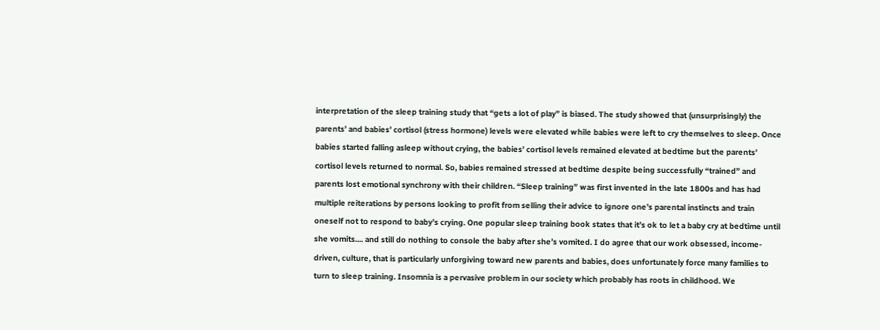interpretation of the sleep training study that “gets a lot of play” is biased. The study showed that (unsurprisingly) the parents’ and babies’ cortisol (stress hormone) levels were elevated while babies were left to cry themselves to sleep. Once babies started falling asleep without crying, the babies’ cortisol levels remained elevated at bedtime but the parents’ cortisol levels returned to normal. So, babies remained stressed at bedtime despite being successfully “trained” and parents lost emotional synchrony with their children. “Sleep training” was first invented in the late 1800s and has had multiple reiterations by persons looking to profit from selling their advice to ignore one’s parental instincts and train oneself not to respond to baby’s crying. One popular sleep training book states that it’s ok to let a baby cry at bedtime until she vomits.... and still do nothing to console the baby after she’s vomited. I do agree that our work obsessed, income-driven, culture, that is particularly unforgiving toward new parents and babies, does unfortunately force many families to turn to sleep training. Insomnia is a pervasive problem in our society which probably has roots in childhood. We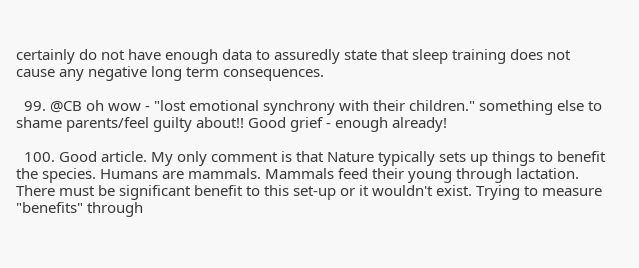certainly do not have enough data to assuredly state that sleep training does not cause any negative long term consequences.

  99. @CB oh wow - "lost emotional synchrony with their children." something else to shame parents/feel guilty about!! Good grief - enough already!

  100. Good article. My only comment is that Nature typically sets up things to benefit the species. Humans are mammals. Mammals feed their young through lactation. There must be significant benefit to this set-up or it wouldn't exist. Trying to measure "benefits" through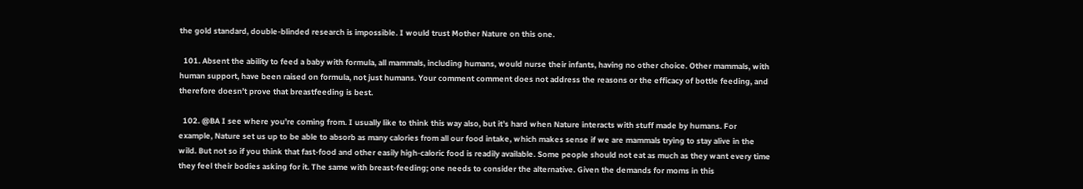the gold standard, double-blinded research is impossible. I would trust Mother Nature on this one.

  101. Absent the ability to feed a baby with formula, all mammals, including humans, would nurse their infants, having no other choice. Other mammals, with human support, have been raised on formula, not just humans. Your comment comment does not address the reasons or the efficacy of bottle feeding, and therefore doesn’t prove that breastfeeding is best.

  102. @BA I see where you’re coming from. I usually like to think this way also, but it’s hard when Nature interacts with stuff made by humans. For example, Nature set us up to be able to absorb as many calories from all our food intake, which makes sense if we are mammals trying to stay alive in the wild. But not so if you think that fast-food and other easily high-caloric food is readily available. Some people should not eat as much as they want every time they feel their bodies asking for it. The same with breast-feeding; one needs to consider the alternative. Given the demands for moms in this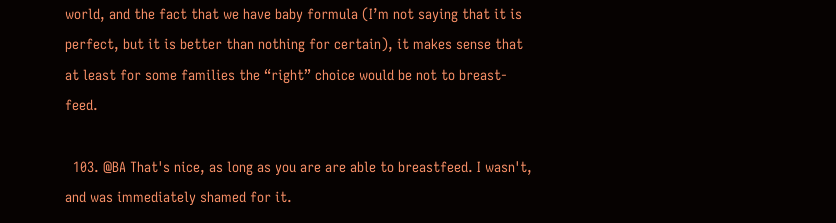world, and the fact that we have baby formula (I’m not saying that it is perfect, but it is better than nothing for certain), it makes sense that at least for some families the “right” choice would be not to breast-feed.

  103. @BA That's nice, as long as you are are able to breastfeed. I wasn't, and was immediately shamed for it.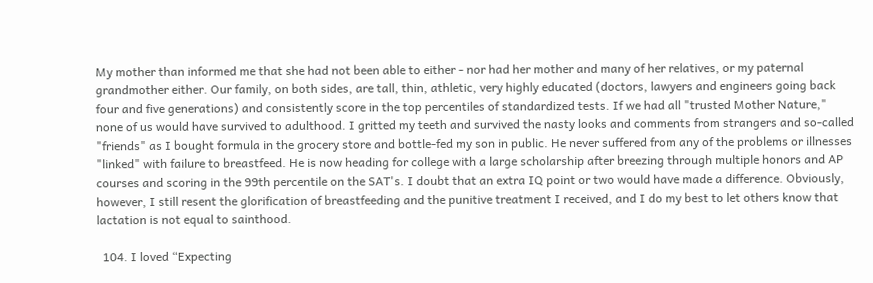My mother than informed me that she had not been able to either - nor had her mother and many of her relatives, or my paternal grandmother either. Our family, on both sides, are tall, thin, athletic, very highly educated (doctors, lawyers and engineers going back four and five generations) and consistently score in the top percentiles of standardized tests. If we had all "trusted Mother Nature," none of us would have survived to adulthood. I gritted my teeth and survived the nasty looks and comments from strangers and so-called "friends" as I bought formula in the grocery store and bottle-fed my son in public. He never suffered from any of the problems or illnesses "linked" with failure to breastfeed. He is now heading for college with a large scholarship after breezing through multiple honors and AP courses and scoring in the 99th percentile on the SAT's. I doubt that an extra IQ point or two would have made a difference. Obviously, however, I still resent the glorification of breastfeeding and the punitive treatment I received, and I do my best to let others know that lactation is not equal to sainthood.

  104. I loved “Expecting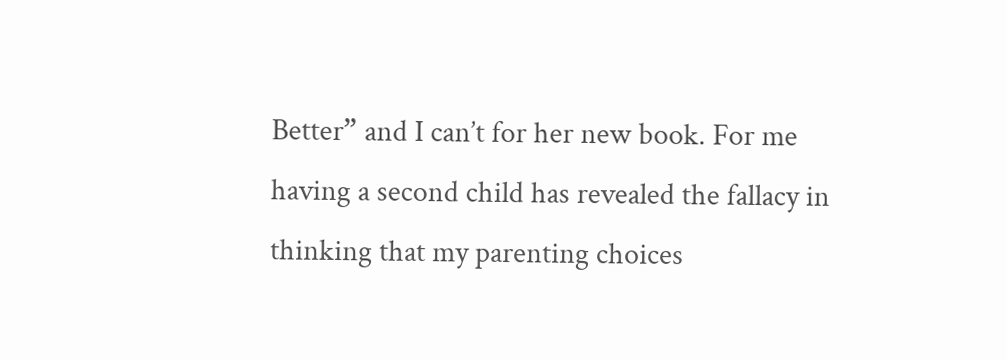Better” and I can’t for her new book. For me having a second child has revealed the fallacy in thinking that my parenting choices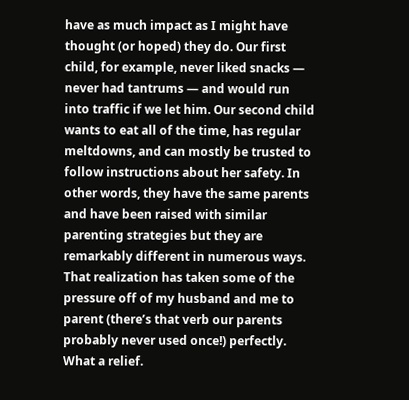have as much impact as I might have thought (or hoped) they do. Our first child, for example, never liked snacks — never had tantrums — and would run into traffic if we let him. Our second child wants to eat all of the time, has regular meltdowns, and can mostly be trusted to follow instructions about her safety. In other words, they have the same parents and have been raised with similar parenting strategies but they are remarkably different in numerous ways. That realization has taken some of the pressure off of my husband and me to parent (there’s that verb our parents probably never used once!) perfectly. What a relief.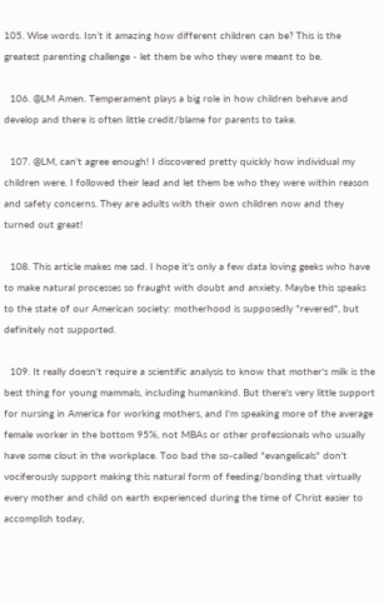105. Wise words. Isn’t it amazing how different children can be? This is the greatest parenting challenge - let them be who they were meant to be.

  106. @LM Amen. Temperament plays a big role in how children behave and develop and there is often little credit/blame for parents to take.

  107. @LM, can't agree enough! I discovered pretty quickly how individual my children were. I followed their lead and let them be who they were within reason and safety concerns. They are adults with their own children now and they turned out great!

  108. This article makes me sad. I hope it's only a few data loving geeks who have to make natural processes so fraught with doubt and anxiety. Maybe this speaks to the state of our American society: motherhood is supposedly "revered", but definitely not supported.

  109. It really doesn't require a scientific analysis to know that mother's milk is the best thing for young mammals, including humankind. But there's very little support for nursing in America for working mothers, and I'm speaking more of the average female worker in the bottom 95%, not MBAs or other professionals who usually have some clout in the workplace. Too bad the so-called "evangelicals" don't vociferously support making this natural form of feeding/bonding that virtually every mother and child on earth experienced during the time of Christ easier to accomplish today,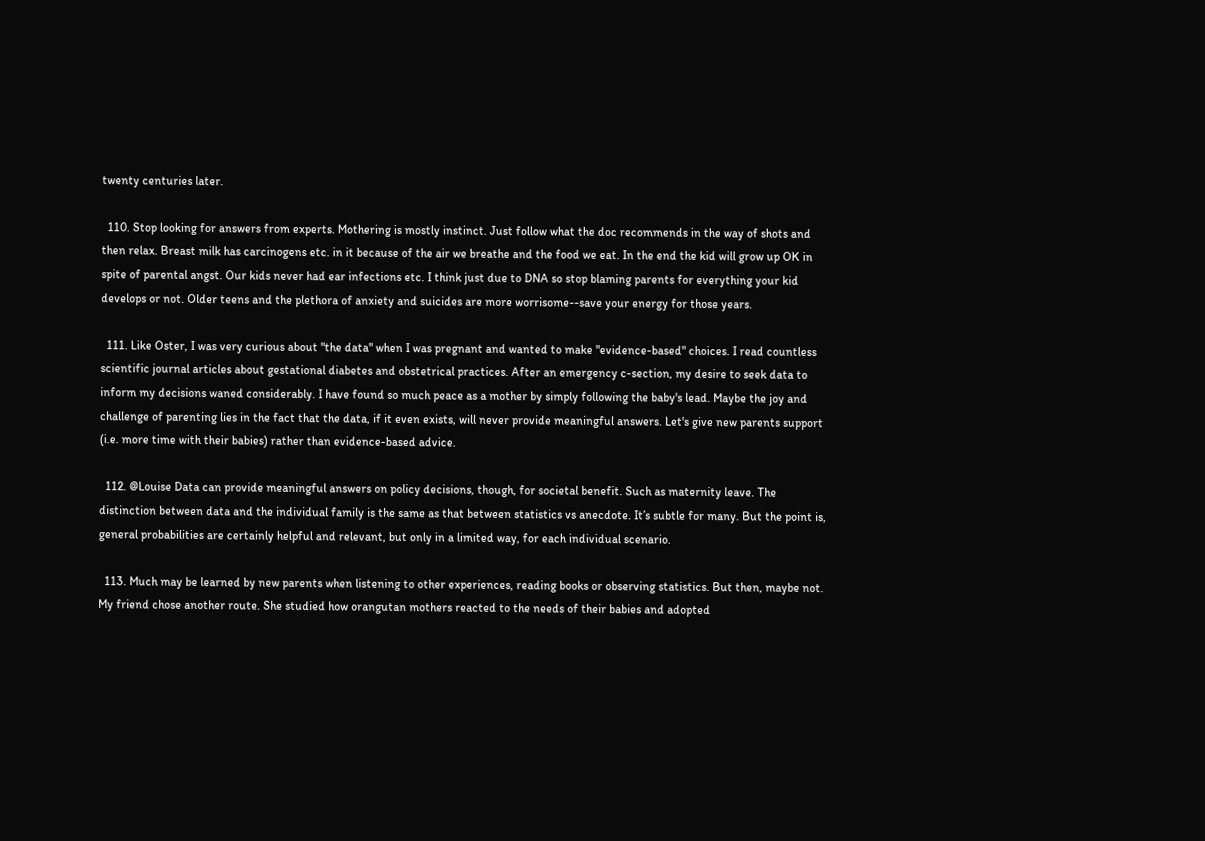twenty centuries later.

  110. Stop looking for answers from experts. Mothering is mostly instinct. Just follow what the doc recommends in the way of shots and then relax. Breast milk has carcinogens etc. in it because of the air we breathe and the food we eat. In the end the kid will grow up OK in spite of parental angst. Our kids never had ear infections etc. I think just due to DNA so stop blaming parents for everything your kid develops or not. Older teens and the plethora of anxiety and suicides are more worrisome--save your energy for those years.

  111. Like Oster, I was very curious about "the data" when I was pregnant and wanted to make "evidence-based" choices. I read countless scientific journal articles about gestational diabetes and obstetrical practices. After an emergency c-section, my desire to seek data to inform my decisions waned considerably. I have found so much peace as a mother by simply following the baby's lead. Maybe the joy and challenge of parenting lies in the fact that the data, if it even exists, will never provide meaningful answers. Let's give new parents support (i.e. more time with their babies) rather than evidence-based advice.

  112. @Louise Data can provide meaningful answers on policy decisions, though, for societal benefit. Such as maternity leave. The distinction between data and the individual family is the same as that between statistics vs anecdote. It’s subtle for many. But the point is, general probabilities are certainly helpful and relevant, but only in a limited way, for each individual scenario.

  113. Much may be learned by new parents when listening to other experiences, reading books or observing statistics. But then, maybe not. My friend chose another route. She studied how orangutan mothers reacted to the needs of their babies and adopted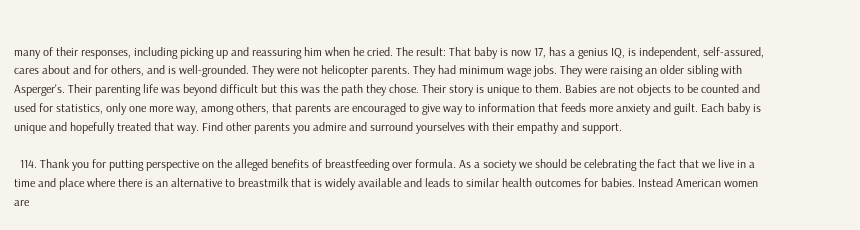many of their responses, including picking up and reassuring him when he cried. The result: That baby is now 17, has a genius IQ, is independent, self-assured, cares about and for others, and is well-grounded. They were not helicopter parents. They had minimum wage jobs. They were raising an older sibling with Asperger's. Their parenting life was beyond difficult but this was the path they chose. Their story is unique to them. Babies are not objects to be counted and used for statistics, only one more way, among others, that parents are encouraged to give way to information that feeds more anxiety and guilt. Each baby is unique and hopefully treated that way. Find other parents you admire and surround yourselves with their empathy and support.

  114. Thank you for putting perspective on the alleged benefits of breastfeeding over formula. As a society we should be celebrating the fact that we live in a time and place where there is an alternative to breastmilk that is widely available and leads to similar health outcomes for babies. Instead American women are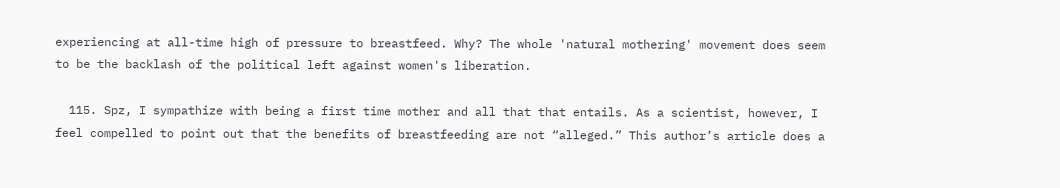experiencing at all-time high of pressure to breastfeed. Why? The whole 'natural mothering' movement does seem to be the backlash of the political left against women's liberation.

  115. Spz, I sympathize with being a first time mother and all that that entails. As a scientist, however, I feel compelled to point out that the benefits of breastfeeding are not “alleged.” This author’s article does a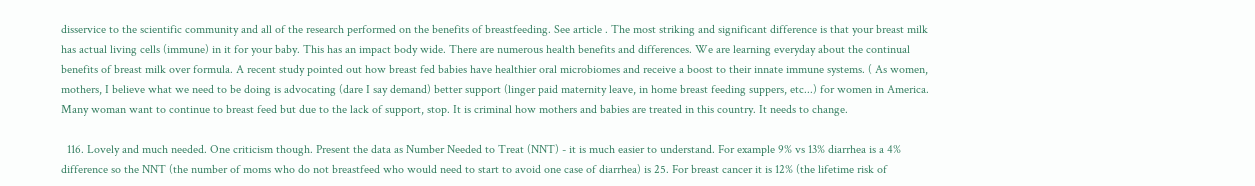disservice to the scientific community and all of the research performed on the benefits of breastfeeding. See article . The most striking and significant difference is that your breast milk has actual living cells (immune) in it for your baby. This has an impact body wide. There are numerous health benefits and differences. We are learning everyday about the continual benefits of breast milk over formula. A recent study pointed out how breast fed babies have healthier oral microbiomes and receive a boost to their innate immune systems. ( As women, mothers, I believe what we need to be doing is advocating (dare I say demand) better support (linger paid maternity leave, in home breast feeding suppers, etc...) for women in America. Many woman want to continue to breast feed but due to the lack of support, stop. It is criminal how mothers and babies are treated in this country. It needs to change.

  116. Lovely and much needed. One criticism though. Present the data as Number Needed to Treat (NNT) - it is much easier to understand. For example 9% vs 13% diarrhea is a 4% difference so the NNT (the number of moms who do not breastfeed who would need to start to avoid one case of diarrhea) is 25. For breast cancer it is 12% (the lifetime risk of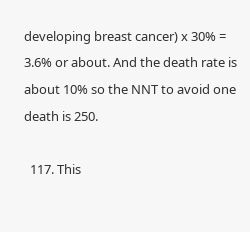developing breast cancer) x 30% = 3.6% or about. And the death rate is about 10% so the NNT to avoid one death is 250.

  117. This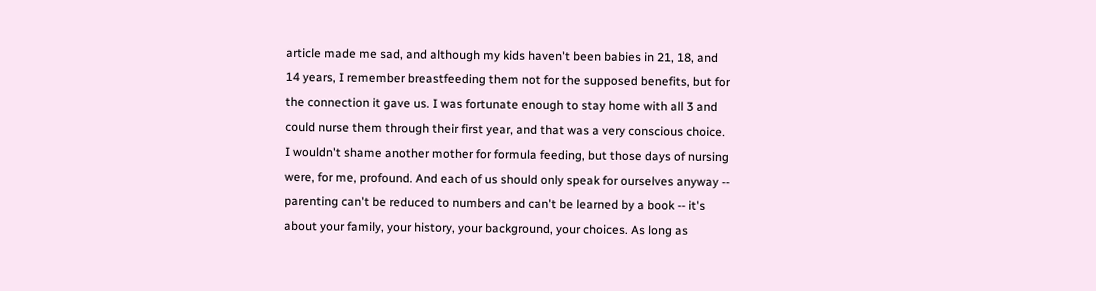article made me sad, and although my kids haven't been babies in 21, 18, and 14 years, I remember breastfeeding them not for the supposed benefits, but for the connection it gave us. I was fortunate enough to stay home with all 3 and could nurse them through their first year, and that was a very conscious choice. I wouldn't shame another mother for formula feeding, but those days of nursing were, for me, profound. And each of us should only speak for ourselves anyway -- parenting can't be reduced to numbers and can't be learned by a book -- it's about your family, your history, your background, your choices. As long as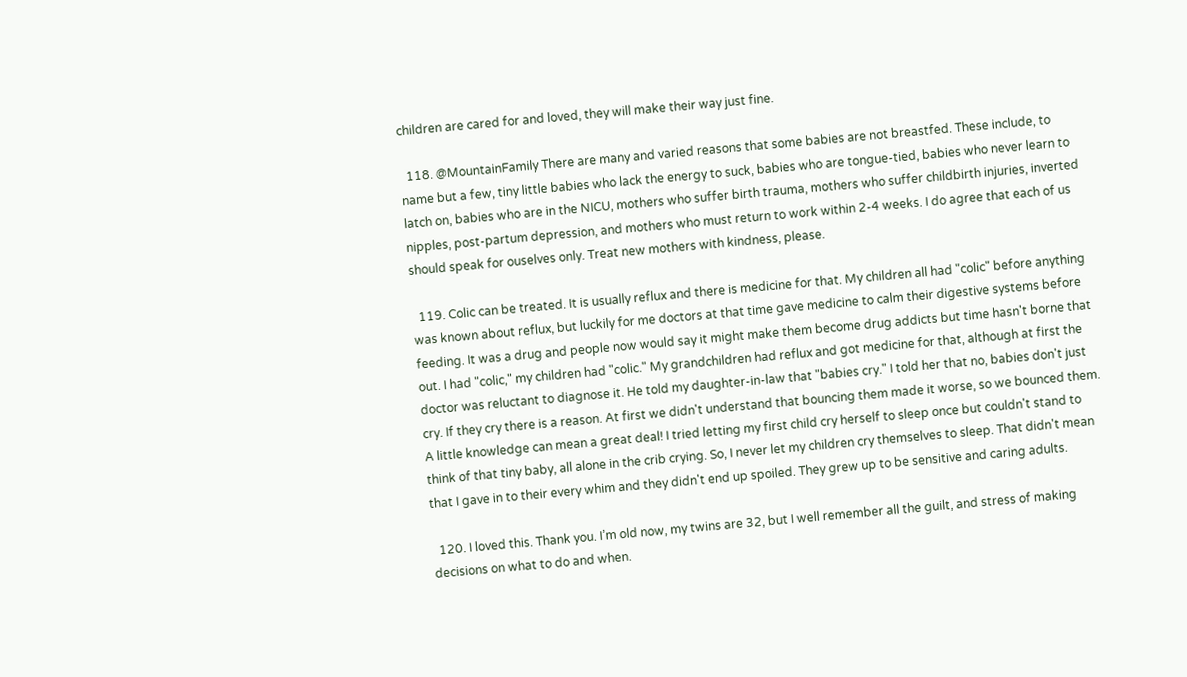children are cared for and loved, they will make their way just fine.

  118. @MountainFamily There are many and varied reasons that some babies are not breastfed. These include, to name but a few, tiny little babies who lack the energy to suck, babies who are tongue-tied, babies who never learn to latch on, babies who are in the NICU, mothers who suffer birth trauma, mothers who suffer childbirth injuries, inverted nipples, post-partum depression, and mothers who must return to work within 2-4 weeks. I do agree that each of us should speak for ouselves only. Treat new mothers with kindness, please.

  119. Colic can be treated. It is usually reflux and there is medicine for that. My children all had "colic" before anything was known about reflux, but luckily for me doctors at that time gave medicine to calm their digestive systems before feeding. It was a drug and people now would say it might make them become drug addicts but time hasn't borne that out. I had "colic," my children had "colic." My grandchildren had reflux and got medicine for that, although at first the doctor was reluctant to diagnose it. He told my daughter-in-law that "babies cry." I told her that no, babies don't just cry. If they cry there is a reason. At first we didn't understand that bouncing them made it worse, so we bounced them. A little knowledge can mean a great deal! I tried letting my first child cry herself to sleep once but couldn't stand to think of that tiny baby, all alone in the crib crying. So, I never let my children cry themselves to sleep. That didn't mean that I gave in to their every whim and they didn't end up spoiled. They grew up to be sensitive and caring adults.

  120. I loved this. Thank you. I’m old now, my twins are 32, but I well remember all the guilt, and stress of making decisions on what to do and when.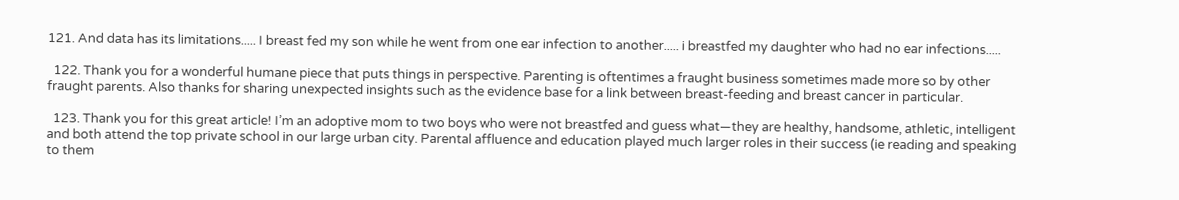121. And data has its limitations..... I breast fed my son while he went from one ear infection to another..... i breastfed my daughter who had no ear infections.....

  122. Thank you for a wonderful humane piece that puts things in perspective. Parenting is oftentimes a fraught business sometimes made more so by other fraught parents. Also thanks for sharing unexpected insights such as the evidence base for a link between breast-feeding and breast cancer in particular.

  123. Thank you for this great article! I’m an adoptive mom to two boys who were not breastfed and guess what—they are healthy, handsome, athletic, intelligent and both attend the top private school in our large urban city. Parental affluence and education played much larger roles in their success (ie reading and speaking to them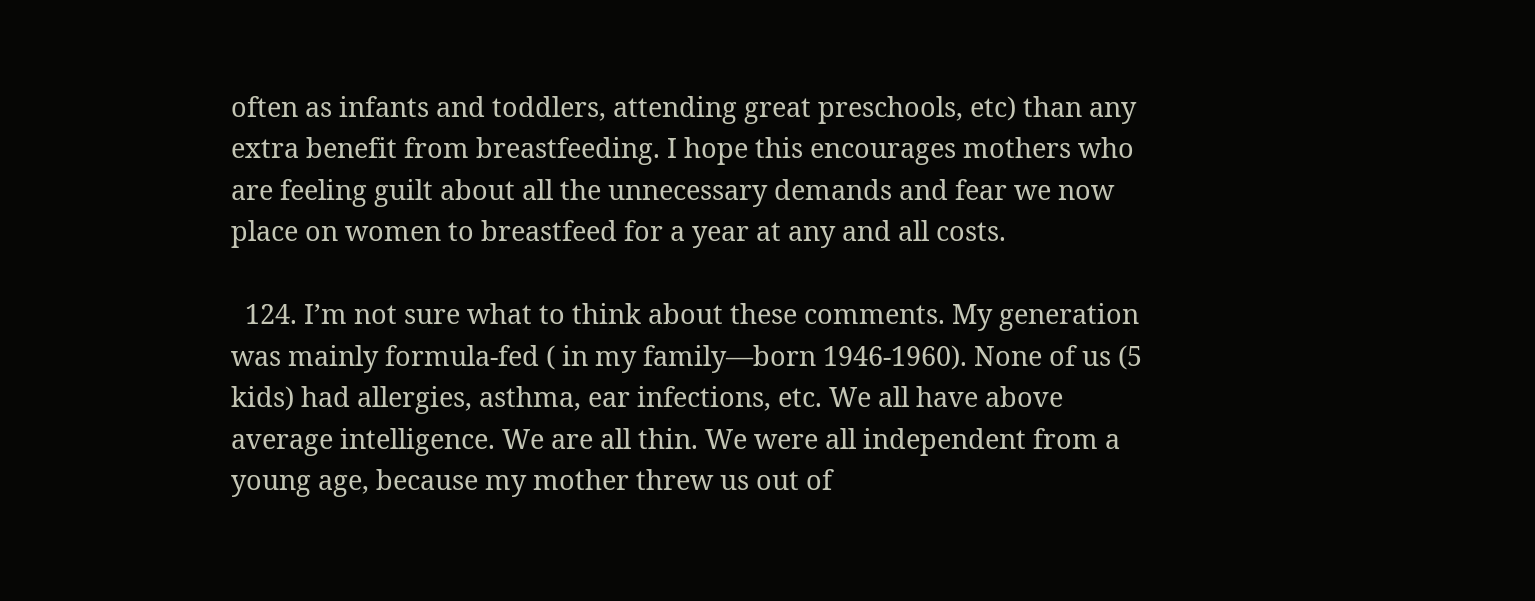often as infants and toddlers, attending great preschools, etc) than any extra benefit from breastfeeding. I hope this encourages mothers who are feeling guilt about all the unnecessary demands and fear we now place on women to breastfeed for a year at any and all costs.

  124. I’m not sure what to think about these comments. My generation was mainly formula-fed ( in my family—born 1946-1960). None of us (5 kids) had allergies, asthma, ear infections, etc. We all have above average intelligence. We are all thin. We were all independent from a young age, because my mother threw us out of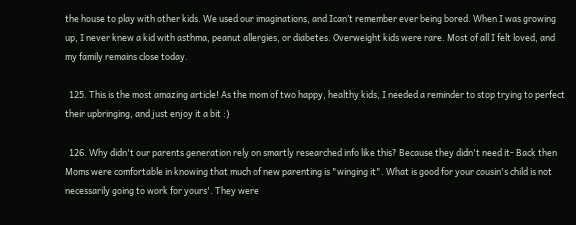the house to play with other kids. We used our imaginations, and Ican’t remember ever being bored. When I was growing up, I never knew a kid with asthma, peanut allergies, or diabetes. Overweight kids were rare. Most of all I felt loved, and my family remains close today.

  125. This is the most amazing article! As the mom of two happy, healthy kids, I needed a reminder to stop trying to perfect their upbringing, and just enjoy it a bit :)

  126. Why didn't our parents generation rely on smartly researched info like this? Because they didn't need it- Back then Moms were comfortable in knowing that much of new parenting is "winging it". What is good for your cousin's child is not necessarily going to work for yours'. They were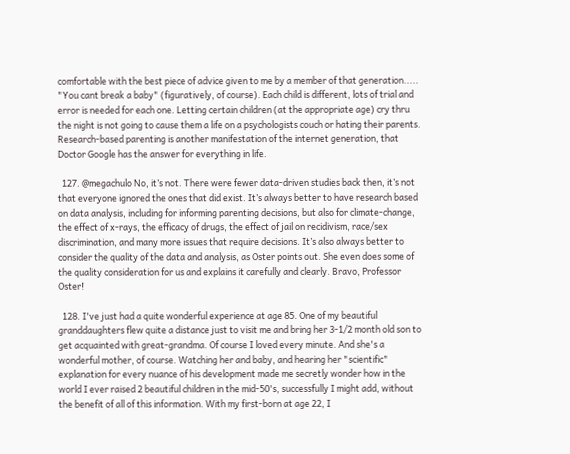comfortable with the best piece of advice given to me by a member of that generation..... "You cant break a baby" (figuratively, of course). Each child is different, lots of trial and error is needed for each one. Letting certain children (at the appropriate age) cry thru the night is not going to cause them a life on a psychologists couch or hating their parents. Research-based parenting is another manifestation of the internet generation, that Doctor Google has the answer for everything in life.

  127. @megachulo No, it’s not. There were fewer data-driven studies back then, it’s not that everyone ignored the ones that did exist. It’s always better to have research based on data analysis, including for informing parenting decisions, but also for climate-change, the effect of x-rays, the efficacy of drugs, the effect of jail on recidivism, race/sex discrimination, and many more issues that require decisions. It’s also always better to consider the quality of the data and analysis, as Oster points out. She even does some of the quality consideration for us and explains it carefully and clearly. Bravo, Professor Oster!

  128. I've just had a quite wonderful experience at age 85. One of my beautiful granddaughters flew quite a distance just to visit me and bring her 3-1/2 month old son to get acquainted with great-grandma. Of course I loved every minute. And she's a wonderful mother, of course. Watching her and baby, and hearing her "scientific" explanation for every nuance of his development made me secretly wonder how in the world I ever raised 2 beautiful children in the mid-50's, successfully I might add, without the benefit of all of this information. With my first-born at age 22, I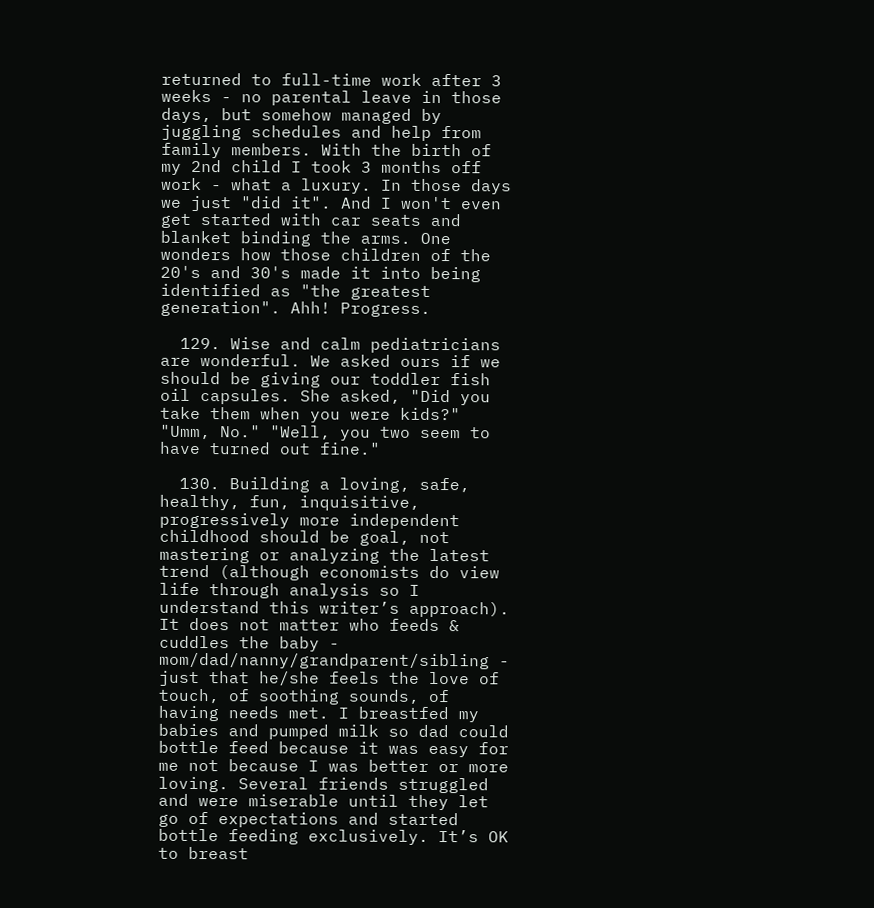returned to full-time work after 3 weeks - no parental leave in those days, but somehow managed by juggling schedules and help from family members. With the birth of my 2nd child I took 3 months off work - what a luxury. In those days we just "did it". And I won't even get started with car seats and blanket binding the arms. One wonders how those children of the 20's and 30's made it into being identified as "the greatest generation". Ahh! Progress.

  129. Wise and calm pediatricians are wonderful. We asked ours if we should be giving our toddler fish oil capsules. She asked, "Did you take them when you were kids?" "Umm, No." "Well, you two seem to have turned out fine."

  130. Building a loving, safe, healthy, fun, inquisitive, progressively more independent childhood should be goal, not mastering or analyzing the latest trend (although economists do view life through analysis so I understand this writer’s approach). It does not matter who feeds & cuddles the baby - mom/dad/nanny/grandparent/sibling - just that he/she feels the love of touch, of soothing sounds, of having needs met. I breastfed my babies and pumped milk so dad could bottle feed because it was easy for me not because I was better or more loving. Several friends struggled and were miserable until they let go of expectations and started bottle feeding exclusively. It’s OK to breast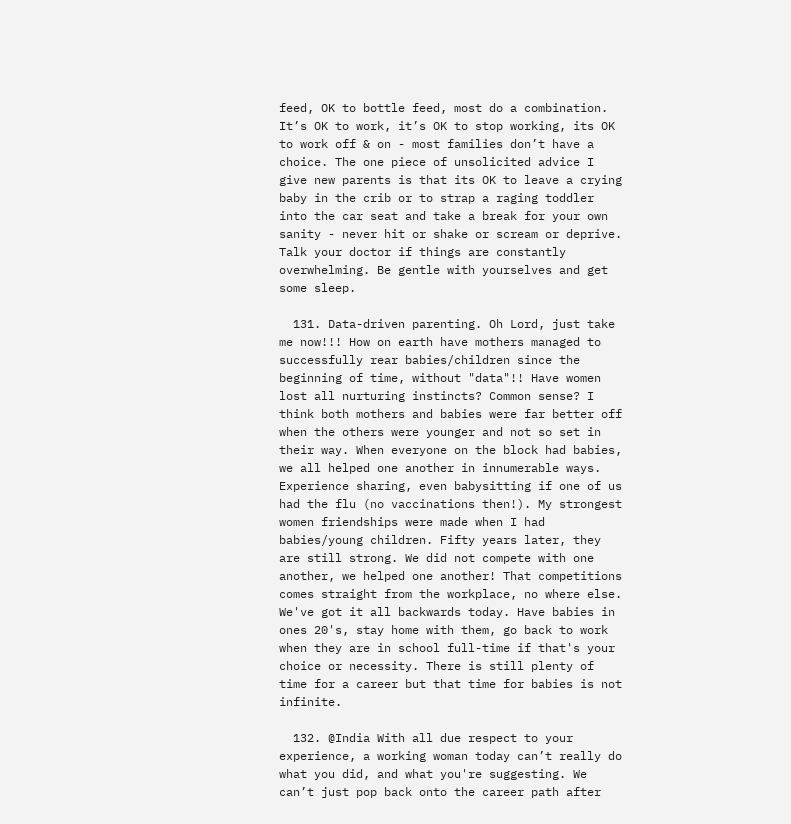feed, OK to bottle feed, most do a combination. It’s OK to work, it’s OK to stop working, its OK to work off & on - most families don’t have a choice. The one piece of unsolicited advice I give new parents is that its OK to leave a crying baby in the crib or to strap a raging toddler into the car seat and take a break for your own sanity - never hit or shake or scream or deprive. Talk your doctor if things are constantly overwhelming. Be gentle with yourselves and get some sleep.

  131. Data-driven parenting. Oh Lord, just take me now!!! How on earth have mothers managed to successfully rear babies/children since the beginning of time, without "data"!! Have women lost all nurturing instincts? Common sense? I think both mothers and babies were far better off when the others were younger and not so set in their way. When everyone on the block had babies, we all helped one another in innumerable ways. Experience sharing, even babysitting if one of us had the flu (no vaccinations then!). My strongest women friendships were made when I had babies/young children. Fifty years later, they are still strong. We did not compete with one another, we helped one another! That competitions comes straight from the workplace, no where else. We've got it all backwards today. Have babies in ones 20's, stay home with them, go back to work when they are in school full-time if that's your choice or necessity. There is still plenty of time for a career but that time for babies is not infinite.

  132. @India With all due respect to your experience, a working woman today can’t really do what you did, and what you're suggesting. We can’t just pop back onto the career path after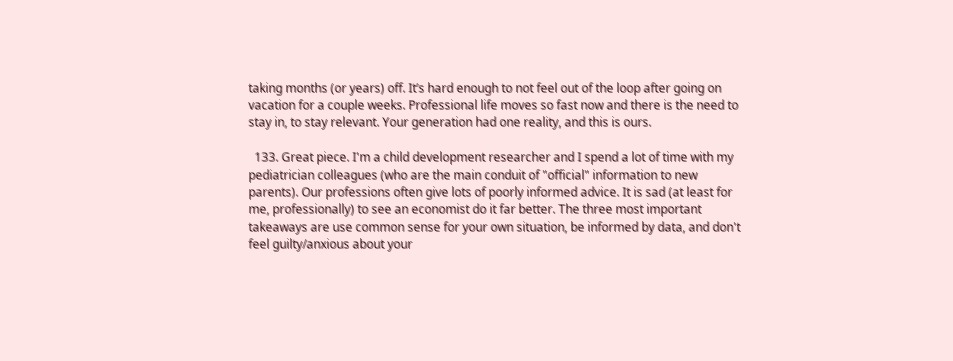taking months (or years) off. It’s hard enough to not feel out of the loop after going on vacation for a couple weeks. Professional life moves so fast now and there is the need to stay in, to stay relevant. Your generation had one reality, and this is ours.

  133. Great piece. I'm a child development researcher and I spend a lot of time with my pediatrician colleagues (who are the main conduit of "official" information to new parents). Our professions often give lots of poorly informed advice. It is sad (at least for me, professionally) to see an economist do it far better. The three most important takeaways are use common sense for your own situation, be informed by data, and don't feel guilty/anxious about your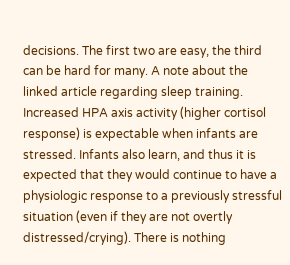decisions. The first two are easy, the third can be hard for many. A note about the linked article regarding sleep training. Increased HPA axis activity (higher cortisol response) is expectable when infants are stressed. Infants also learn, and thus it is expected that they would continue to have a physiologic response to a previously stressful situation (even if they are not overtly distressed/crying). There is nothing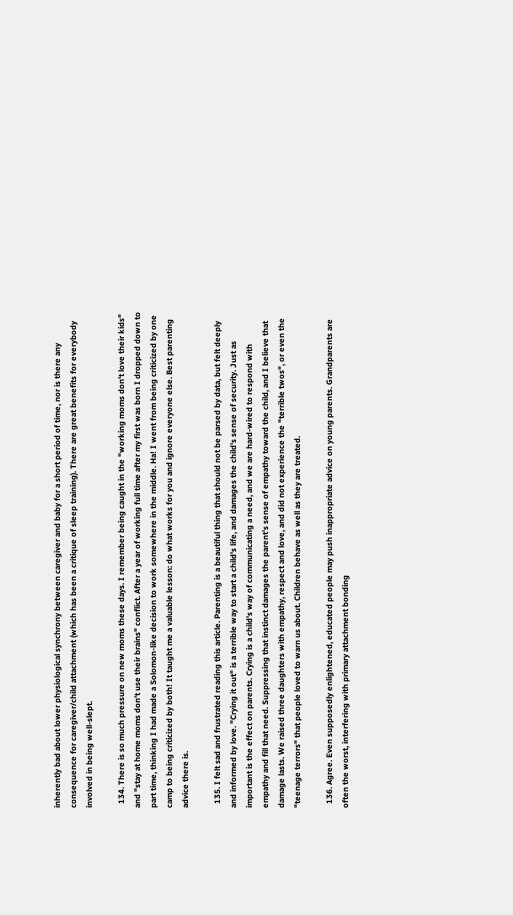inherently bad about lower physiological synchrony between caregiver and baby for a short period of time, nor is there any consequence for caregiver/child attachment (which has been a critique of sleep training). There are great benefits for everybody involved in being well-slept.

  134. There is so much pressure on new moms these days. I remember being caught in the "working moms don't love their kids" and "stay at home moms don't use their brains" conflict. After a year of working full time after my first was born I dropped down to part time, thinking I had made a Solomon-like decision to work somewhere in the middle. Ha! I went from being criticized by one camp to being criticized by both! It taught me a valuable lesson: do what works for you and ignore everyone else. Best parenting advice there is.

  135. I felt sad and frustrated reading this article. Parenting is a beautiful thing that should not be parsed by data, but felt deeply and informed by love. "Crying it out" is a terrible way to start a child's life, and damages the child's sense of security. Just as important is the effect on parents. Crying is a child's way of communicating a need, and we are hard-wired to respond with empathy and fill that need. Suppressing that instinct damages the parent's sense of empathy toward the child, and I believe that damage lasts. We raised three daughters with empathy, respect and love, and did not experience the "terrible twos", or even the "teenage terrors" that people loved to warn us about. Children behave as well as they are treated.

  136. Agree. Even supposedly enlightened, educated people may push inappropriate advice on young parents. Grandparents are often the worst, interfering with primary attachment bonding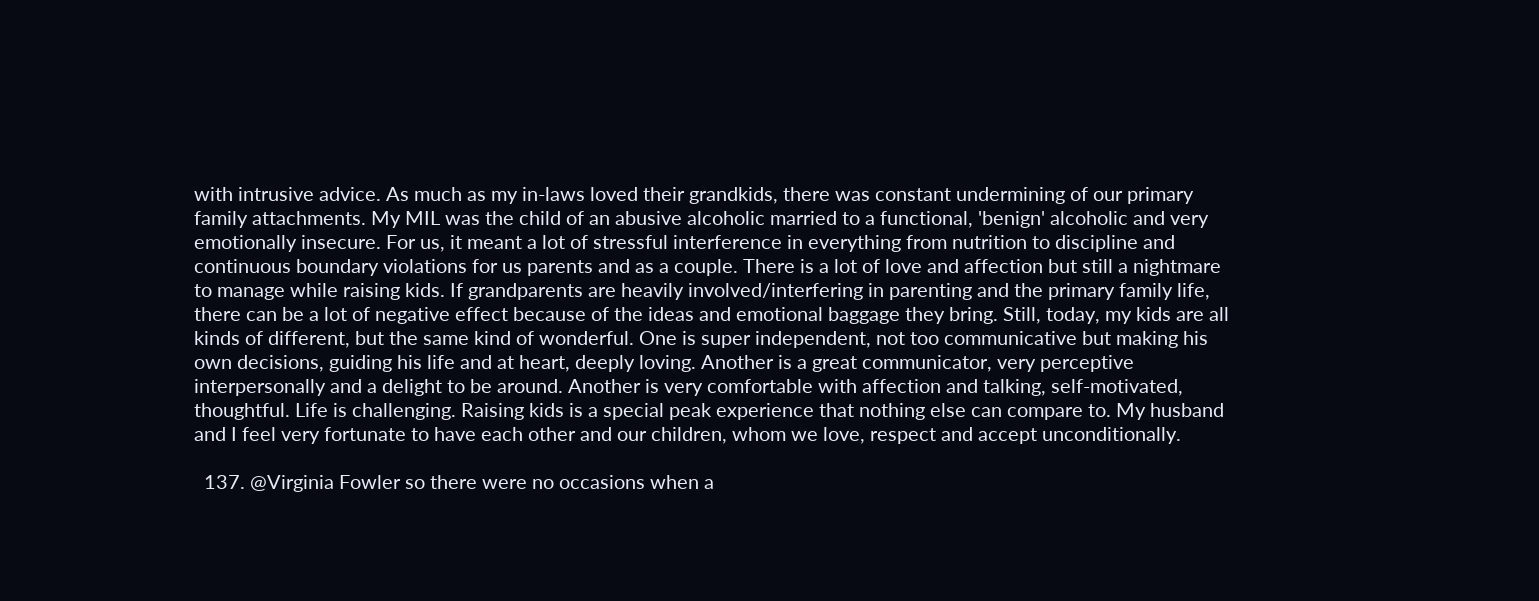with intrusive advice. As much as my in-laws loved their grandkids, there was constant undermining of our primary family attachments. My MIL was the child of an abusive alcoholic married to a functional, 'benign' alcoholic and very emotionally insecure. For us, it meant a lot of stressful interference in everything from nutrition to discipline and continuous boundary violations for us parents and as a couple. There is a lot of love and affection but still a nightmare to manage while raising kids. If grandparents are heavily involved/interfering in parenting and the primary family life, there can be a lot of negative effect because of the ideas and emotional baggage they bring. Still, today, my kids are all kinds of different, but the same kind of wonderful. One is super independent, not too communicative but making his own decisions, guiding his life and at heart, deeply loving. Another is a great communicator, very perceptive interpersonally and a delight to be around. Another is very comfortable with affection and talking, self-motivated, thoughtful. Life is challenging. Raising kids is a special peak experience that nothing else can compare to. My husband and I feel very fortunate to have each other and our children, whom we love, respect and accept unconditionally.

  137. @Virginia Fowler so there were no occasions when a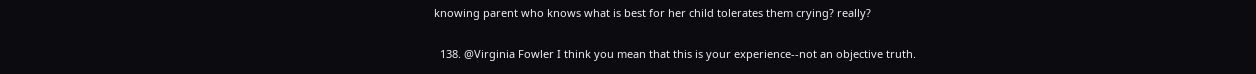knowing parent who knows what is best for her child tolerates them crying? really?

  138. @Virginia Fowler I think you mean that this is your experience--not an objective truth.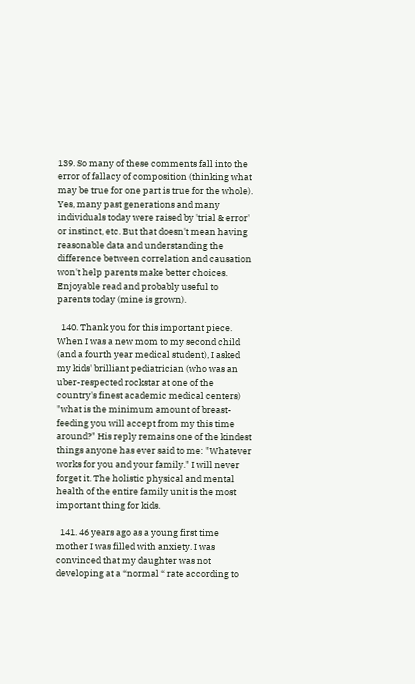139. So many of these comments fall into the error of fallacy of composition (thinking what may be true for one part is true for the whole). Yes, many past generations and many individuals today were raised by 'trial & error' or instinct, etc. But that doesn't mean having reasonable data and understanding the difference between correlation and causation won't help parents make better choices. Enjoyable read and probably useful to parents today (mine is grown).

  140. Thank you for this important piece. When I was a new mom to my second child (and a fourth year medical student), I asked my kids' brilliant pediatrician (who was an uber-respected rockstar at one of the country's finest academic medical centers) "what is the minimum amount of breast-feeding you will accept from my this time around?" His reply remains one of the kindest things anyone has ever said to me: "Whatever works for you and your family." I will never forget it. The holistic physical and mental health of the entire family unit is the most important thing for kids.

  141. 46 years ago as a young first time mother I was filled with anxiety. I was convinced that my daughter was not developing at a “normal “ rate according to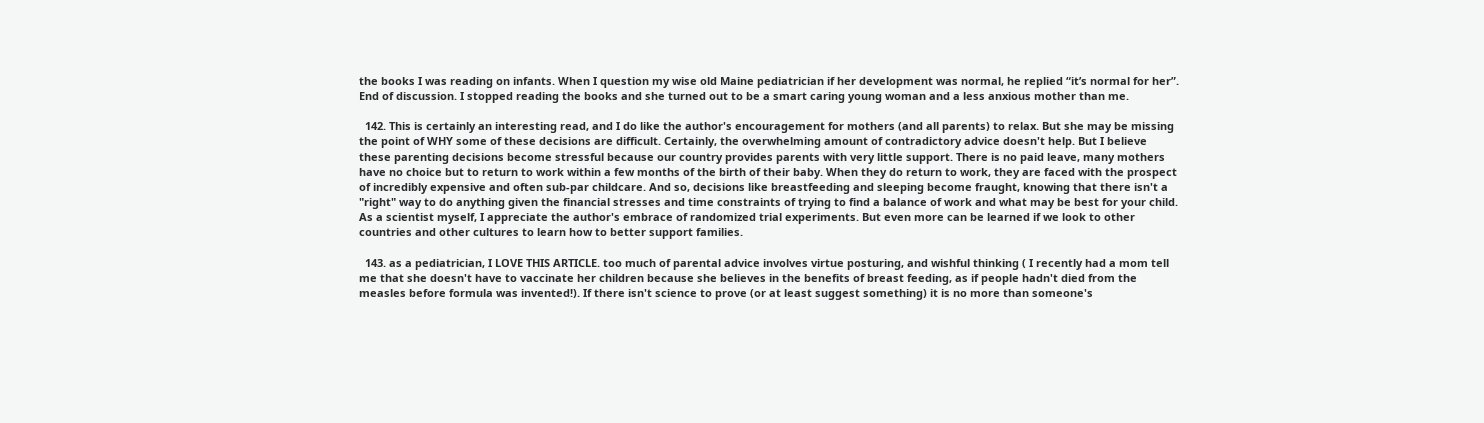the books I was reading on infants. When I question my wise old Maine pediatrician if her development was normal, he replied “it’s normal for her”. End of discussion. I stopped reading the books and she turned out to be a smart caring young woman and a less anxious mother than me.

  142. This is certainly an interesting read, and I do like the author's encouragement for mothers (and all parents) to relax. But she may be missing the point of WHY some of these decisions are difficult. Certainly, the overwhelming amount of contradictory advice doesn't help. But I believe these parenting decisions become stressful because our country provides parents with very little support. There is no paid leave, many mothers have no choice but to return to work within a few months of the birth of their baby. When they do return to work, they are faced with the prospect of incredibly expensive and often sub-par childcare. And so, decisions like breastfeeding and sleeping become fraught, knowing that there isn't a "right" way to do anything given the financial stresses and time constraints of trying to find a balance of work and what may be best for your child. As a scientist myself, I appreciate the author's embrace of randomized trial experiments. But even more can be learned if we look to other countries and other cultures to learn how to better support families.

  143. as a pediatrician, I LOVE THIS ARTICLE. too much of parental advice involves virtue posturing, and wishful thinking ( I recently had a mom tell me that she doesn't have to vaccinate her children because she believes in the benefits of breast feeding, as if people hadn't died from the measles before formula was invented!). If there isn't science to prove (or at least suggest something) it is no more than someone's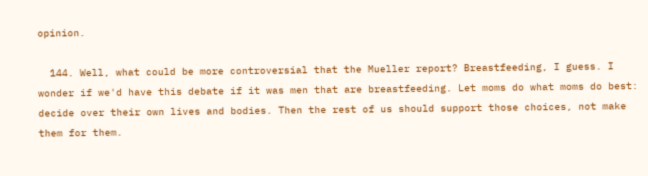opinion.

  144. Well, what could be more controversial that the Mueller report? Breastfeeding, I guess. I wonder if we'd have this debate if it was men that are breastfeeding. Let moms do what moms do best: decide over their own lives and bodies. Then the rest of us should support those choices, not make them for them.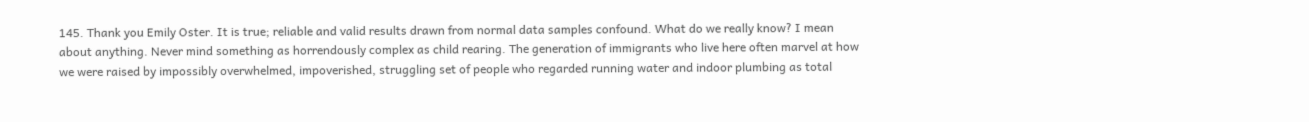145. Thank you Emily Oster. It is true; reliable and valid results drawn from normal data samples confound. What do we really know? I mean about anything. Never mind something as horrendously complex as child rearing. The generation of immigrants who live here often marvel at how we were raised by impossibly overwhelmed, impoverished, struggling set of people who regarded running water and indoor plumbing as total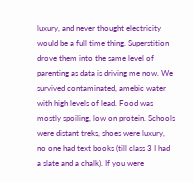luxury, and never thought electricity would be a full time thing. Superstition drove them into the same level of parenting as data is driving me now. We survived contaminated, amebic water with high levels of lead. Food was mostly spoiling, low on protein. Schools were distant treks, shoes were luxury, no one had text books (till class 3 I had a slate and a chalk). If you were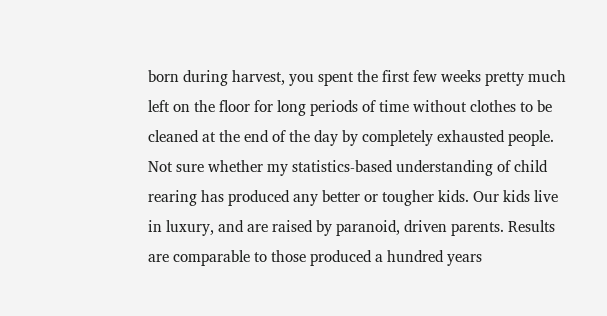born during harvest, you spent the first few weeks pretty much left on the floor for long periods of time without clothes to be cleaned at the end of the day by completely exhausted people. Not sure whether my statistics-based understanding of child rearing has produced any better or tougher kids. Our kids live in luxury, and are raised by paranoid, driven parents. Results are comparable to those produced a hundred years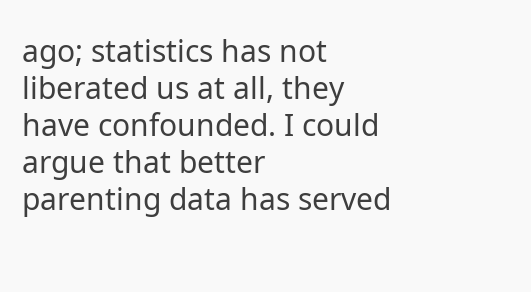ago; statistics has not liberated us at all, they have confounded. I could argue that better parenting data has served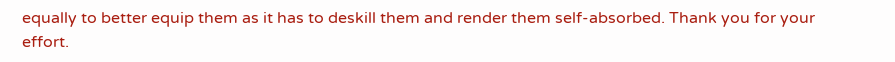equally to better equip them as it has to deskill them and render them self-absorbed. Thank you for your effort.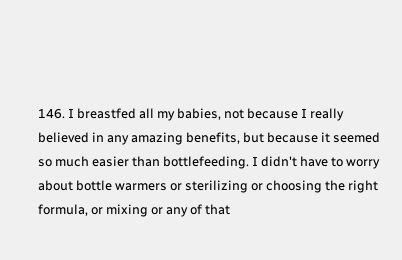146. I breastfed all my babies, not because I really believed in any amazing benefits, but because it seemed so much easier than bottlefeeding. I didn't have to worry about bottle warmers or sterilizing or choosing the right formula, or mixing or any of that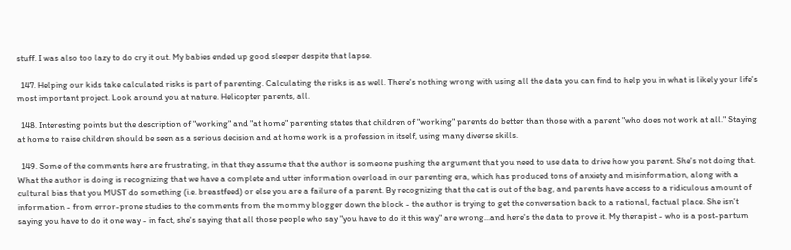stuff. I was also too lazy to do cry it out. My babies ended up good sleeper despite that lapse.

  147. Helping our kids take calculated risks is part of parenting. Calculating the risks is as well. There's nothing wrong with using all the data you can find to help you in what is likely your life's most important project. Look around you at nature. Helicopter parents, all.

  148. Interesting points but the description of "working" and "at home" parenting states that children of "working" parents do better than those with a parent "who does not work at all." Staying at home to raise children should be seen as a serious decision and at home work is a profession in itself, using many diverse skills.

  149. Some of the comments here are frustrating, in that they assume that the author is someone pushing the argument that you need to use data to drive how you parent. She's not doing that. What the author is doing is recognizing that we have a complete and utter information overload in our parenting era, which has produced tons of anxiety and misinformation, along with a cultural bias that you MUST do something (i.e. breastfeed) or else you are a failure of a parent. By recognizing that the cat is out of the bag, and parents have access to a ridiculous amount of information - from error-prone studies to the comments from the mommy blogger down the block - the author is trying to get the conversation back to a rational, factual place. She isn't saying you have to do it one way - in fact, she's saying that all those people who say "you have to do it this way" are wrong...and here's the data to prove it. My therapist - who is a post-partum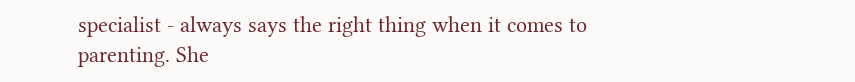specialist - always says the right thing when it comes to parenting. She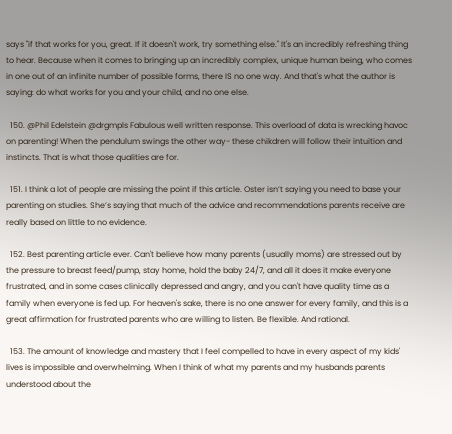says "if that works for you, great. If it doesn't work, try something else." It's an incredibly refreshing thing to hear. Because when it comes to bringing up an incredibly complex, unique human being, who comes in one out of an infinite number of possible forms, there IS no one way. And that's what the author is saying: do what works for you and your child, and no one else.

  150. @Phil Edelstein @drgmpls Fabulous well written response. This overload of data is wrecking havoc on parenting! When the pendulum swings the other way- these chikdren will follow their intuition and instincts. That is what those qualities are for.

  151. I think a lot of people are missing the point if this article. Oster isn’t saying you need to base your parenting on studies. She’s saying that much of the advice and recommendations parents receive are really based on little to no evidence.

  152. Best parenting article ever. Can't believe how many parents (usually moms) are stressed out by the pressure to breast feed/pump, stay home, hold the baby 24/7, and all it does it make everyone frustrated, and in some cases clinically depressed and angry, and you can't have quality time as a family when everyone is fed up. For heaven's sake, there is no one answer for every family, and this is a great affirmation for frustrated parents who are willing to listen. Be flexible. And rational.

  153. The amount of knowledge and mastery that I feel compelled to have in every aspect of my kids' lives is impossible and overwhelming. When I think of what my parents and my husbands parents understood about the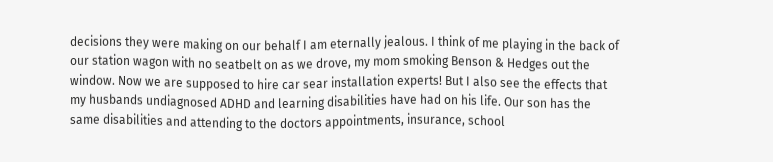decisions they were making on our behalf I am eternally jealous. I think of me playing in the back of our station wagon with no seatbelt on as we drove, my mom smoking Benson & Hedges out the window. Now we are supposed to hire car sear installation experts! But I also see the effects that my husbands undiagnosed ADHD and learning disabilities have had on his life. Our son has the same disabilities and attending to the doctors appointments, insurance, school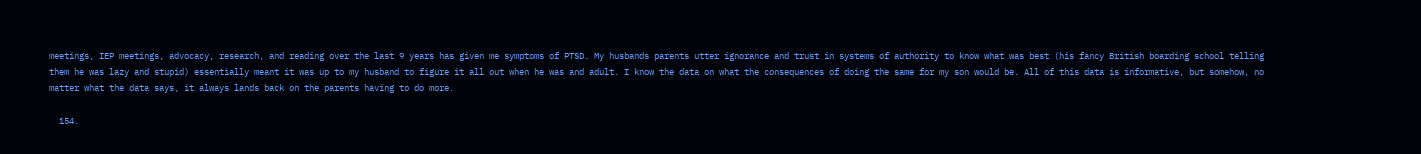meetings, IEP meetings, advocacy, research, and reading over the last 9 years has given me symptoms of PTSD. My husbands parents utter ignorance and trust in systems of authority to know what was best (his fancy British boarding school telling them he was lazy and stupid) essentially meant it was up to my husband to figure it all out when he was and adult. I know the data on what the consequences of doing the same for my son would be. All of this data is informative, but somehow, no matter what the data says, it always lands back on the parents having to do more.

  154.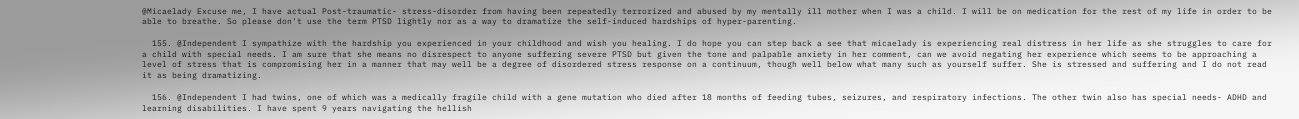@Micaelady Excuse me, I have actual Post-traumatic- stress-disorder from having been repeatedly terrorized and abused by my mentally ill mother when I was a child. I will be on medication for the rest of my life in order to be able to breathe. So please don't use the term PTSD lightly nor as a way to dramatize the self-induced hardships of hyper-parenting.

  155. @Independent I sympathize with the hardship you experienced in your childhood and wish you healing. I do hope you can step back a see that micaelady is experiencing real distress in her life as she struggles to care for a child with special needs. I am sure that she means no disrespect to anyone suffering severe PTSD but given the tone and palpable anxiety in her comment, can we avoid negating her experience which seems to be approaching a level of stress that is compromising her in a manner that may well be a degree of disordered stress response on a continuum, though well below what many such as yourself suffer. She is stressed and suffering and I do not read it as being dramatizing.

  156. @Independent I had twins, one of which was a medically fragile child with a gene mutation who died after 18 months of feeding tubes, seizures, and respiratory infections. The other twin also has special needs- ADHD and learning disabilities. I have spent 9 years navigating the hellish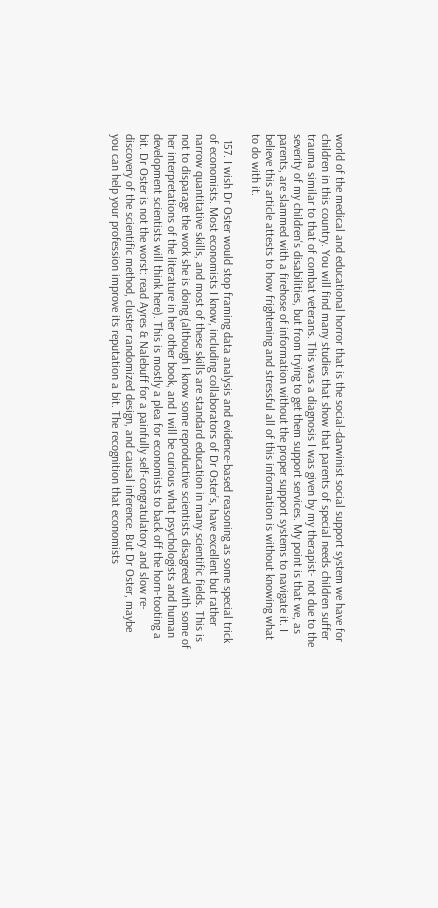world of the medical and educational horror that is the social-darwinist social support system we have for children in this country. You will find many studies that show that parents of special needs children suffer trauma similar to that of combat veterans. This was a diagnosis I was given by my therapist- not due to the severity of my children's disabilities, but from trying to get them support services. My point is that we, as parents, are slammed with a firehose of information without the proper support systems to navigate it. I believe this article attests to how frightening and stressful all of this information is without knowing what to do with it.

  157. I wish Dr Oster would stop framing data analysis and evidence-based reasoning as some special trick of economists. Most economists I know, including collaborators of Dr Oster’s, have excellent but rather narrow quantitative skills, and most of these skills are standard education in many scientific fields. This is not to disparage the work she is doing (although I know some reproductive scientists disagreed with some of her interpretations of the literature in her other book, and I will be curious what psychologists and human development scientists will think here). This is mostly a plea for economists to back off the horn-tooting a bit. Dr Oster is not the worst: read Ayres & Nalebuff for a painfully self-congratulatory and slow re-discovery of the scientific method, cluster randomized design, and causal inference. But Dr Oster, maybe you can help your profession improve its reputation a bit. The recognition that economists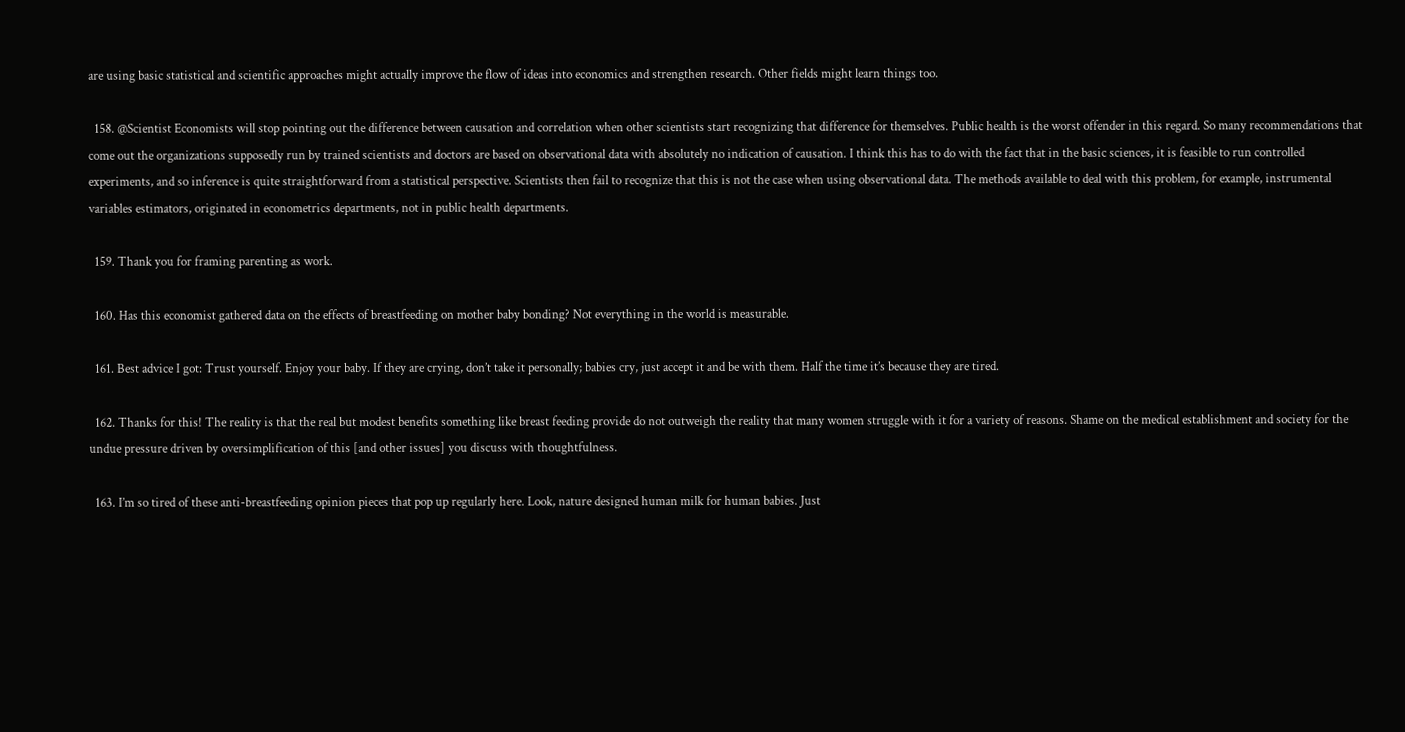are using basic statistical and scientific approaches might actually improve the flow of ideas into economics and strengthen research. Other fields might learn things too.

  158. @Scientist Economists will stop pointing out the difference between causation and correlation when other scientists start recognizing that difference for themselves. Public health is the worst offender in this regard. So many recommendations that come out the organizations supposedly run by trained scientists and doctors are based on observational data with absolutely no indication of causation. I think this has to do with the fact that in the basic sciences, it is feasible to run controlled experiments, and so inference is quite straightforward from a statistical perspective. Scientists then fail to recognize that this is not the case when using observational data. The methods available to deal with this problem, for example, instrumental variables estimators, originated in econometrics departments, not in public health departments.

  159. Thank you for framing parenting as work.

  160. Has this economist gathered data on the effects of breastfeeding on mother baby bonding? Not everything in the world is measurable.

  161. Best advice I got: Trust yourself. Enjoy your baby. If they are crying, don’t take it personally; babies cry, just accept it and be with them. Half the time it’s because they are tired.

  162. Thanks for this! The reality is that the real but modest benefits something like breast feeding provide do not outweigh the reality that many women struggle with it for a variety of reasons. Shame on the medical establishment and society for the undue pressure driven by oversimplification of this [and other issues] you discuss with thoughtfulness.

  163. I’m so tired of these anti-breastfeeding opinion pieces that pop up regularly here. Look, nature designed human milk for human babies. Just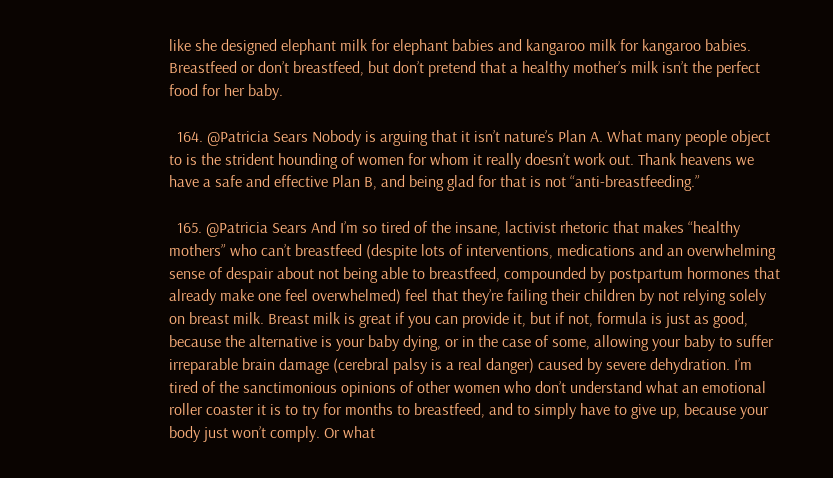like she designed elephant milk for elephant babies and kangaroo milk for kangaroo babies. Breastfeed or don’t breastfeed, but don’t pretend that a healthy mother’s milk isn’t the perfect food for her baby.

  164. @Patricia Sears Nobody is arguing that it isn’t nature’s Plan A. What many people object to is the strident hounding of women for whom it really doesn’t work out. Thank heavens we have a safe and effective Plan B, and being glad for that is not “anti-breastfeeding.”

  165. @Patricia Sears And I’m so tired of the insane, lactivist rhetoric that makes “healthy mothers” who can’t breastfeed (despite lots of interventions, medications and an overwhelming sense of despair about not being able to breastfeed, compounded by postpartum hormones that already make one feel overwhelmed) feel that they’re failing their children by not relying solely on breast milk. Breast milk is great if you can provide it, but if not, formula is just as good, because the alternative is your baby dying, or in the case of some, allowing your baby to suffer irreparable brain damage (cerebral palsy is a real danger) caused by severe dehydration. I’m tired of the sanctimonious opinions of other women who don’t understand what an emotional roller coaster it is to try for months to breastfeed, and to simply have to give up, because your body just won’t comply. Or what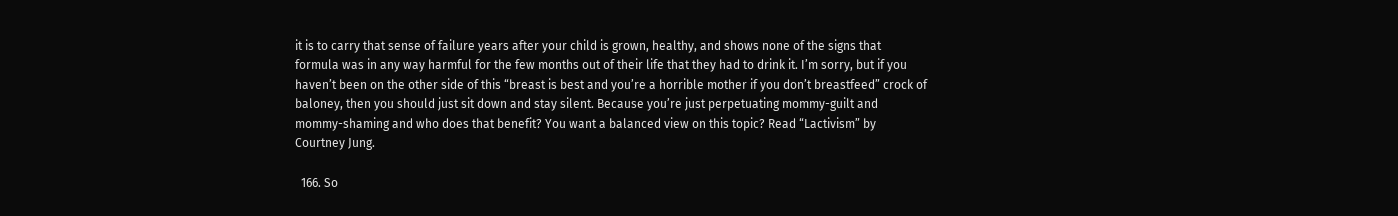it is to carry that sense of failure years after your child is grown, healthy, and shows none of the signs that formula was in any way harmful for the few months out of their life that they had to drink it. I’m sorry, but if you haven’t been on the other side of this “breast is best and you’re a horrible mother if you don’t breastfeed” crock of baloney, then you should just sit down and stay silent. Because you’re just perpetuating mommy-guilt and mommy-shaming and who does that benefit? You want a balanced view on this topic? Read “Lactivism” by Courtney Jung.

  166. So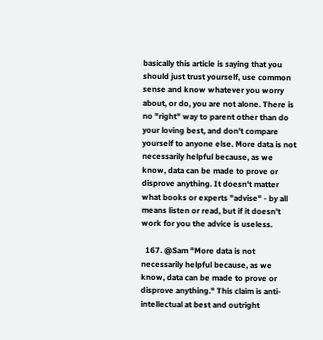basically this article is saying that you should just trust yourself, use common sense and know whatever you worry about, or do, you are not alone. There is no "right" way to parent other than do your loving best, and don't compare yourself to anyone else. More data is not necessarily helpful because, as we know, data can be made to prove or disprove anything. It doesn't matter what books or experts "advise" - by all means listen or read, but if it doesn't work for you the advice is useless.

  167. @Sam "More data is not necessarily helpful because, as we know, data can be made to prove or disprove anything." This claim is anti-intellectual at best and outright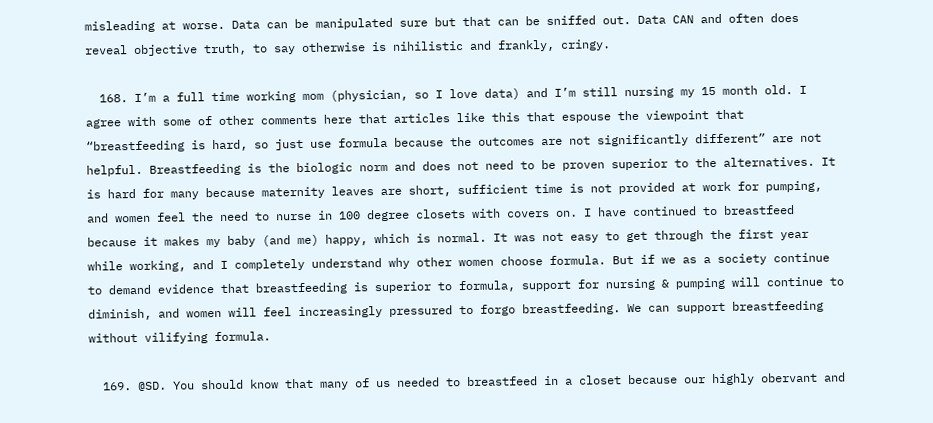misleading at worse. Data can be manipulated sure but that can be sniffed out. Data CAN and often does reveal objective truth, to say otherwise is nihilistic and frankly, cringy.

  168. I’m a full time working mom (physician, so I love data) and I’m still nursing my 15 month old. I agree with some of other comments here that articles like this that espouse the viewpoint that “breastfeeding is hard, so just use formula because the outcomes are not significantly different” are not helpful. Breastfeeding is the biologic norm and does not need to be proven superior to the alternatives. It is hard for many because maternity leaves are short, sufficient time is not provided at work for pumping, and women feel the need to nurse in 100 degree closets with covers on. I have continued to breastfeed because it makes my baby (and me) happy, which is normal. It was not easy to get through the first year while working, and I completely understand why other women choose formula. But if we as a society continue to demand evidence that breastfeeding is superior to formula, support for nursing & pumping will continue to diminish, and women will feel increasingly pressured to forgo breastfeeding. We can support breastfeeding without vilifying formula.

  169. @SD. You should know that many of us needed to breastfeed in a closet because our highly obervant and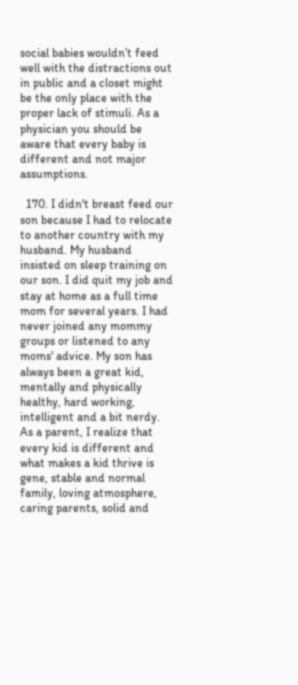social babies wouldn’t feed well with the distractions out in public and a closet might be the only place with the proper lack of stimuli. As a physician you should be aware that every baby is different and not major assumptions.

  170. I didn't breast feed our son because I had to relocate to another country with my husband. My husband insisted on sleep training on our son. I did quit my job and stay at home as a full time mom for several years. I had never joined any mommy groups or listened to any moms' advice. My son has always been a great kid, mentally and physically healthy, hard working, intelligent and a bit nerdy. As a parent, I realize that every kid is different and what makes a kid thrive is gene, stable and normal family, loving atmosphere, caring parents, solid and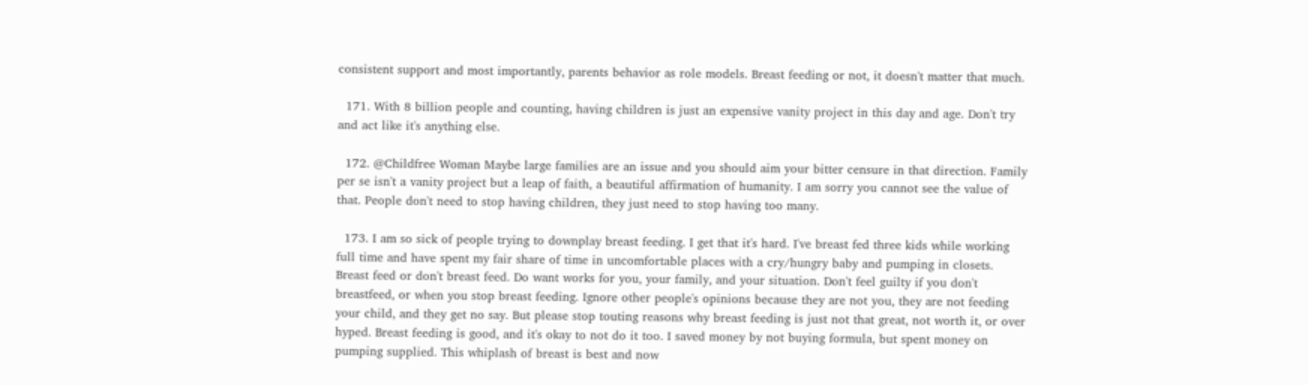consistent support and most importantly, parents behavior as role models. Breast feeding or not, it doesn't matter that much.

  171. With 8 billion people and counting, having children is just an expensive vanity project in this day and age. Don't try and act like it's anything else.

  172. @Childfree Woman Maybe large families are an issue and you should aim your bitter censure in that direction. Family per se isn't a vanity project but a leap of faith, a beautiful affirmation of humanity. I am sorry you cannot see the value of that. People don't need to stop having children, they just need to stop having too many.

  173. I am so sick of people trying to downplay breast feeding. I get that it's hard. I've breast fed three kids while working full time and have spent my fair share of time in uncomfortable places with a cry/hungry baby and pumping in closets. Breast feed or don't breast feed. Do want works for you, your family, and your situation. Don't feel guilty if you don't breastfeed, or when you stop breast feeding. Ignore other people's opinions because they are not you, they are not feeding your child, and they get no say. But please stop touting reasons why breast feeding is just not that great, not worth it, or over hyped. Breast feeding is good, and it's okay to not do it too. I saved money by not buying formula, but spent money on pumping supplied. This whiplash of breast is best and now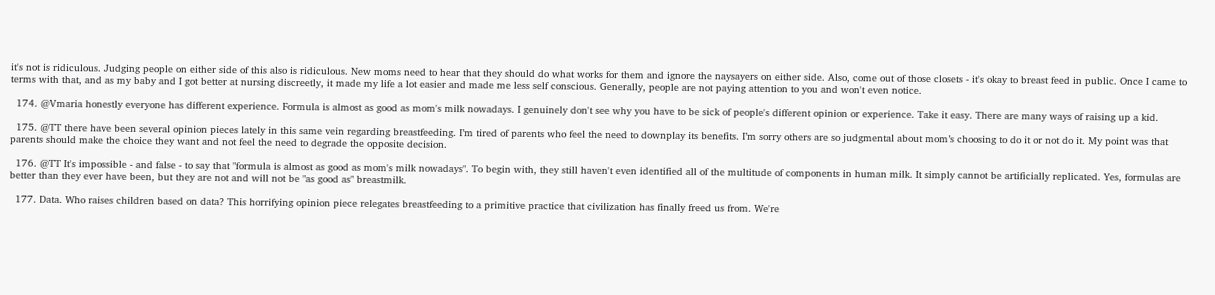it's not is ridiculous. Judging people on either side of this also is ridiculous. New moms need to hear that they should do what works for them and ignore the naysayers on either side. Also, come out of those closets - it's okay to breast feed in public. Once I came to terms with that, and as my baby and I got better at nursing discreetly, it made my life a lot easier and made me less self conscious. Generally, people are not paying attention to you and won't even notice.

  174. @Vmaria honestly everyone has different experience. Formula is almost as good as mom's milk nowadays. I genuinely don't see why you have to be sick of people's different opinion or experience. Take it easy. There are many ways of raising up a kid.

  175. @TT there have been several opinion pieces lately in this same vein regarding breastfeeding. I’m tired of parents who feel the need to downplay its benefits. I’m sorry others are so judgmental about mom’s choosing to do it or not do it. My point was that parents should make the choice they want and not feel the need to degrade the opposite decision.

  176. @TT It's impossible - and false - to say that "formula is almost as good as mom's milk nowadays". To begin with, they still haven't even identified all of the multitude of components in human milk. It simply cannot be artificially replicated. Yes, formulas are better than they ever have been, but they are not and will not be "as good as" breastmilk.

  177. Data. Who raises children based on data? This horrifying opinion piece relegates breastfeeding to a primitive practice that civilization has finally freed us from. We're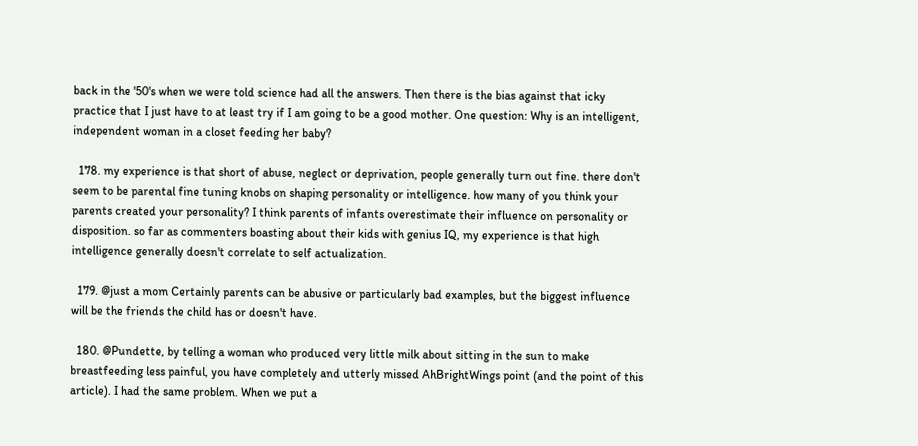back in the '50's when we were told science had all the answers. Then there is the bias against that icky practice that I just have to at least try if I am going to be a good mother. One question: Why is an intelligent, independent woman in a closet feeding her baby?

  178. my experience is that short of abuse, neglect or deprivation, people generally turn out fine. there don't seem to be parental fine tuning knobs on shaping personality or intelligence. how many of you think your parents created your personality? I think parents of infants overestimate their influence on personality or disposition. so far as commenters boasting about their kids with genius IQ, my experience is that high intelligence generally doesn't correlate to self actualization.

  179. @just a mom Certainly parents can be abusive or particularly bad examples, but the biggest influence will be the friends the child has or doesn't have.

  180. @Pundette, by telling a woman who produced very little milk about sitting in the sun to make breastfeeding less painful, you have completely and utterly missed AhBrightWings point (and the point of this article). I had the same problem. When we put a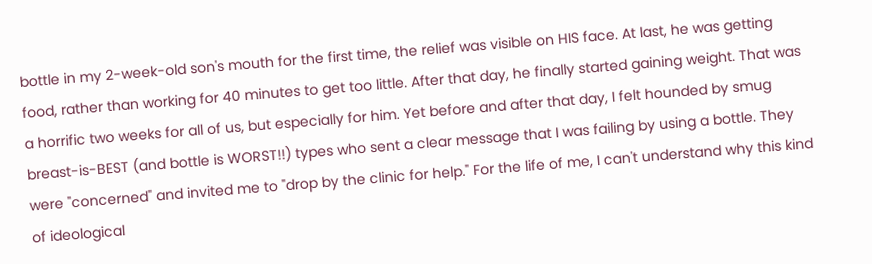bottle in my 2-week-old son's mouth for the first time, the relief was visible on HIS face. At last, he was getting food, rather than working for 40 minutes to get too little. After that day, he finally started gaining weight. That was a horrific two weeks for all of us, but especially for him. Yet before and after that day, I felt hounded by smug breast-is-BEST (and bottle is WORST!!) types who sent a clear message that I was failing by using a bottle. They were "concerned" and invited me to "drop by the clinic for help." For the life of me, I can't understand why this kind of ideological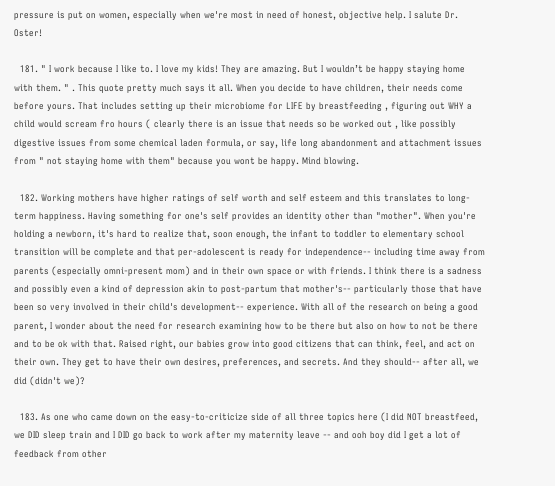pressure is put on women, especially when we're most in need of honest, objective help. I salute Dr. Oster!

  181. " I work because I like to. I love my kids! They are amazing. But I wouldn’t be happy staying home with them. " . This quote pretty much says it all. When you decide to have children, their needs come before yours. That includes setting up their microbiome for LIFE by breastfeeding , figuring out WHY a child would scream fro hours ( clearly there is an issue that needs so be worked out , like possibly digestive issues from some chemical laden formula, or say, life long abandonment and attachment issues from " not staying home with them" because you wont be happy. Mind blowing.

  182. Working mothers have higher ratings of self worth and self esteem and this translates to long-term happiness. Having something for one's self provides an identity other than "mother". When you're holding a newborn, it's hard to realize that, soon enough, the infant to toddler to elementary school transition will be complete and that per-adolescent is ready for independence-- including time away from parents (especially omni-present mom) and in their own space or with friends. I think there is a sadness and possibly even a kind of depression akin to post-partum that mother's-- particularly those that have been so very involved in their child's development-- experience. With all of the research on being a good parent, I wonder about the need for research examining how to be there but also on how to not be there and to be ok with that. Raised right, our babies grow into good citizens that can think, feel, and act on their own. They get to have their own desires, preferences, and secrets. And they should-- after all, we did (didn't we)?

  183. As one who came down on the easy-to-criticize side of all three topics here (I did NOT breastfeed, we DID sleep train and I DID go back to work after my maternity leave -- and ooh boy did I get a lot of feedback from other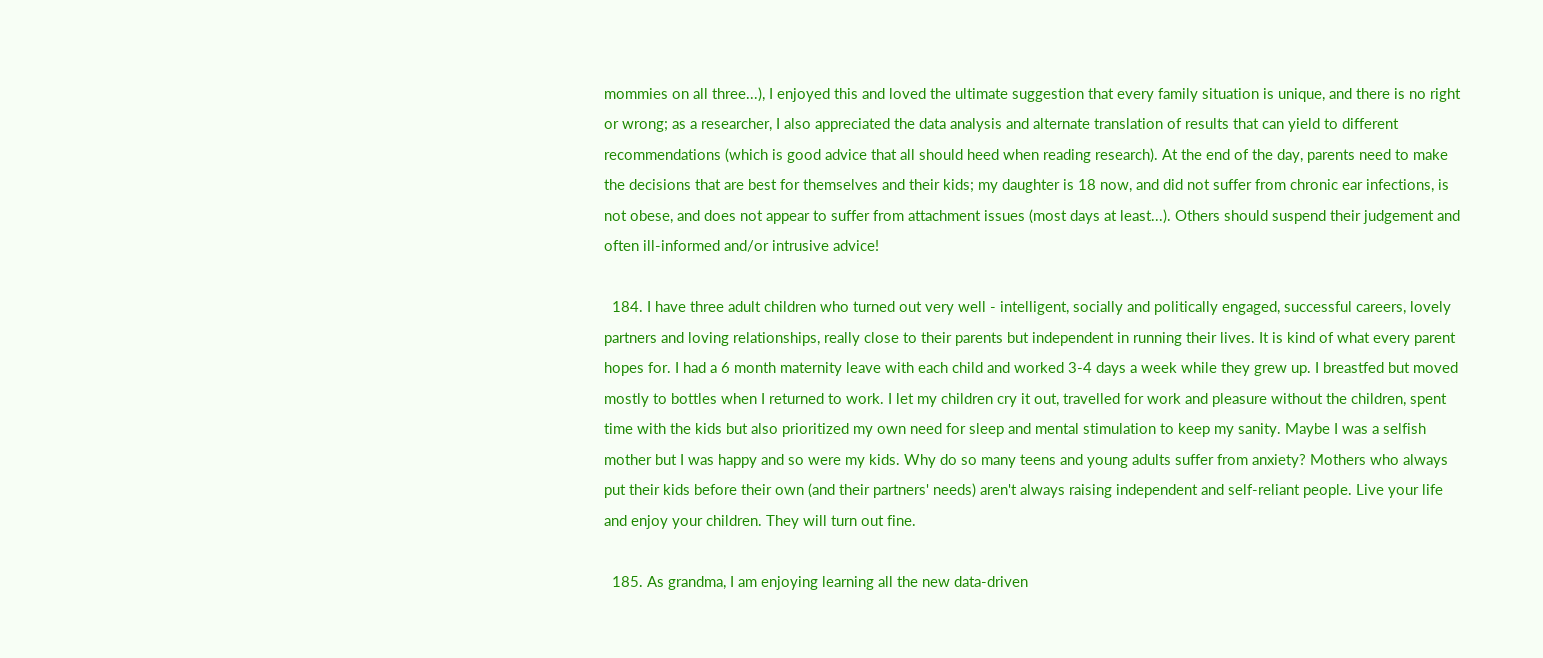mommies on all three...), I enjoyed this and loved the ultimate suggestion that every family situation is unique, and there is no right or wrong; as a researcher, I also appreciated the data analysis and alternate translation of results that can yield to different recommendations (which is good advice that all should heed when reading research). At the end of the day, parents need to make the decisions that are best for themselves and their kids; my daughter is 18 now, and did not suffer from chronic ear infections, is not obese, and does not appear to suffer from attachment issues (most days at least...). Others should suspend their judgement and often ill-informed and/or intrusive advice!

  184. I have three adult children who turned out very well - intelligent, socially and politically engaged, successful careers, lovely partners and loving relationships, really close to their parents but independent in running their lives. It is kind of what every parent hopes for. I had a 6 month maternity leave with each child and worked 3-4 days a week while they grew up. I breastfed but moved mostly to bottles when I returned to work. I let my children cry it out, travelled for work and pleasure without the children, spent time with the kids but also prioritized my own need for sleep and mental stimulation to keep my sanity. Maybe I was a selfish mother but I was happy and so were my kids. Why do so many teens and young adults suffer from anxiety? Mothers who always put their kids before their own (and their partners' needs) aren't always raising independent and self-reliant people. Live your life and enjoy your children. They will turn out fine.

  185. As grandma, I am enjoying learning all the new data-driven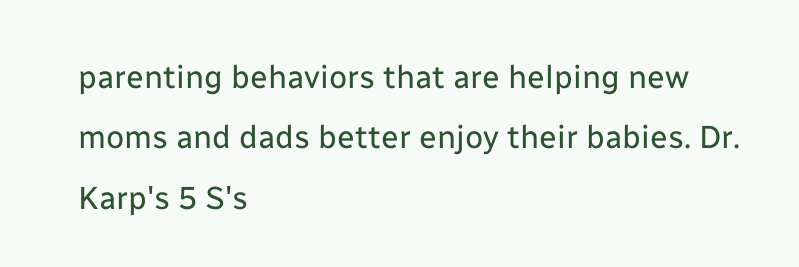parenting behaviors that are helping new moms and dads better enjoy their babies. Dr. Karp's 5 S's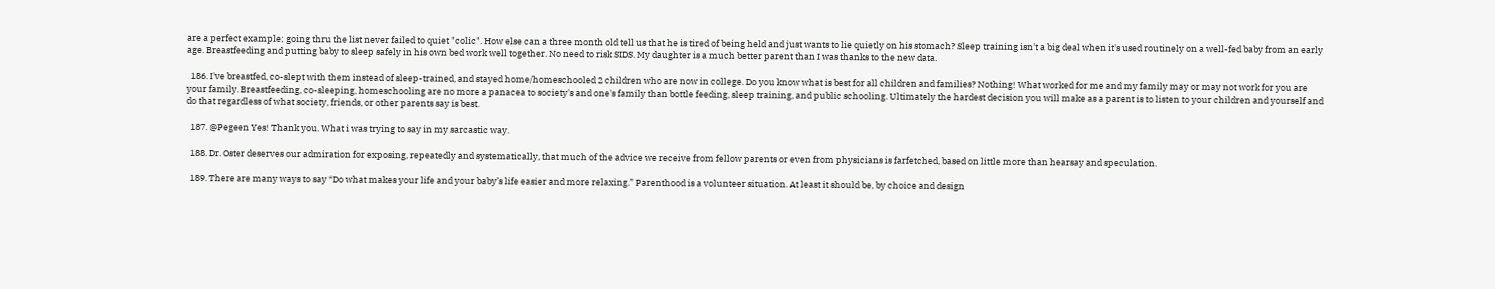are a perfect example; going thru the list never failed to quiet "colic". How else can a three month old tell us that he is tired of being held and just wants to lie quietly on his stomach? Sleep training isn't a big deal when it's used routinely on a well-fed baby from an early age. Breastfeeding and putting baby to sleep safely in his own bed work well together. No need to risk SIDS. My daughter is a much better parent than I was thanks to the new data.

  186. I've breastfed, co-slept with them instead of sleep-trained, and stayed home/homeschooled 2 children who are now in college. Do you know what is best for all children and families? Nothing! What worked for me and my family may or may not work for you are your family. Breastfeeding, co-sleeping, homeschooling are no more a panacea to society's and one's family than bottle feeding, sleep training, and public schooling. Ultimately the hardest decision you will make as a parent is to listen to your children and yourself and do that regardless of what society, friends, or other parents say is best.

  187. @Pegeen Yes! Thank you. What i was trying to say in my sarcastic way.

  188. Dr. Oster deserves our admiration for exposing, repeatedly and systematically, that much of the advice we receive from fellow parents or even from physicians is farfetched, based on little more than hearsay and speculation.

  189. There are many ways to say “Do what makes your life and your baby’s life easier and more relaxing.” Parenthood is a volunteer situation. At least it should be, by choice and design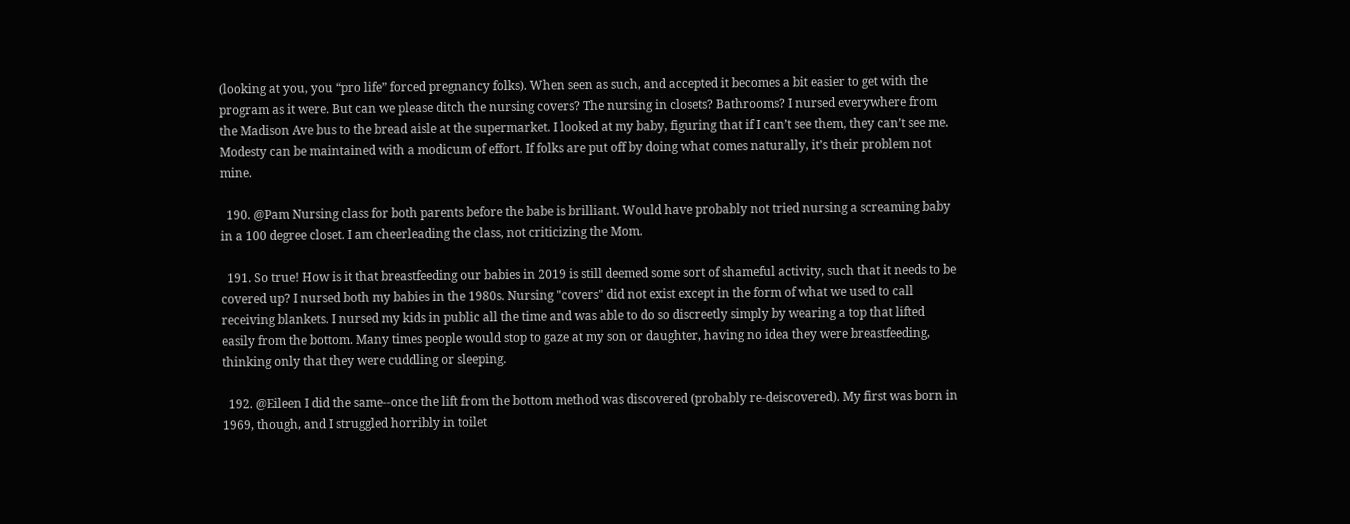(looking at you, you “pro life” forced pregnancy folks). When seen as such, and accepted it becomes a bit easier to get with the program as it were. But can we please ditch the nursing covers? The nursing in closets? Bathrooms? I nursed everywhere from the Madison Ave bus to the bread aisle at the supermarket. I looked at my baby, figuring that if I can’t see them, they can’t see me. Modesty can be maintained with a modicum of effort. If folks are put off by doing what comes naturally, it’s their problem not mine.

  190. @Pam Nursing class for both parents before the babe is brilliant. Would have probably not tried nursing a screaming baby in a 100 degree closet. I am cheerleading the class, not criticizing the Mom.

  191. So true! How is it that breastfeeding our babies in 2019 is still deemed some sort of shameful activity, such that it needs to be covered up? I nursed both my babies in the 1980s. Nursing "covers" did not exist except in the form of what we used to call receiving blankets. I nursed my kids in public all the time and was able to do so discreetly simply by wearing a top that lifted easily from the bottom. Many times people would stop to gaze at my son or daughter, having no idea they were breastfeeding, thinking only that they were cuddling or sleeping.

  192. @Eileen I did the same--once the lift from the bottom method was discovered (probably re-deiscovered). My first was born in 1969, though, and I struggled horribly in toilet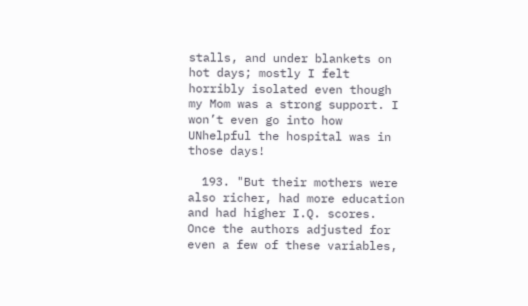stalls, and under blankets on hot days; mostly I felt horribly isolated even though my Mom was a strong support. I won’t even go into how UNhelpful the hospital was in those days!

  193. "But their mothers were also richer, had more education and had higher I.Q. scores. Once the authors adjusted for even a few of these variables,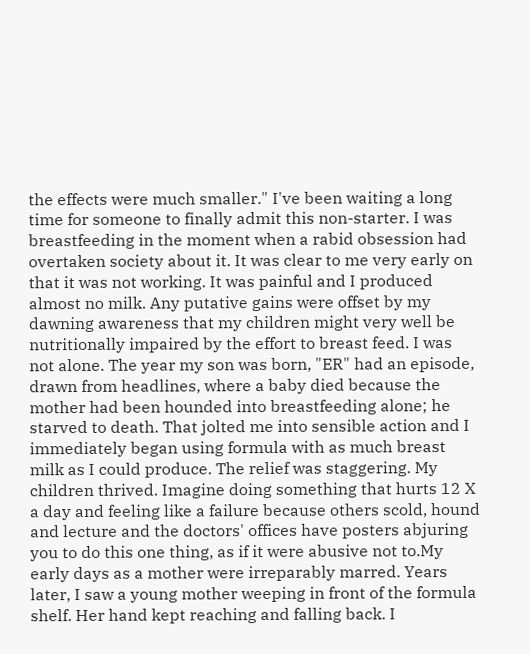the effects were much smaller." I've been waiting a long time for someone to finally admit this non-starter. I was breastfeeding in the moment when a rabid obsession had overtaken society about it. It was clear to me very early on that it was not working. It was painful and I produced almost no milk. Any putative gains were offset by my dawning awareness that my children might very well be nutritionally impaired by the effort to breast feed. I was not alone. The year my son was born, "ER" had an episode, drawn from headlines, where a baby died because the mother had been hounded into breastfeeding alone; he starved to death. That jolted me into sensible action and I immediately began using formula with as much breast milk as I could produce. The relief was staggering. My children thrived. Imagine doing something that hurts 12 X a day and feeling like a failure because others scold, hound and lecture and the doctors' offices have posters abjuring you to do this one thing, as if it were abusive not to.My early days as a mother were irreparably marred. Years later, I saw a young mother weeping in front of the formula shelf. Her hand kept reaching and falling back. I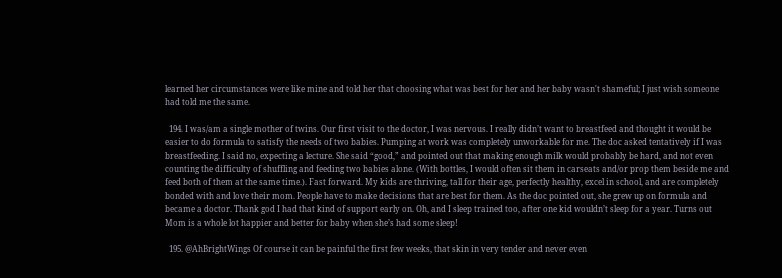learned her circumstances were like mine and told her that choosing what was best for her and her baby wasn't shameful; I just wish someone had told me the same.

  194. I was/am a single mother of twins. Our first visit to the doctor, I was nervous. I really didn’t want to breastfeed and thought it would be easier to do formula to satisfy the needs of two babies. Pumping at work was completely unworkable for me. The doc asked tentatively if I was breastfeeding. I said no, expecting a lecture. She said “good,” and pointed out that making enough milk would probably be hard, and not even counting the difficulty of shuffling and feeding two babies alone. (With bottles, I would often sit them in carseats and/or prop them beside me and feed both of them at the same time.). Fast forward. My kids are thriving, tall for their age, perfectly healthy, excel in school, and are completely bonded with and love their mom. People have to make decisions that are best for them. As the doc pointed out, she grew up on formula and became a doctor. Thank god I had that kind of support early on. Oh, and I sleep trained too, after one kid wouldn’t sleep for a year. Turns out Mom is a whole lot happier and better for baby when she’s had some sleep!

  195. @AhBrightWings Of course it can be painful the first few weeks, that skin in very tender and never even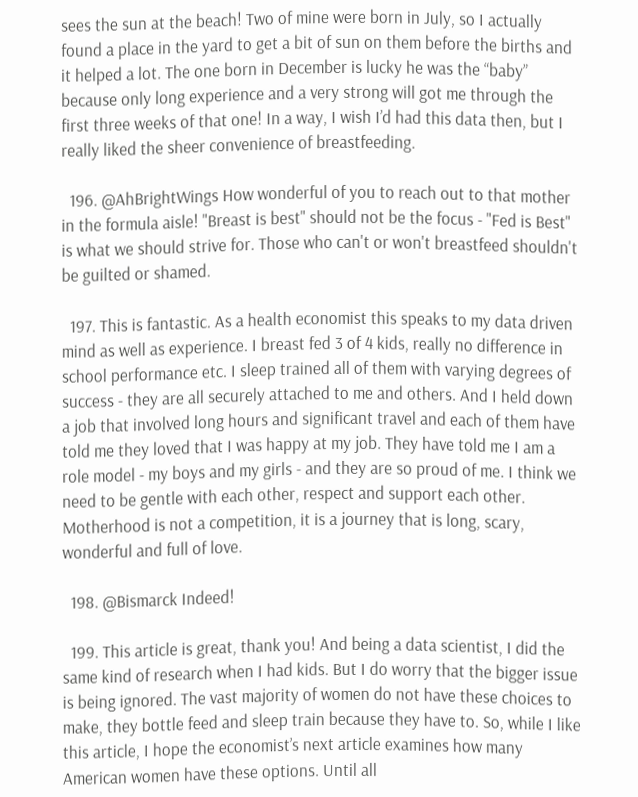sees the sun at the beach! Two of mine were born in July, so I actually found a place in the yard to get a bit of sun on them before the births and it helped a lot. The one born in December is lucky he was the “baby” because only long experience and a very strong will got me through the first three weeks of that one! In a way, I wish I’d had this data then, but I really liked the sheer convenience of breastfeeding.

  196. @AhBrightWings How wonderful of you to reach out to that mother in the formula aisle! "Breast is best" should not be the focus - "Fed is Best" is what we should strive for. Those who can't or won't breastfeed shouldn't be guilted or shamed.

  197. This is fantastic. As a health economist this speaks to my data driven mind as well as experience. I breast fed 3 of 4 kids, really no difference in school performance etc. I sleep trained all of them with varying degrees of success - they are all securely attached to me and others. And I held down a job that involved long hours and significant travel and each of them have told me they loved that I was happy at my job. They have told me I am a role model - my boys and my girls - and they are so proud of me. I think we need to be gentle with each other, respect and support each other. Motherhood is not a competition, it is a journey that is long, scary, wonderful and full of love.

  198. @Bismarck Indeed!

  199. This article is great, thank you! And being a data scientist, I did the same kind of research when I had kids. But I do worry that the bigger issue is being ignored. The vast majority of women do not have these choices to make, they bottle feed and sleep train because they have to. So, while I like this article, I hope the economist’s next article examines how many American women have these options. Until all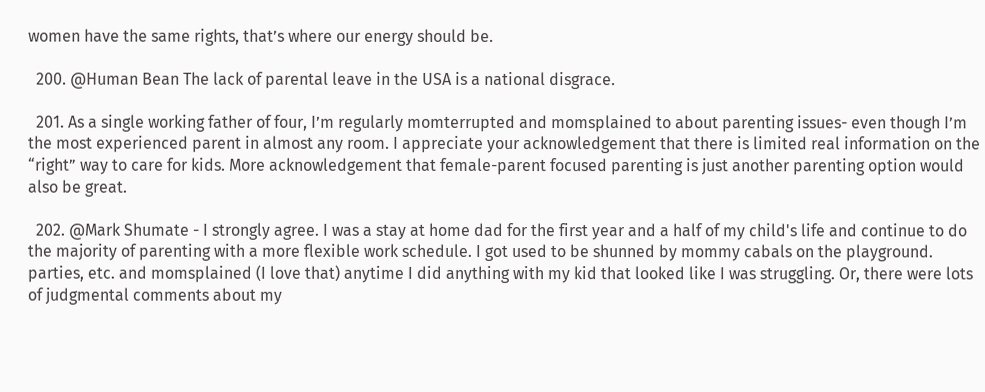women have the same rights, that’s where our energy should be.

  200. @Human Bean The lack of parental leave in the USA is a national disgrace.

  201. As a single working father of four, I’m regularly momterrupted and momsplained to about parenting issues- even though I’m the most experienced parent in almost any room. I appreciate your acknowledgement that there is limited real information on the “right” way to care for kids. More acknowledgement that female-parent focused parenting is just another parenting option would also be great.

  202. @Mark Shumate - I strongly agree. I was a stay at home dad for the first year and a half of my child's life and continue to do the majority of parenting with a more flexible work schedule. I got used to be shunned by mommy cabals on the playground. parties, etc. and momsplained (I love that) anytime I did anything with my kid that looked like I was struggling. Or, there were lots of judgmental comments about my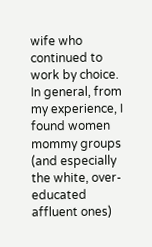wife who continued to work by choice. In general, from my experience, I found women mommy groups (and especially the white, over-educated affluent ones)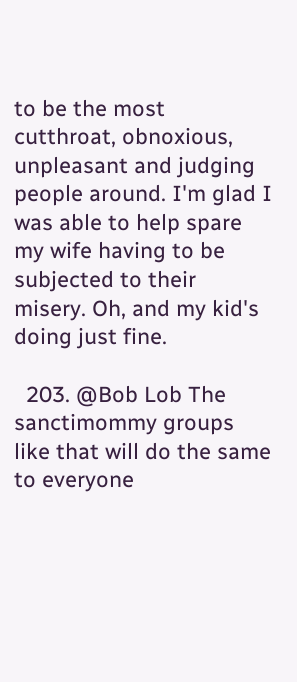to be the most cutthroat, obnoxious, unpleasant and judging people around. I'm glad I was able to help spare my wife having to be subjected to their misery. Oh, and my kid's doing just fine.

  203. @Bob Lob The sanctimommy groups like that will do the same to everyone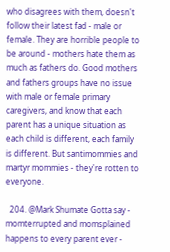who disagrees with them, doesn't follow their latest fad - male or female. They are horrible people to be around - mothers hate them as much as fathers do. Good mothers and fathers groups have no issue with male or female primary caregivers, and know that each parent has a unique situation as each child is different, each family is different. But santimommies and martyr mommies - they're rotten to everyone.

  204. @Mark Shumate Gotta say - momterrupted and momsplained happens to every parent ever -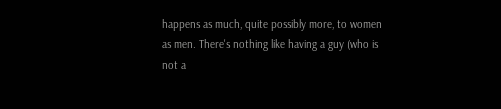happens as much, quite possibly more, to women as men. There's nothing like having a guy (who is not a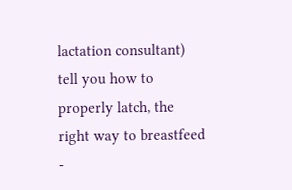lactation consultant) tell you how to properly latch, the right way to breastfeed -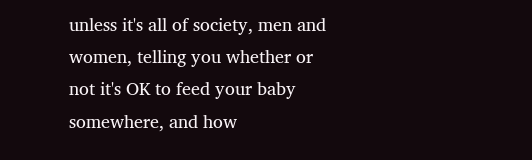unless it's all of society, men and women, telling you whether or not it's OK to feed your baby somewhere, and how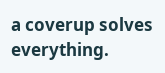a coverup solves everything.